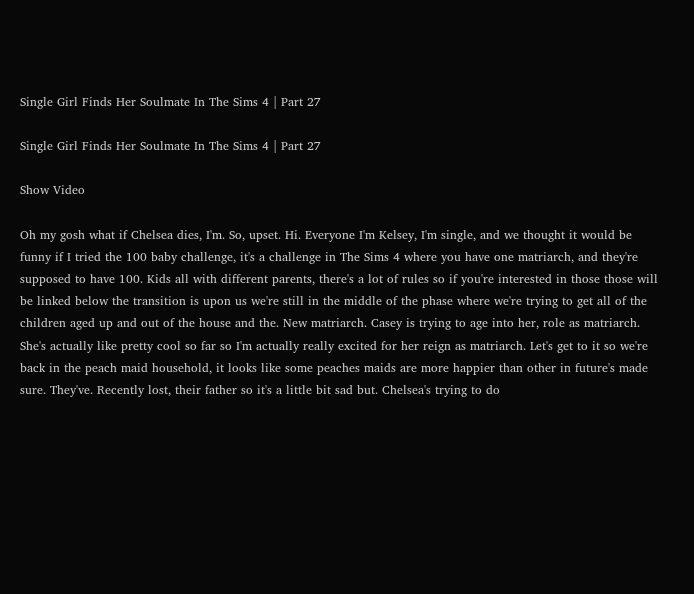Single Girl Finds Her Soulmate In The Sims 4 | Part 27

Single Girl Finds Her Soulmate In The Sims 4 | Part 27

Show Video

Oh my gosh what if Chelsea dies, I'm. So, upset. Hi. Everyone I'm Kelsey, I'm single, and we thought it would be funny if I tried the 100 baby challenge, it's a challenge in The Sims 4 where you have one matriarch, and they're supposed to have 100. Kids all with different parents, there's a lot of rules so if you're interested in those those will be linked below the transition is upon us we're still in the middle of the phase where we're trying to get all of the children aged up and out of the house and the. New matriarch. Casey is trying to age into her, role as matriarch. She's actually like pretty cool so far so I'm actually really excited for her reign as matriarch. Let's get to it so we're back in the peach maid household, it looks like some peaches maids are more happier than other in future's made sure. They've. Recently lost, their father so it's a little bit sad but. Chelsea's trying to do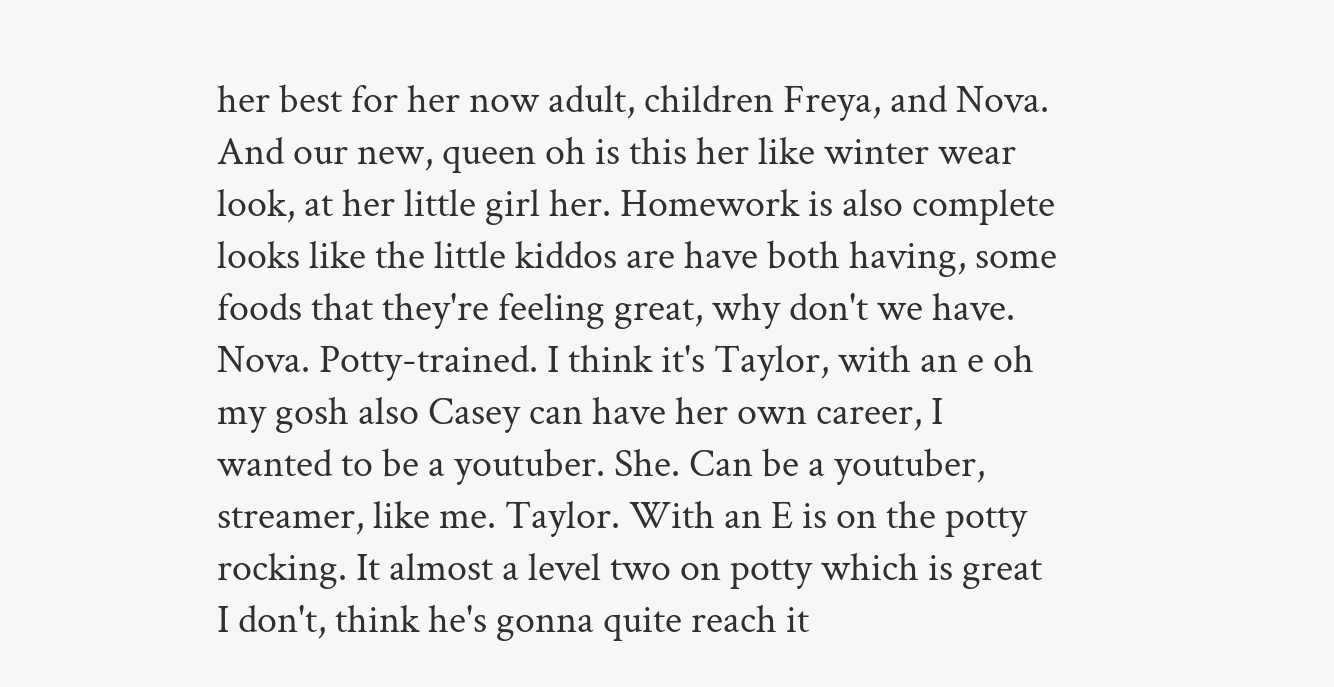her best for her now adult, children Freya, and Nova. And our new, queen oh is this her like winter wear look, at her little girl her. Homework is also complete looks like the little kiddos are have both having, some foods that they're feeling great, why don't we have. Nova. Potty-trained. I think it's Taylor, with an e oh my gosh also Casey can have her own career, I wanted to be a youtuber. She. Can be a youtuber, streamer, like me. Taylor. With an E is on the potty rocking. It almost a level two on potty which is great I don't, think he's gonna quite reach it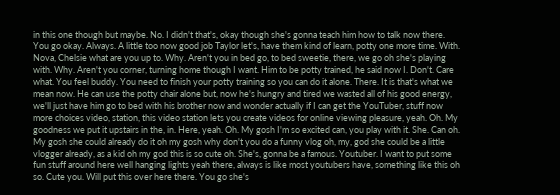in this one though but maybe. No. I didn't that's, okay though she's gonna teach him how to talk now there. You go okay. Always. A little too now good job Taylor let's, have them kind of learn, potty one more time. With. Nova, Chelsie what are you up to. Why. Aren't you in bed go, to bed sweetie, there, we go oh she's playing with. Why. Aren't you corner, turning home though I want. Him to be potty trained, he said now I. Don't. Care what. You feel buddy. You need to finish your potty training so you can do it alone. There. It is that's what we mean now. He can use the potty chair alone but, now he's hungry and tired we wasted all of his good energy, we'll just have him go to bed with his brother now and wonder actually if I can get the YouTuber, stuff now more choices video, station, this video station lets you create videos for online viewing pleasure, yeah. Oh. My goodness we put it upstairs in the, in. Here, yeah. Oh. My gosh I'm so excited can, you play with it. She. Can oh. My gosh she could already do it oh my gosh why don't you do a funny vlog oh, my, god she could be a little vlogger already, as a kid oh my god this is so cute oh. She's, gonna be a famous. Youtuber. I want to put some fun stuff around here well hanging lights yeah there, always is like most youtubers have, something like this oh so. Cute you. Will put this over here there. You go she's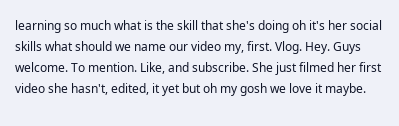learning so much what is the skill that she's doing oh it's her social skills what should we name our video my, first. Vlog. Hey. Guys welcome. To mention. Like, and subscribe. She just filmed her first video she hasn't, edited, it yet but oh my gosh we love it maybe.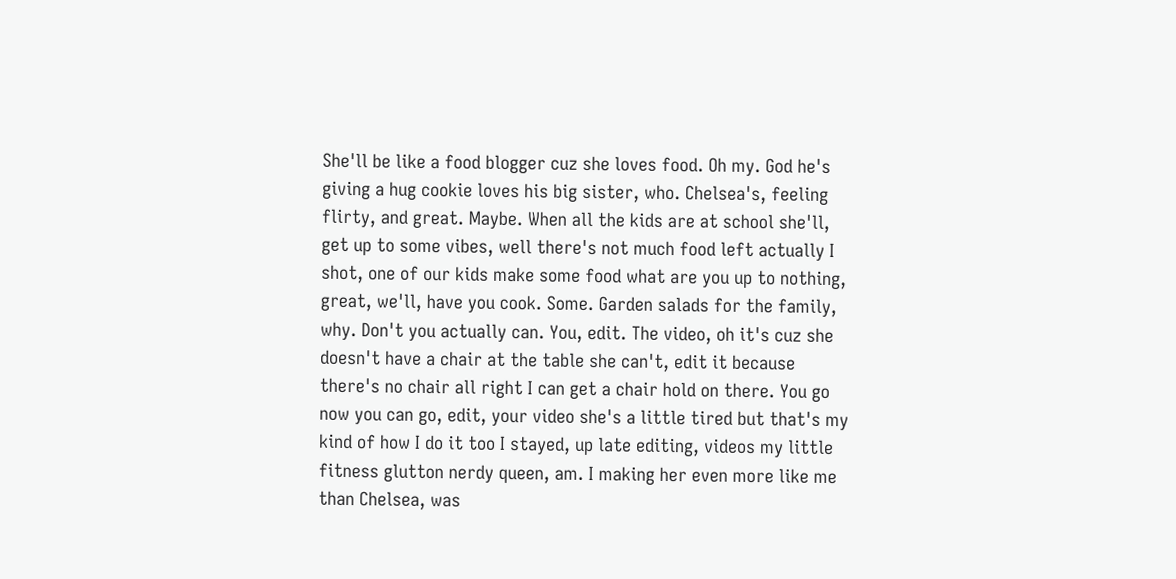She'll be like a food blogger cuz she loves food. Oh my. God he's giving a hug cookie loves his big sister, who. Chelsea's, feeling flirty, and great. Maybe. When all the kids are at school she'll, get up to some vibes, well there's not much food left actually I shot, one of our kids make some food what are you up to nothing, great, we'll, have you cook. Some. Garden salads for the family, why. Don't you actually can. You, edit. The video, oh it's cuz she doesn't have a chair at the table she can't, edit it because there's no chair all right I can get a chair hold on there. You go now you can go, edit, your video she's a little tired but that's my kind of how I do it too I stayed, up late editing, videos my little fitness glutton nerdy queen, am. I making her even more like me than Chelsea, was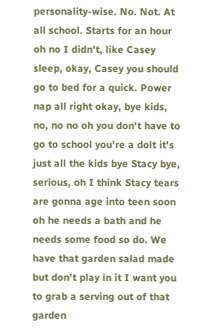personality-wise. No. Not. At all school. Starts for an hour oh no I didn't, like Casey sleep, okay, Casey you should go to bed for a quick. Power nap all right okay, bye kids, no, no no oh you don't have to go to school you're a dolt it's just all the kids bye Stacy bye, serious, oh I think Stacy tears are gonna age into teen soon oh he needs a bath and he needs some food so do. We have that garden salad made but don't play in it I want you to grab a serving out of that garden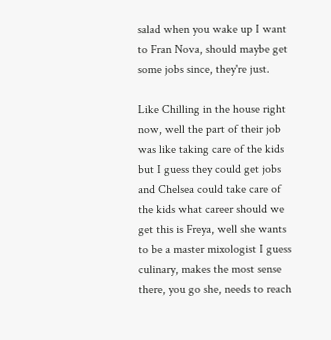salad when you wake up I want to Fran Nova, should maybe get some jobs since, they're just.

Like Chilling in the house right now, well the part of their job was like taking care of the kids but I guess they could get jobs and Chelsea could take care of the kids what career should we get this is Freya, well she wants to be a master mixologist I guess culinary, makes the most sense there, you go she, needs to reach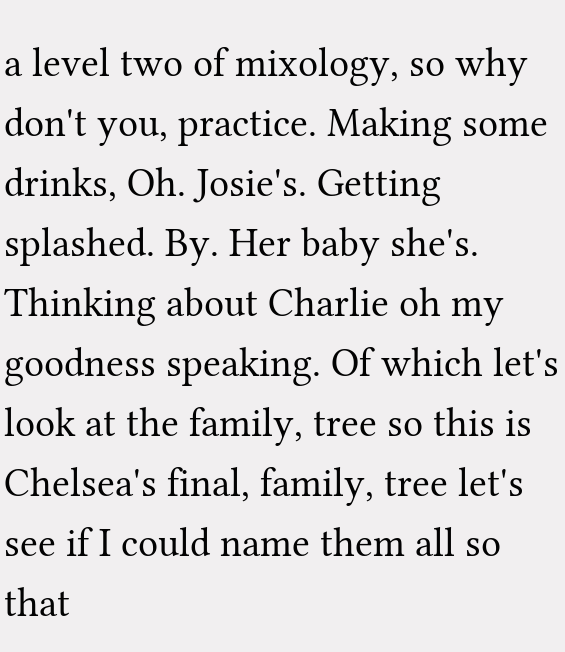a level two of mixology, so why don't you, practice. Making some drinks, Oh. Josie's. Getting splashed. By. Her baby she's. Thinking about Charlie oh my goodness speaking. Of which let's look at the family, tree so this is Chelsea's final, family, tree let's see if I could name them all so that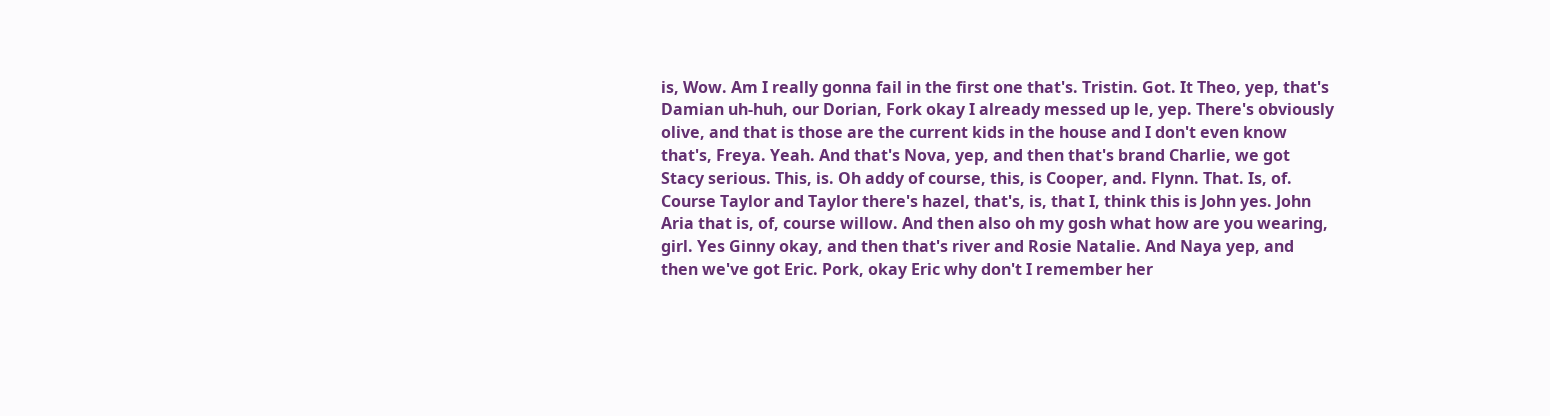is, Wow. Am I really gonna fail in the first one that's. Tristin. Got. It Theo, yep, that's Damian uh-huh, our Dorian, Fork okay I already messed up le, yep. There's obviously olive, and that is those are the current kids in the house and I don't even know that's, Freya. Yeah. And that's Nova, yep, and then that's brand Charlie, we got Stacy serious. This, is. Oh addy of course, this, is Cooper, and. Flynn. That. Is, of. Course Taylor and Taylor there's hazel, that's, is, that I, think this is John yes. John Aria that is, of, course willow. And then also oh my gosh what how are you wearing, girl. Yes Ginny okay, and then that's river and Rosie Natalie. And Naya yep, and then we've got Eric. Pork, okay Eric why don't I remember her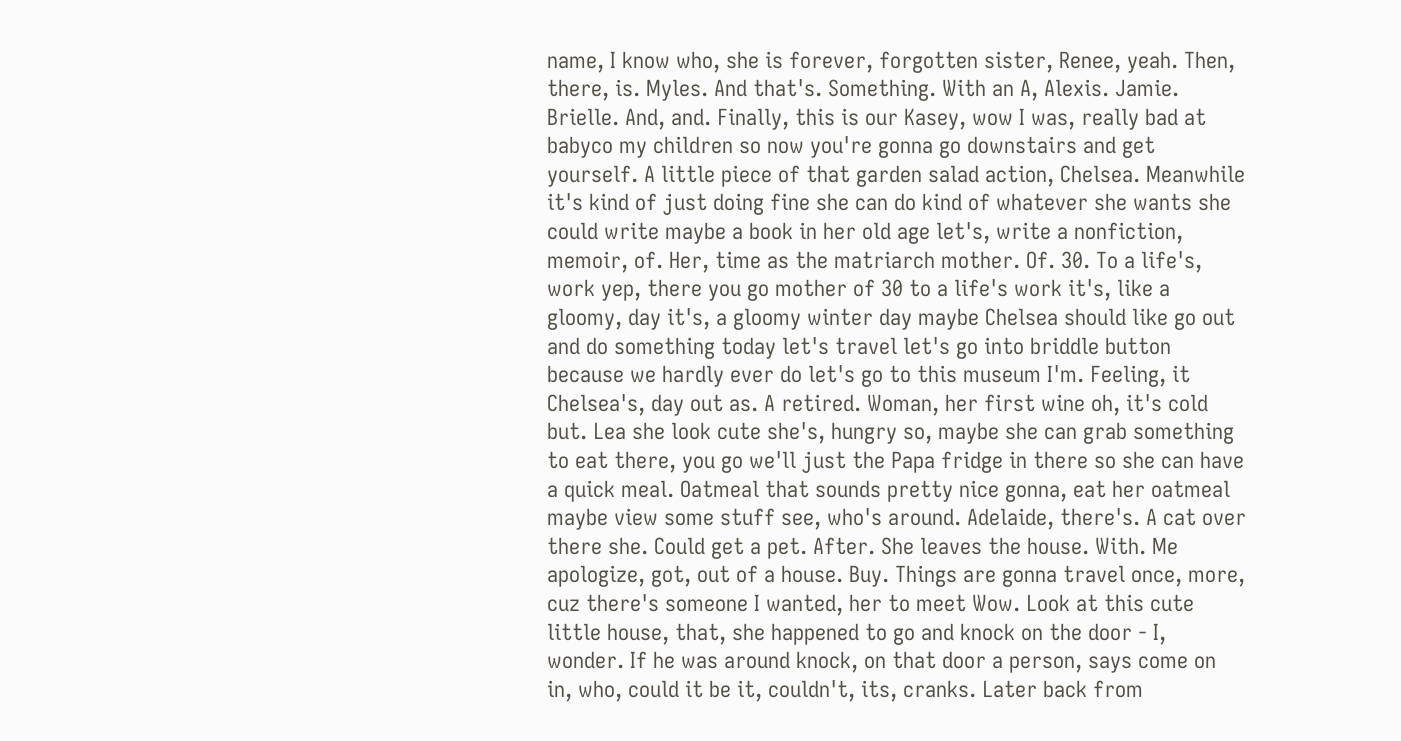name, I know who, she is forever, forgotten sister, Renee, yeah. Then, there, is. Myles. And that's. Something. With an A, Alexis. Jamie. Brielle. And, and. Finally, this is our Kasey, wow I was, really bad at babyco my children so now you're gonna go downstairs and get yourself. A little piece of that garden salad action, Chelsea. Meanwhile it's kind of just doing fine she can do kind of whatever she wants she could write maybe a book in her old age let's, write a nonfiction, memoir, of. Her, time as the matriarch mother. Of. 30. To a life's, work yep, there you go mother of 30 to a life's work it's, like a gloomy, day it's, a gloomy winter day maybe Chelsea should like go out and do something today let's travel let's go into briddle button because we hardly ever do let's go to this museum I'm. Feeling, it Chelsea's, day out as. A retired. Woman, her first wine oh, it's cold but. Lea she look cute she's, hungry so, maybe she can grab something to eat there, you go we'll just the Papa fridge in there so she can have a quick meal. Oatmeal that sounds pretty nice gonna, eat her oatmeal maybe view some stuff see, who's around. Adelaide, there's. A cat over there she. Could get a pet. After. She leaves the house. With. Me apologize, got, out of a house. Buy. Things are gonna travel once, more, cuz there's someone I wanted, her to meet Wow. Look at this cute little house, that, she happened to go and knock on the door - I, wonder. If he was around knock, on that door a person, says come on in, who, could it be it, couldn't, its, cranks. Later back from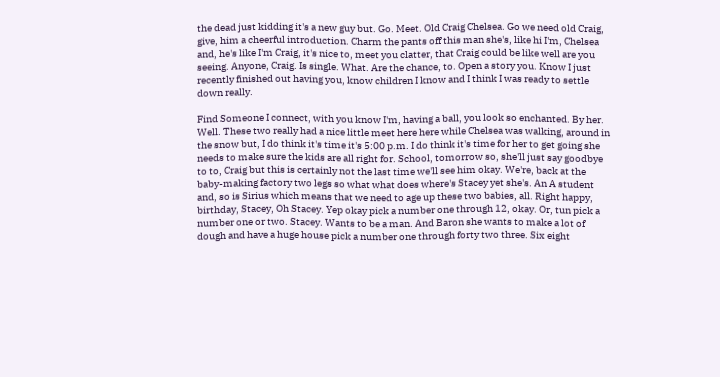the dead just kidding it's a new guy but. Go. Meet. Old Craig Chelsea. Go we need old Craig, give, him a cheerful introduction. Charm the pants off this man she's, like hi I'm, Chelsea and, he's like I'm Craig, it's nice to, meet you clatter, that Craig could be like well are you seeing. Anyone, Craig. Is single. What. Are the chance, to. Open a story you. Know I just recently finished out having you, know children I know and I think I was ready to settle down really.

Find Someone I connect, with you know I'm, having a ball, you look so enchanted. By her. Well. These two really had a nice little meet here here while Chelsea was walking, around in the snow but, I do think it's time it's 5:00 p.m. I do think it's time for her to get going she needs to make sure the kids are all right for. School, tomorrow so, she'll just say goodbye to to, Craig but this is certainly not the last time we'll see him okay. We're, back at the baby-making factory two legs so what what does where's Stacey yet she's. An A student and, so is Sirius which means that we need to age up these two babies, all. Right happy, birthday, Stacey, Oh Stacey. Yep okay pick a number one through 12, okay. Or, tun pick a number one or two. Stacey. Wants to be a man. And Baron she wants to make a lot of dough and have a huge house pick a number one through forty two three. Six eight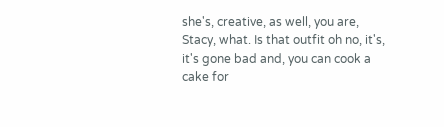she's, creative, as well, you are, Stacy, what. Is that outfit oh no, it's, it's gone bad and, you can cook a cake for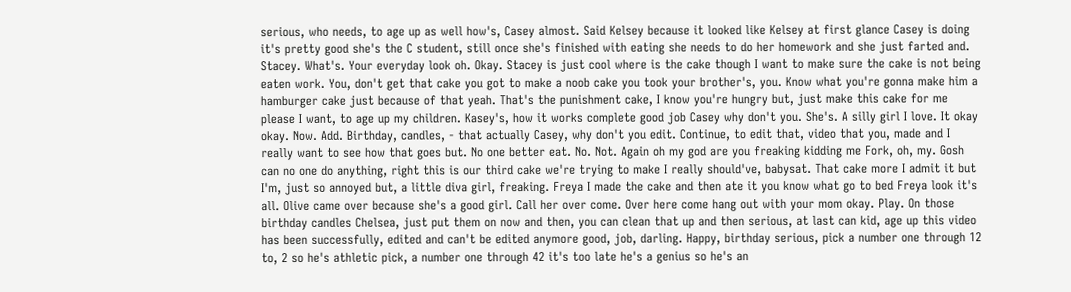serious, who needs, to age up as well how's, Casey almost. Said Kelsey because it looked like Kelsey at first glance Casey is doing it's pretty good she's the C student, still once she's finished with eating she needs to do her homework and she just farted and. Stacey. What's. Your everyday look oh. Okay. Stacey is just cool where is the cake though I want to make sure the cake is not being eaten work. You, don't get that cake you got to make a noob cake you took your brother's, you. Know what you're gonna make him a hamburger cake just because of that yeah. That's the punishment cake, I know you're hungry but, just make this cake for me please I want, to age up my children. Kasey's, how it works complete good job Casey why don't you. She's. A silly girl I love. It okay okay. Now. Add. Birthday, candles, - that actually Casey, why don't you edit. Continue, to edit that, video that you, made and I really want to see how that goes but. No one better eat. No. Not. Again oh my god are you freaking kidding me Fork, oh, my. Gosh can no one do anything, right this is our third cake we're trying to make I really should've, babysat. That cake more I admit it but I'm, just so annoyed but, a little diva girl, freaking. Freya I made the cake and then ate it you know what go to bed Freya look it's all. Olive came over because she's a good girl. Call her over come. Over here come hang out with your mom okay. Play. On those birthday candles Chelsea, just put them on now and then, you can clean that up and then serious, at last can kid, age up this video has been successfully, edited and can't be edited anymore good, job, darling. Happy, birthday serious, pick a number one through 12 to, 2 so he's athletic pick, a number one through 42 it's too late he's a genius so he's an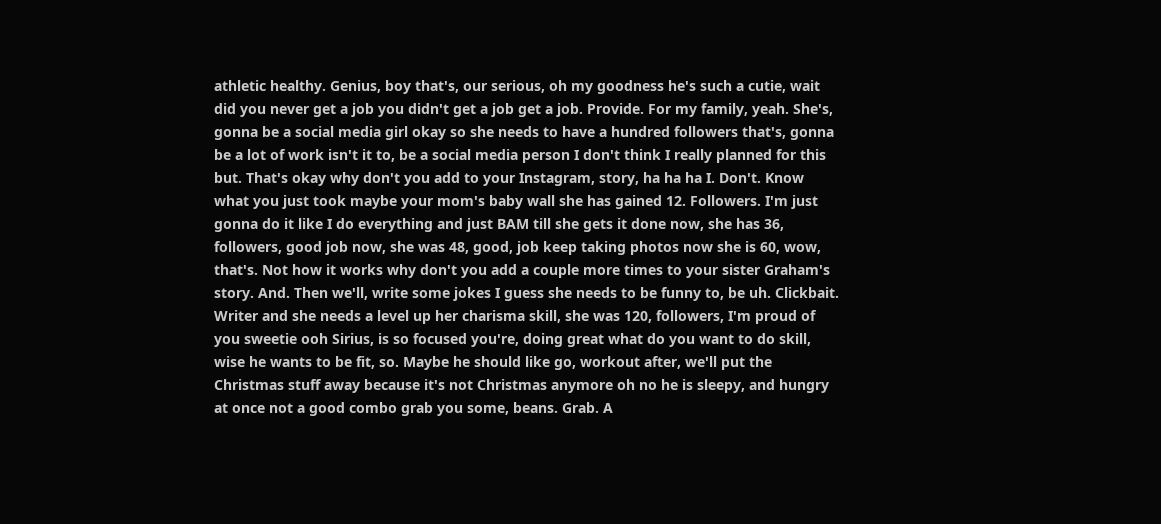athletic healthy. Genius, boy that's, our serious, oh my goodness he's such a cutie, wait did you never get a job you didn't get a job get a job. Provide. For my family, yeah. She's, gonna be a social media girl okay so she needs to have a hundred followers that's, gonna be a lot of work isn't it to, be a social media person I don't think I really planned for this but. That's okay why don't you add to your Instagram, story, ha ha ha I. Don't. Know what you just took maybe your mom's baby wall she has gained 12. Followers. I'm just gonna do it like I do everything and just BAM till she gets it done now, she has 36, followers, good job now, she was 48, good, job keep taking photos now she is 60, wow, that's. Not how it works why don't you add a couple more times to your sister Graham's story. And. Then we'll, write some jokes I guess she needs to be funny to, be uh. Clickbait. Writer and she needs a level up her charisma skill, she was 120, followers, I'm proud of you sweetie ooh Sirius, is so focused you're, doing great what do you want to do skill, wise he wants to be fit, so. Maybe he should like go, workout after, we'll put the Christmas stuff away because it's not Christmas anymore oh no he is sleepy, and hungry at once not a good combo grab you some, beans. Grab. A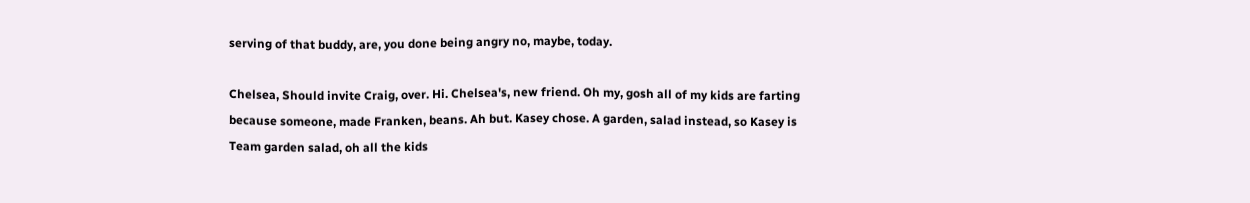serving of that buddy, are, you done being angry no, maybe, today.

Chelsea, Should invite Craig, over. Hi. Chelsea's, new friend. Oh my, gosh all of my kids are farting because someone, made Franken, beans. Ah but. Kasey chose. A garden, salad instead, so Kasey is Team garden salad, oh all the kids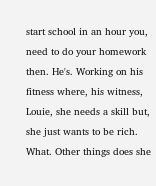start school in an hour you, need to do your homework then. He's. Working on his fitness where, his witness, Louie, she needs a skill but, she just wants to be rich. What. Other things does she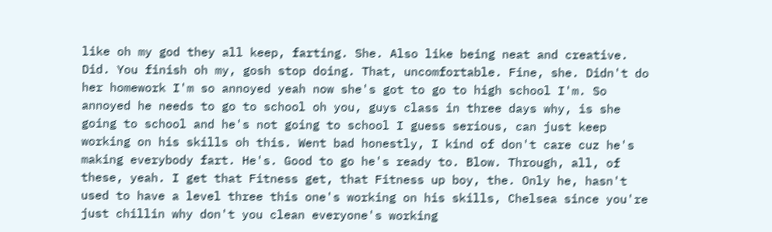like oh my god they all keep, farting. She. Also like being neat and creative. Did. You finish oh my, gosh stop doing. That, uncomfortable. Fine, she. Didn't do her homework I'm so annoyed yeah now she's got to go to high school I'm. So annoyed he needs to go to school oh you, guys class in three days why, is she going to school and he's not going to school I guess serious, can just keep working on his skills oh this. Went bad honestly, I kind of don't care cuz he's making everybody fart. He's. Good to go he's ready to. Blow. Through, all, of these, yeah. I get that Fitness get, that Fitness up boy, the. Only he, hasn't used to have a level three this one's working on his skills, Chelsea since you're just chillin why don't you clean everyone's working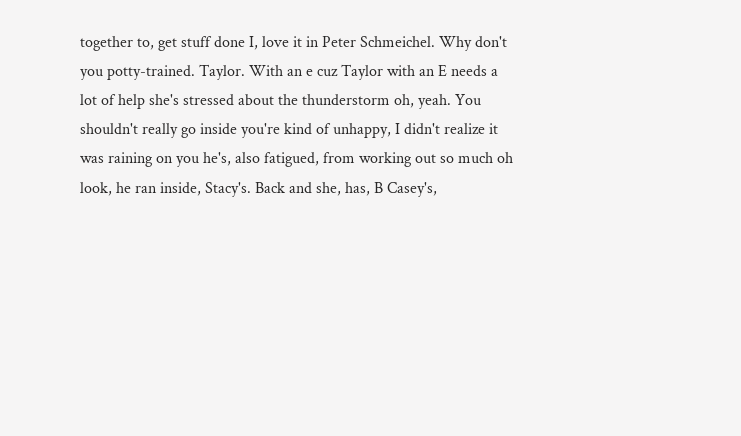together to, get stuff done I, love it in Peter Schmeichel. Why don't you potty-trained. Taylor. With an e cuz Taylor with an E needs a lot of help she's stressed about the thunderstorm oh, yeah. You shouldn't really go inside you're kind of unhappy, I didn't realize it was raining on you he's, also fatigued, from working out so much oh look, he ran inside, Stacy's. Back and she, has, B Casey's,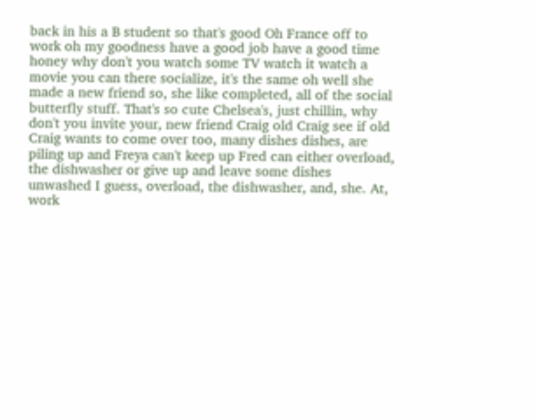back in his a B student so that's good Oh France off to work oh my goodness have a good job have a good time honey why don't you watch some TV watch it watch a movie you can there socialize, it's the same oh well she made a new friend so, she like completed, all of the social butterfly stuff. That's so cute Chelsea's, just chillin, why don't you invite your, new friend Craig old Craig see if old Craig wants to come over too, many dishes dishes, are piling up and Freya can't keep up Fred can either overload, the dishwasher or give up and leave some dishes unwashed I guess, overload, the dishwasher, and, she. At, work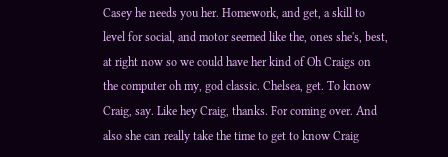Casey he needs you her. Homework, and get, a skill to level for social, and motor seemed like the, ones she's, best, at right now so we could have her kind of Oh Craigs on the computer oh my, god classic. Chelsea, get. To know Craig, say. Like hey Craig, thanks. For coming over. And also she can really take the time to get to know Craig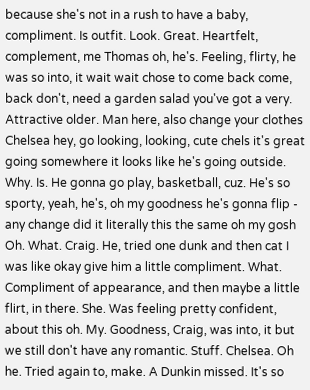because she's not in a rush to have a baby, compliment. Is outfit. Look. Great. Heartfelt, complement, me Thomas oh, he's. Feeling, flirty, he was so into, it wait wait chose to come back come, back don't, need a garden salad you've got a very. Attractive older. Man here, also change your clothes Chelsea hey, go looking, looking, cute chels it's great going somewhere it looks like he's going outside. Why. Is. He gonna go play, basketball, cuz. He's so sporty, yeah, he's, oh my goodness he's gonna flip - any change did it literally this the same oh my gosh Oh. What. Craig. He, tried one dunk and then cat I was like okay give him a little compliment. What. Compliment of appearance, and then maybe a little flirt, in there. She. Was feeling pretty confident, about this oh. My. Goodness, Craig, was into, it but we still don't have any romantic. Stuff. Chelsea. Oh he. Tried again to, make. A Dunkin missed. It's so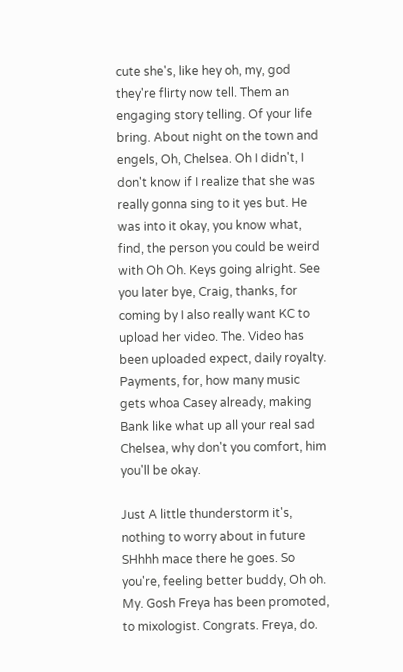cute she's, like hey oh, my, god they're flirty now tell. Them an engaging story telling. Of your life bring. About night on the town and engels, Oh, Chelsea. Oh I didn't, I don't know if I realize that she was really gonna sing to it yes but. He was into it okay, you know what, find, the person you could be weird with Oh Oh. Keys going alright. See you later bye, Craig, thanks, for coming by I also really want KC to upload her video. The. Video has been uploaded expect, daily royalty. Payments, for, how many music gets whoa Casey already, making Bank like what up all your real sad Chelsea, why don't you comfort, him you'll be okay.

Just A little thunderstorm it's, nothing to worry about in future SHhhh mace there he goes. So you're, feeling better buddy, Oh oh. My. Gosh Freya has been promoted, to mixologist. Congrats. Freya, do.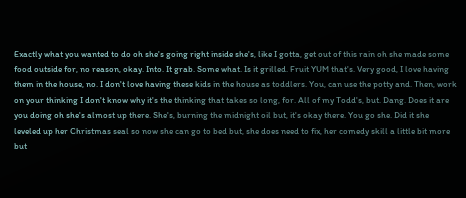Exactly what you wanted to do oh she's going right inside she's, like I gotta, get out of this rain oh she made some food outside for, no reason, okay. Into. It grab. Some what. Is it grilled. Fruit YUM that's. Very good, I love having them in the house, no. I don't love having these kids in the house as toddlers. You, can use the potty and. Then, work on your thinking I don't know why it's the thinking that takes so long, for. All of my Todd's, but. Dang. Does it are you doing oh she's almost up there. She's, burning the midnight oil but, it's okay there. You go she. Did it she leveled up her Christmas seal so now she can go to bed but, she does need to fix, her comedy skill a little bit more but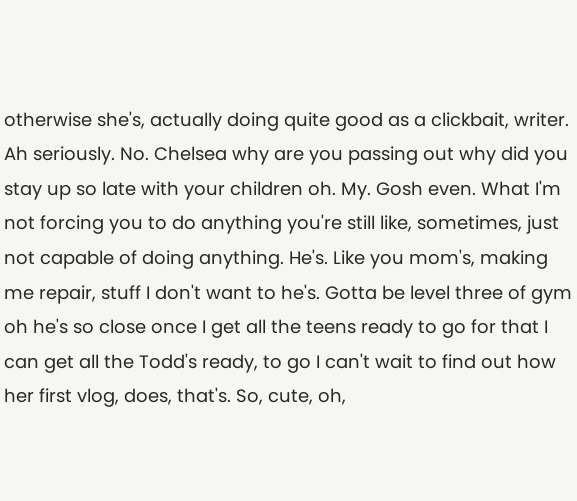otherwise she's, actually doing quite good as a clickbait, writer. Ah seriously. No. Chelsea why are you passing out why did you stay up so late with your children oh. My. Gosh even. What I'm not forcing you to do anything you're still like, sometimes, just not capable of doing anything. He's. Like you mom's, making me repair, stuff I don't want to he's. Gotta be level three of gym oh he's so close once I get all the teens ready to go for that I can get all the Todd's ready, to go I can't wait to find out how her first vlog, does, that's. So, cute, oh,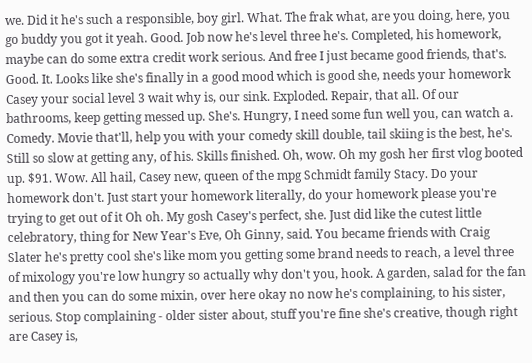we. Did it he's such a responsible, boy girl. What. The frak what, are you doing, here, you go buddy you got it yeah. Good. Job now he's level three he's. Completed, his homework, maybe can do some extra credit work serious. And free I just became good friends, that's. Good. It. Looks like she's finally in a good mood which is good she, needs your homework Casey your social level 3 wait why is, our sink. Exploded. Repair, that all. Of our bathrooms, keep getting messed up. She's. Hungry, I need some fun well you, can watch a. Comedy. Movie that'll, help you with your comedy skill double, tail skiing is the best, he's. Still so slow at getting any, of his. Skills finished. Oh, wow. Oh my gosh her first vlog booted up. $91. Wow. All hail, Casey new, queen of the mpg Schmidt family Stacy. Do your homework don't. Just start your homework literally, do your homework please you're trying to get out of it Oh oh. My gosh Casey's perfect, she. Just did like the cutest little celebratory, thing for New Year's Eve, Oh Ginny, said. You became friends with Craig Slater he's pretty cool she's like mom you getting some brand needs to reach, a level three of mixology you're low hungry so actually why don't you, hook. A garden, salad for the fan and then you can do some mixin, over here okay no now he's complaining, to his sister, serious. Stop complaining - older sister about, stuff you're fine she's creative, though right are Casey is,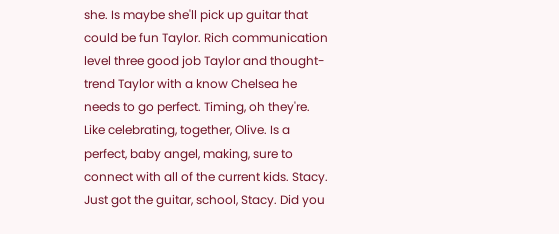she. Is maybe she'll pick up guitar that could be fun Taylor. Rich communication level three good job Taylor and thought-trend Taylor with a know Chelsea he needs to go perfect. Timing, oh they're. Like celebrating, together, Olive. Is a perfect, baby angel, making, sure to connect with all of the current kids. Stacy. Just got the guitar, school, Stacy. Did you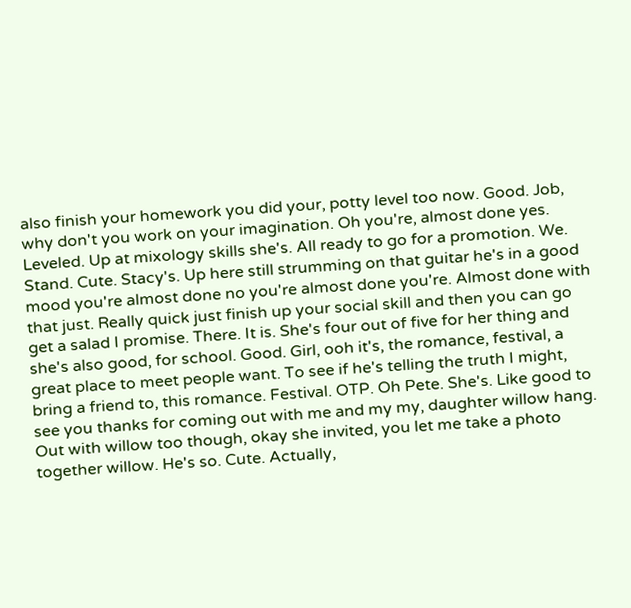also finish your homework you did your, potty level too now. Good. Job, why don't you work on your imagination. Oh you're, almost done yes. Leveled. Up at mixology skills she's. All ready to go for a promotion. We. Stand. Cute. Stacy's. Up here still strumming on that guitar he's in a good mood you're almost done no you're almost done you're. Almost done with that just. Really quick just finish up your social skill and then you can go get a salad I promise. There. It is. She's four out of five for her thing and she's also good, for school. Good. Girl, ooh it's, the romance, festival, a great place to meet people want. To see if he's telling the truth I might, bring a friend to, this romance. Festival. OTP. Oh Pete. She's. Like good to see you thanks for coming out with me and my my, daughter willow hang. Out with willow too though, okay she invited, you let me take a photo together willow. He's so. Cute. Actually,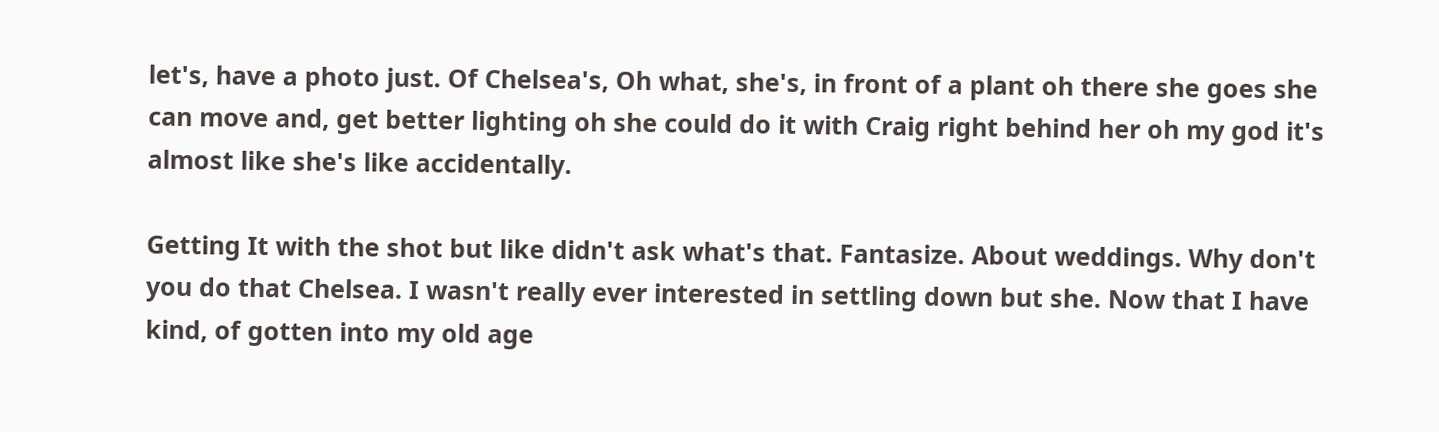let's, have a photo just. Of Chelsea's, Oh what, she's, in front of a plant oh there she goes she can move and, get better lighting oh she could do it with Craig right behind her oh my god it's almost like she's like accidentally.

Getting It with the shot but like didn't ask what's that. Fantasize. About weddings. Why don't you do that Chelsea. I wasn't really ever interested in settling down but she. Now that I have kind, of gotten into my old age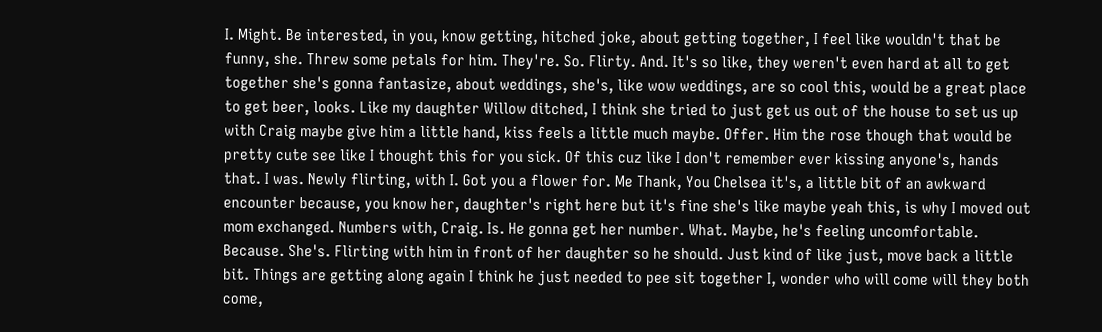I. Might. Be interested, in you, know getting, hitched joke, about getting together, I feel like wouldn't that be funny, she. Threw some petals for him. They're. So. Flirty. And. It's so like, they weren't even hard at all to get together she's gonna fantasize, about weddings, she's, like wow weddings, are so cool this, would be a great place to get beer, looks. Like my daughter Willow ditched, I think she tried to just get us out of the house to set us up with Craig maybe give him a little hand, kiss feels a little much maybe. Offer. Him the rose though that would be pretty cute see like I thought this for you sick. Of this cuz like I don't remember ever kissing anyone's, hands that. I was. Newly flirting, with I. Got you a flower for. Me Thank, You Chelsea it's, a little bit of an awkward encounter because, you know her, daughter's right here but it's fine she's like maybe yeah this, is why I moved out mom exchanged. Numbers with, Craig. Is. He gonna get her number. What. Maybe, he's feeling uncomfortable. Because. She's. Flirting with him in front of her daughter so he should. Just kind of like just, move back a little bit. Things are getting along again I think he just needed to pee sit together I, wonder who will come will they both come,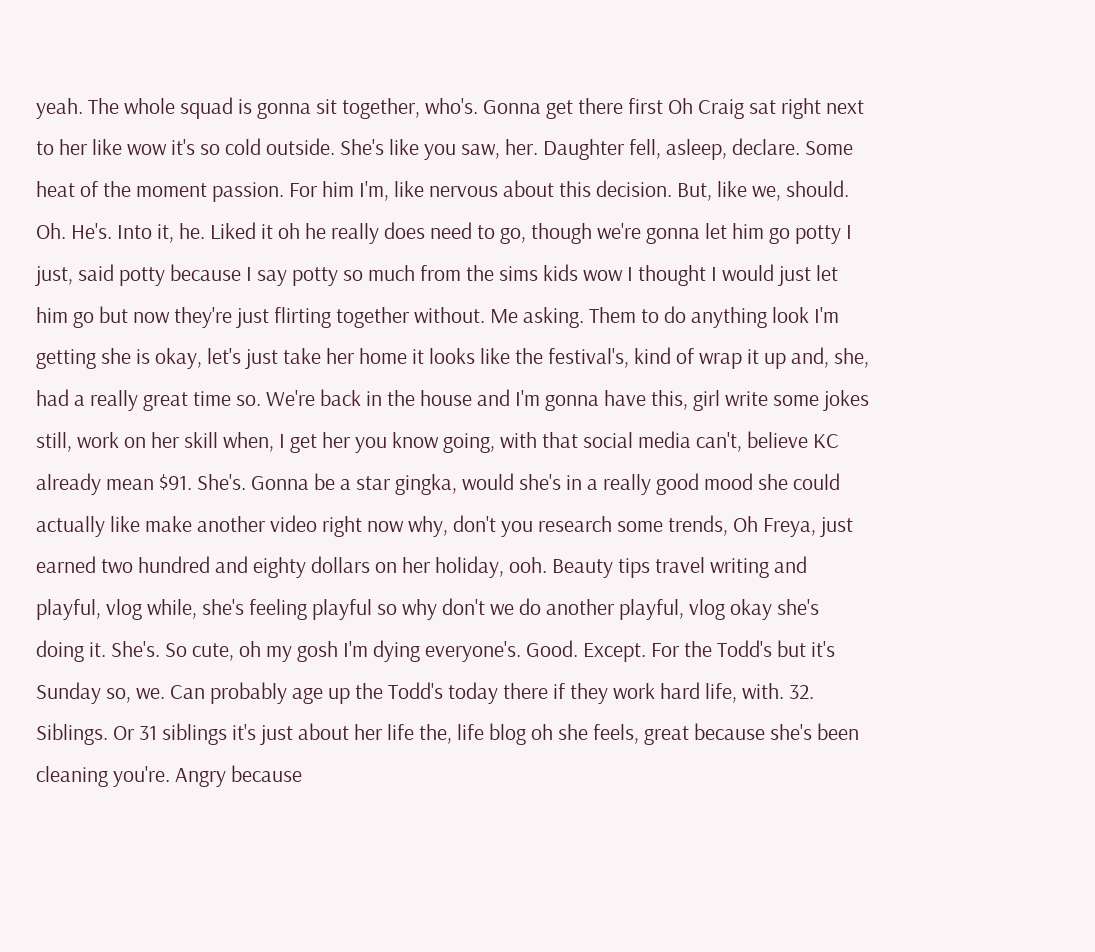yeah. The whole squad is gonna sit together, who's. Gonna get there first Oh Craig sat right next to her like wow it's so cold outside. She's like you saw, her. Daughter fell, asleep, declare. Some heat of the moment passion. For him I'm, like nervous about this decision. But, like we, should. Oh. He's. Into it, he. Liked it oh he really does need to go, though we're gonna let him go potty I just, said potty because I say potty so much from the sims kids wow I thought I would just let him go but now they're just flirting together without. Me asking. Them to do anything look I'm getting she is okay, let's just take her home it looks like the festival's, kind of wrap it up and, she, had a really great time so. We're back in the house and I'm gonna have this, girl write some jokes still, work on her skill when, I get her you know going, with that social media can't, believe KC already mean $91. She's. Gonna be a star gingka, would she's in a really good mood she could actually like make another video right now why, don't you research some trends, Oh Freya, just earned two hundred and eighty dollars on her holiday, ooh. Beauty tips travel writing and playful, vlog while, she's feeling playful so why don't we do another playful, vlog okay she's doing it. She's. So cute, oh my gosh I'm dying everyone's. Good. Except. For the Todd's but it's Sunday so, we. Can probably age up the Todd's today there if they work hard life, with. 32. Siblings. Or 31 siblings it's just about her life the, life blog oh she feels, great because she's been cleaning you're. Angry because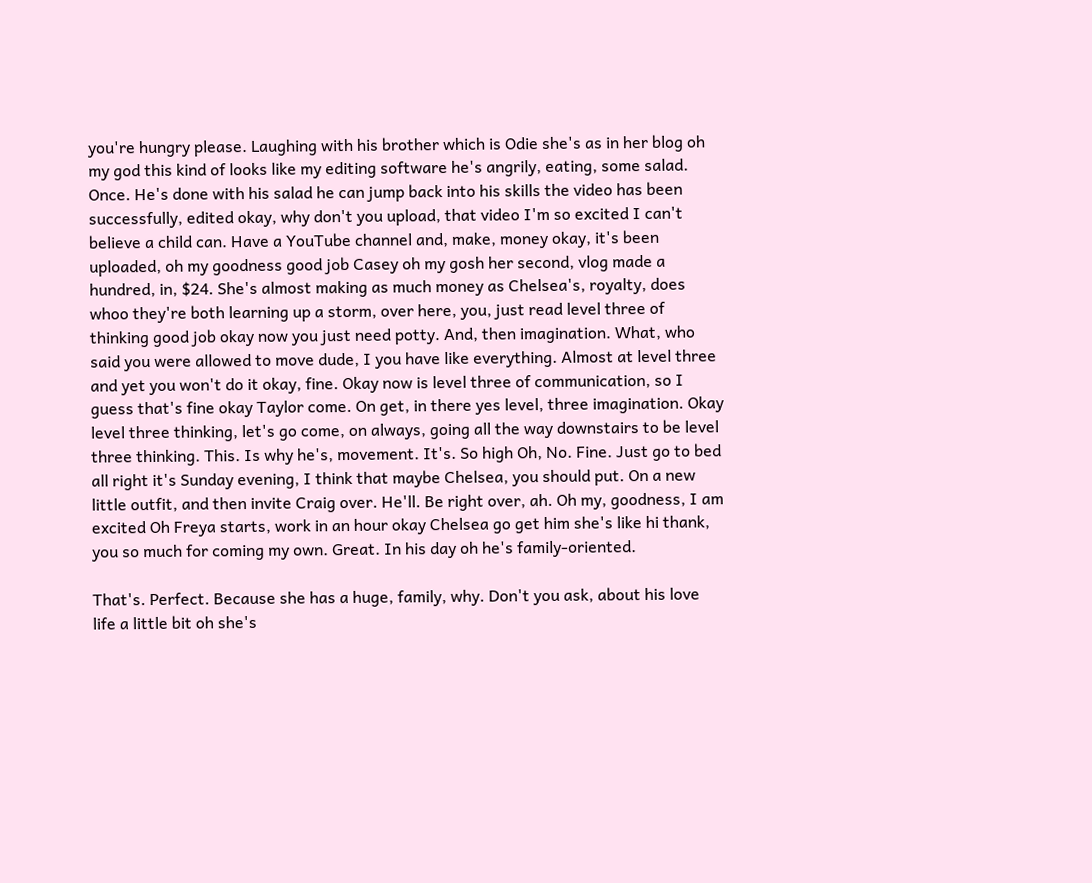you're hungry please. Laughing with his brother which is Odie she's as in her blog oh my god this kind of looks like my editing software he's angrily, eating, some salad. Once. He's done with his salad he can jump back into his skills the video has been successfully, edited okay, why don't you upload, that video I'm so excited I can't believe a child can. Have a YouTube channel and, make, money okay, it's been uploaded, oh my goodness good job Casey oh my gosh her second, vlog made a hundred, in, $24. She's almost making as much money as Chelsea's, royalty, does whoo they're both learning up a storm, over here, you, just read level three of thinking good job okay now you just need potty. And, then imagination. What, who said you were allowed to move dude, I you have like everything. Almost at level three and yet you won't do it okay, fine. Okay now is level three of communication, so I guess that's fine okay Taylor come. On get, in there yes level, three imagination. Okay level three thinking, let's go come, on always, going all the way downstairs to be level three thinking. This. Is why he's, movement. It's. So high Oh, No. Fine. Just go to bed all right it's Sunday evening, I think that maybe Chelsea, you should put. On a new little outfit, and then invite Craig over. He'll. Be right over, ah. Oh my, goodness, I am excited Oh Freya starts, work in an hour okay Chelsea go get him she's like hi thank, you so much for coming my own. Great. In his day oh he's family-oriented.

That's. Perfect. Because she has a huge, family, why. Don't you ask, about his love life a little bit oh she's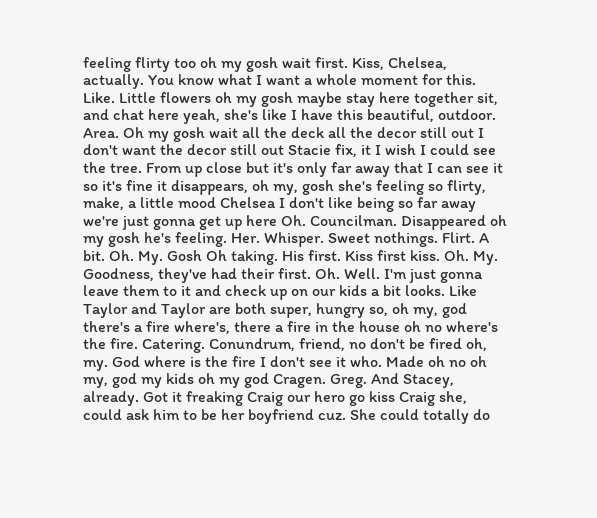feeling flirty too oh my gosh wait first. Kiss, Chelsea, actually. You know what I want a whole moment for this. Like. Little flowers oh my gosh maybe stay here together sit, and chat here yeah, she's like I have this beautiful, outdoor. Area. Oh my gosh wait all the deck all the decor still out I don't want the decor still out Stacie fix, it I wish I could see the tree. From up close but it's only far away that I can see it so it's fine it disappears, oh my, gosh she's feeling so flirty, make, a little mood Chelsea I don't like being so far away we're just gonna get up here Oh. Councilman. Disappeared oh my gosh he's feeling. Her. Whisper. Sweet nothings. Flirt. A bit. Oh. My. Gosh Oh taking. His first. Kiss first kiss. Oh. My. Goodness, they've had their first. Oh. Well. I'm just gonna leave them to it and check up on our kids a bit looks. Like Taylor and Taylor are both super, hungry so, oh my, god there's a fire where's, there a fire in the house oh no where's the fire. Catering. Conundrum, friend, no don't be fired oh, my. God where is the fire I don't see it who. Made oh no oh my, god my kids oh my god Cragen. Greg. And Stacey, already. Got it freaking Craig our hero go kiss Craig she, could ask him to be her boyfriend cuz. She could totally do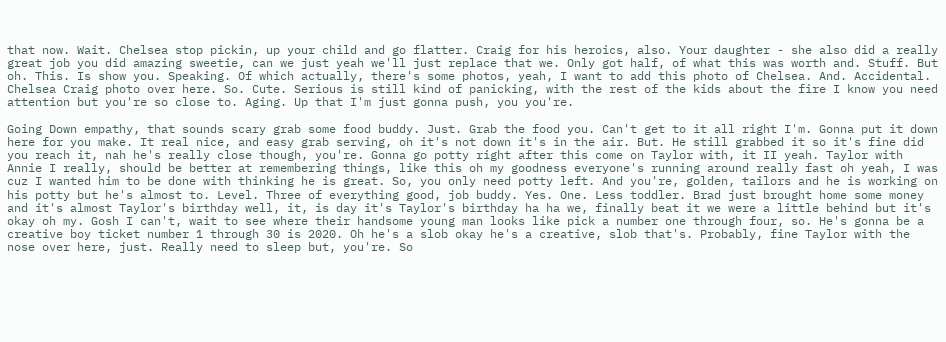that now. Wait. Chelsea stop pickin, up your child and go flatter. Craig for his heroics, also. Your daughter - she also did a really great job you did amazing sweetie, can we just yeah we'll just replace that we. Only got half, of what this was worth and. Stuff. But oh. This. Is show you. Speaking. Of which actually, there's some photos, yeah, I want to add this photo of Chelsea. And. Accidental. Chelsea Craig photo over here. So. Cute. Serious is still kind of panicking, with the rest of the kids about the fire I know you need attention but you're so close to. Aging. Up that I'm just gonna push, you you're.

Going Down empathy, that sounds scary grab some food buddy. Just. Grab the food you. Can't get to it all right I'm. Gonna put it down here for you make. It real nice, and easy grab serving, oh it's not down it's in the air. But. He still grabbed it so it's fine did you reach it, nah he's really close though, you're. Gonna go potty right after this come on Taylor with, it II yeah. Taylor with Annie I really, should be better at remembering things, like this oh my goodness everyone's running around really fast oh yeah, I was cuz I wanted him to be done with thinking he is great. So, you only need potty left. And you're, golden, tailors and he is working on his potty but he's almost to. Level. Three of everything good, job buddy. Yes. One. Less toddler. Brad just brought home some money and it's almost Taylor's birthday well, it, is day it's Taylor's birthday ha ha we, finally beat it we were a little behind but it's okay oh my. Gosh I can't, wait to see where their handsome young man looks like pick a number one through four, so. He's gonna be a creative boy ticket number 1 through 30 is 2020. Oh he's a slob okay he's a creative, slob that's. Probably, fine Taylor with the nose over here, just. Really need to sleep but, you're. So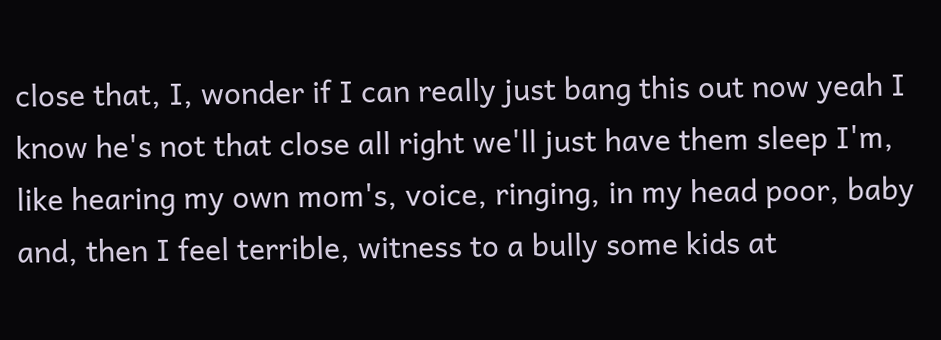close that, I, wonder if I can really just bang this out now yeah I know he's not that close all right we'll just have them sleep I'm, like hearing my own mom's, voice, ringing, in my head poor, baby and, then I feel terrible, witness to a bully some kids at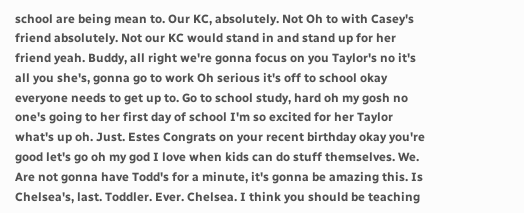school are being mean to. Our KC, absolutely. Not Oh to with Casey's friend absolutely. Not our KC would stand in and stand up for her friend yeah. Buddy, all right we're gonna focus on you Taylor's no it's all you she's, gonna go to work Oh serious it's off to school okay everyone needs to get up to. Go to school study, hard oh my gosh no one's going to her first day of school I'm so excited for her Taylor what's up oh. Just. Estes Congrats on your recent birthday okay you're good let's go oh my god I love when kids can do stuff themselves. We. Are not gonna have Todd's for a minute, it's gonna be amazing this. Is Chelsea's, last. Toddler. Ever. Chelsea. I think you should be teaching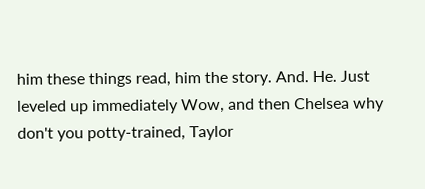him these things read, him the story. And. He. Just leveled up immediately Wow, and then Chelsea why don't you potty-trained, Taylor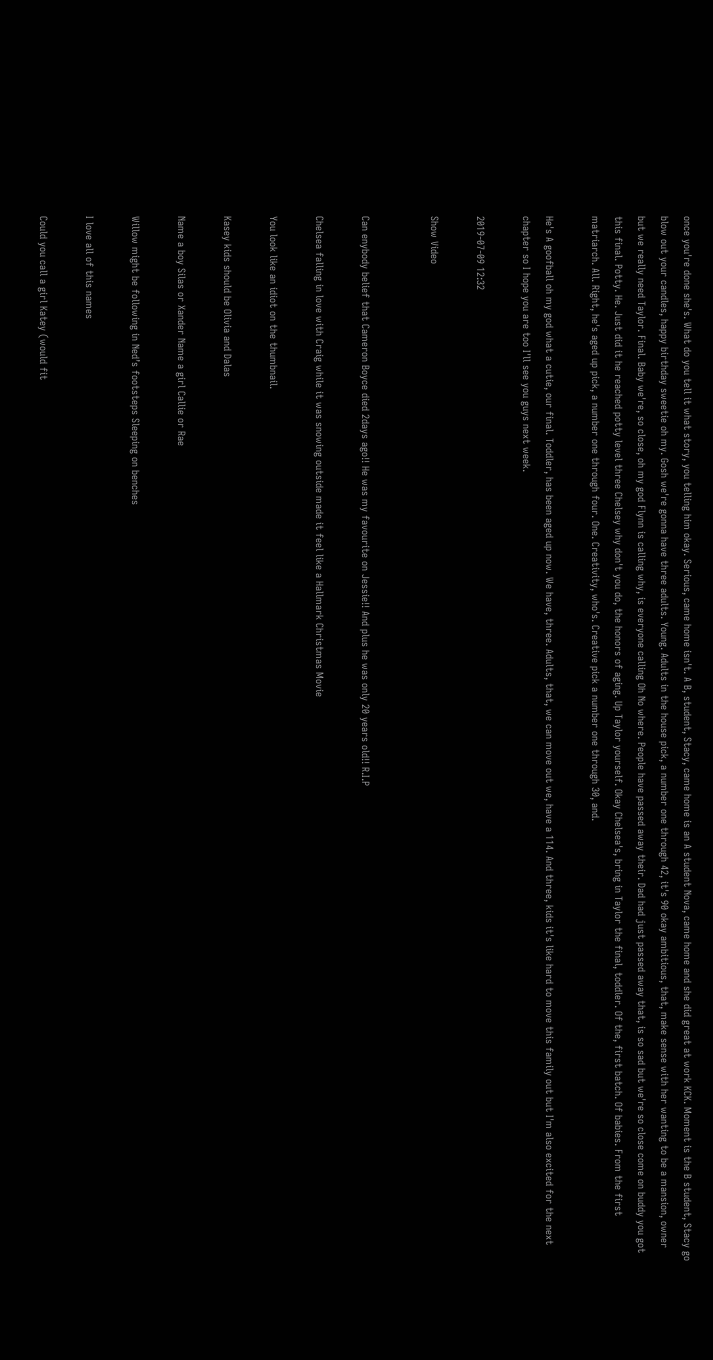once you're done she's. What do you tell it what story, you telling him okay. Serious, came home isn't. A B, student, Stacy, came home is an A student Nova, came home and she did great at work KCK. Moment is the B student, Stacy go blow out your candles, happy birthday sweetie oh my. Gosh we're gonna have three adults. Young. Adults in the house pick, a number one through 42, it's 90 okay ambitious, that, make sense with her wanting to be a mansion, owner but we really need Taylor. Final. Baby we're, so close, oh my god Flynn is calling why, is everyone calling Oh No where. People have passed away their. Dad had just passed away that, is so sad but we're so close come on buddy you got this final. Potty. He. Just did it he reached potty level three Chelsey why don't you do, the honors of aging. Up Taylor yourself. Okay Chelsea's, bring in Taylor the final, toddler. Of the, first batch. Of babies. From the first matriarch. All. Right, he's aged up pick, a number one through four. One. Creativity, who's. Creative pick a number one through 30, and.

He's A goofball oh my god what a cutie, our final. Toddler, has been aged up now. We have, three. Adults, that, we can move out we, have a 114. And three, kids it's like hard to move this family out but I'm also excited for the next chapter so I hope you are too I'll see you guys next week.

2019-07-09 12:32

Show Video


Can enybody belief that Cameron Boyce died 2days ago!! He was my favourite on Jessie!! And plus he was only 20 years old!! R.I.P

Chelsea falling in love with Craig while it was snowing outside made it feel like a Hallmark Christmas Movie

You look like an idiot on the thumbnail.

Kasey kids should be Olivia and Dalas

Name a boy Silas or Xander Name a girl Callie or Rae

Willow might be following in Ned’s footsteps Sleeping on benches

I love all of this names

Could you call a girl Katey (would fit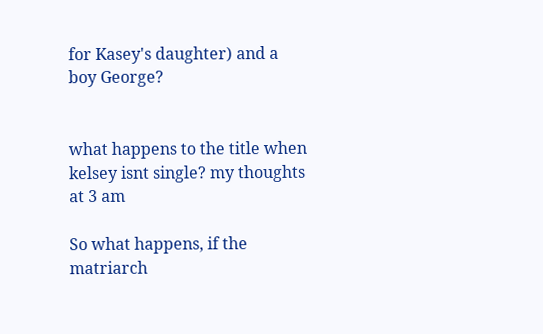for Kasey's daughter) and a boy George?


what happens to the title when kelsey isnt single? my thoughts at 3 am

So what happens, if the matriarch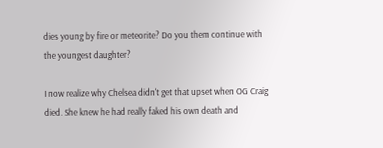dies young by fire or meteorite? Do you them continue with the youngest daughter?

I now realize why Chelsea didn't get that upset when OG Craig died. She knew he had really faked his own death and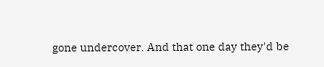gone undercover. And that one day they'd be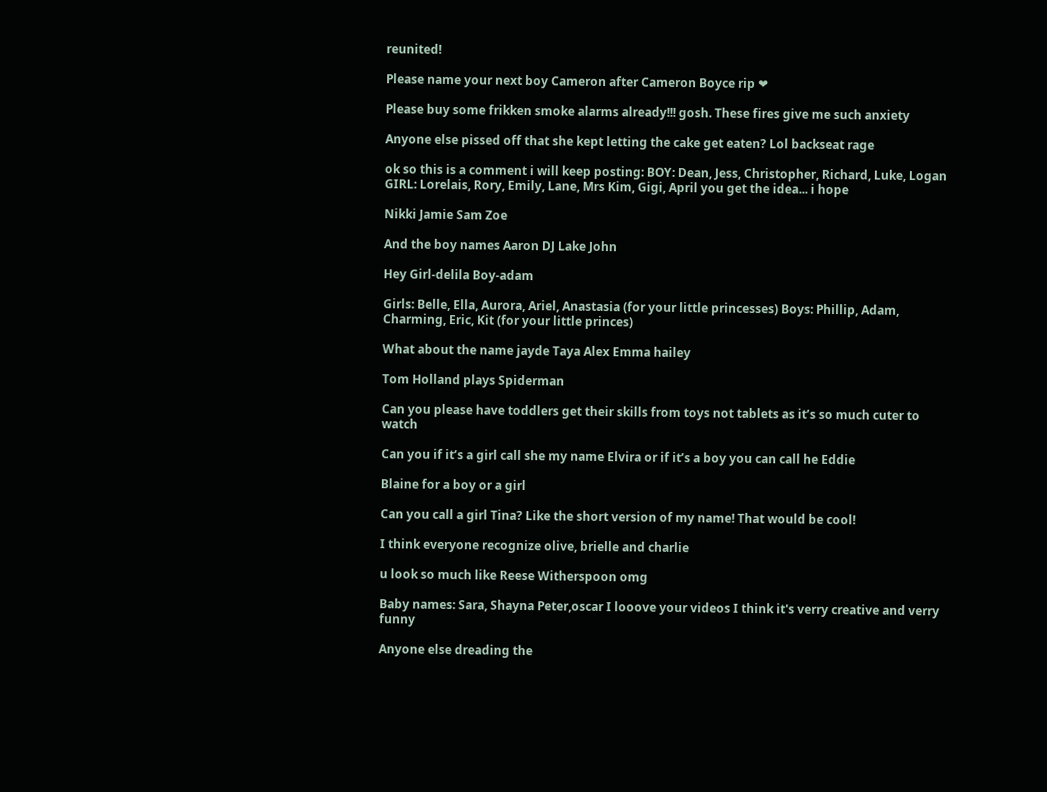reunited!

Please name your next boy Cameron after Cameron Boyce rip ❤

Please buy some frikken smoke alarms already!!! gosh. These fires give me such anxiety

Anyone else pissed off that she kept letting the cake get eaten? Lol backseat rage

ok so this is a comment i will keep posting: BOY: Dean, Jess, Christopher, Richard, Luke, Logan GIRL: Lorelais, Rory, Emily, Lane, Mrs Kim, Gigi, April you get the idea... i hope

Nikki Jamie Sam Zoe

And the boy names Aaron DJ Lake John

Hey Girl-delila Boy-adam

Girls: Belle, Ella, Aurora, Ariel, Anastasia (for your little princesses) Boys: Phillip, Adam, Charming, Eric, Kit (for your little princes)

What about the name jayde Taya Alex Emma hailey

Tom Holland plays Spiderman

Can you please have toddlers get their skills from toys not tablets as it’s so much cuter to watch

Can you if it’s a girl call she my name Elvira or if it’s a boy you can call he Eddie

Blaine for a boy or a girl

Can you call a girl Tina? Like the short version of my name! That would be cool!

I think everyone recognize olive, brielle and charlie

u look so much like Reese Witherspoon omg

Baby names: Sara, Shayna Peter,oscar I looove your videos I think it's verry creative and verry funny

Anyone else dreading the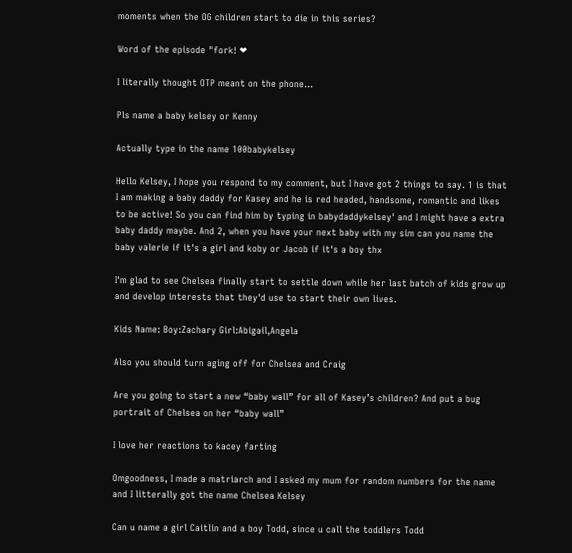moments when the OG children start to die in this series?

Word of the episode "fork! ❤

I literally thought OTP meant on the phone...

Pls name a baby kelsey or Kenny

Actually type in the name 100babykelsey

Hello Kelsey, I hope you respond to my comment, but I have got 2 things to say. 1 is that I am making a baby daddy for Kasey and he is red headed, handsome, romantic and likes to be active! So you can find him by typing in babydaddykelsey' and I might have a extra baby daddy maybe. And 2, when you have your next baby with my sim can you name the baby valerie if it's a girl and koby or Jacob if it's a boy thx

I'm glad to see Chelsea finally start to settle down while her last batch of kids grow up and develop interests that they'd use to start their own lives.

Kids Name: Boy:Zachary Girl:Abigail,Angela

Also you should turn aging off for Chelsea and Craig

Are you going to start a new “baby wall” for all of Kasey’s children? And put a bug portrait of Chelsea on her “baby wall”

I love her reactions to kacey farting

Omgoodness, I made a matriarch and I asked my mum for random numbers for the name and I litterally got the name Chelsea Kelsey

Can u name a girl Caitlin and a boy Todd, since u call the toddlers Todd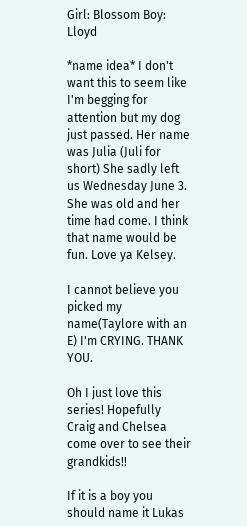Girl: Blossom Boy: Lloyd

*name idea* I don't want this to seem like I'm begging for attention but my dog just passed. Her name was Julia (Juli for short) She sadly left us Wednesday June 3. She was old and her time had come. I think that name would be fun. Love ya Kelsey.

I cannot believe you picked my name(Taylore with an E) I'm CRYING. THANK YOU.

Oh I just love this series! Hopefully Craig and Chelsea come over to see their grandkids!!

If it is a boy you should name it Lukas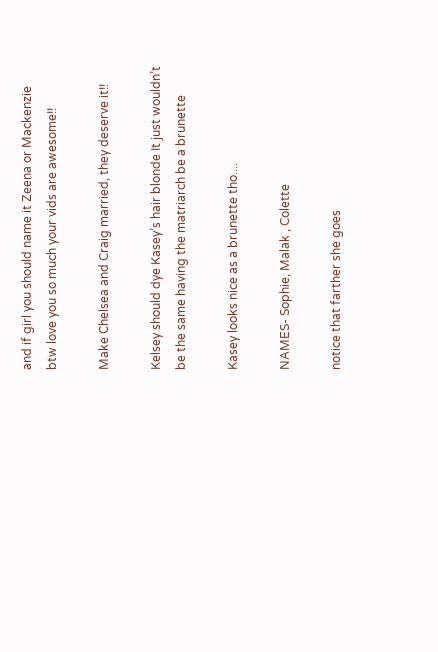and if girl you should name it Zeena or Mackenzie btw love you so much your vids are awesome!!

Make Chelsea and Craig married, they deserve it!!

Kelsey should dye Kasey’s hair blonde It just wouldn’t be the same having the matriarch be a brunette

Kasey looks nice as a brunette tho....

NAMES- Sophie, Malak , Colette

notice that farther she goes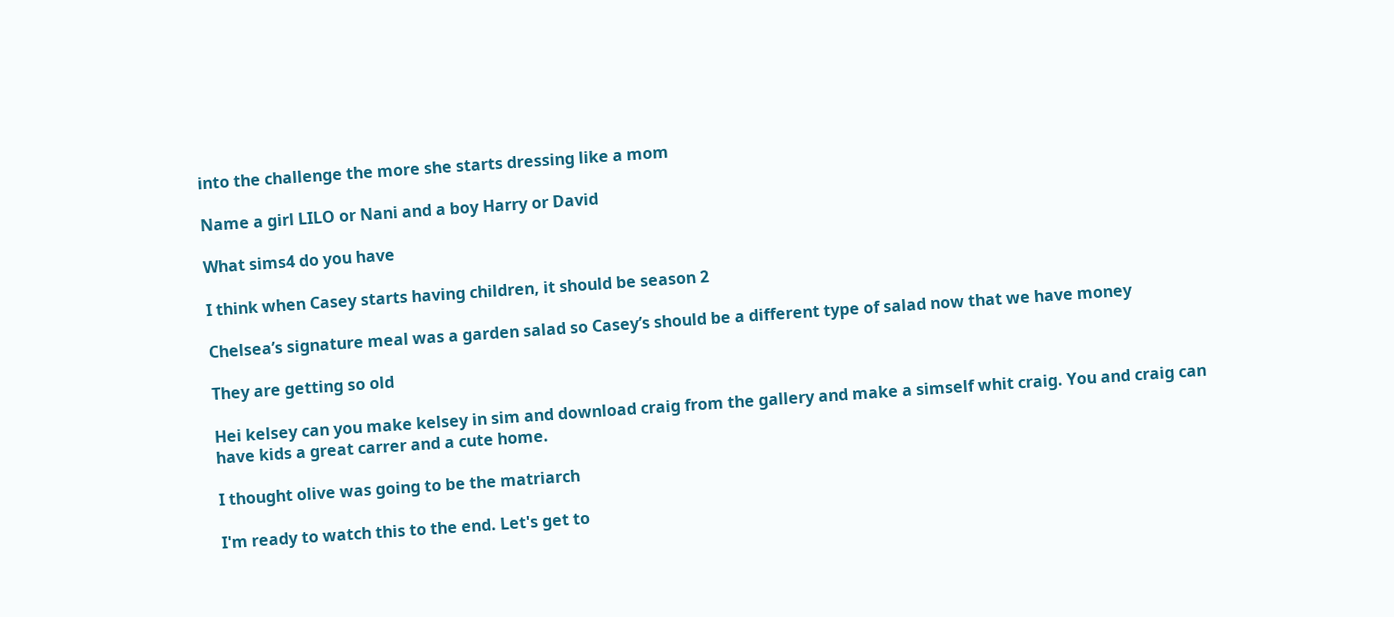into the challenge the more she starts dressing like a mom

Name a girl LILO or Nani and a boy Harry or David

What sims4 do you have

I think when Casey starts having children, it should be season 2

Chelsea’s signature meal was a garden salad so Casey’s should be a different type of salad now that we have money

They are getting so old

Hei kelsey can you make kelsey in sim and download craig from the gallery and make a simself whit craig. You and craig can have kids a great carrer and a cute home.

I thought olive was going to be the matriarch

I'm ready to watch this to the end. Let's get to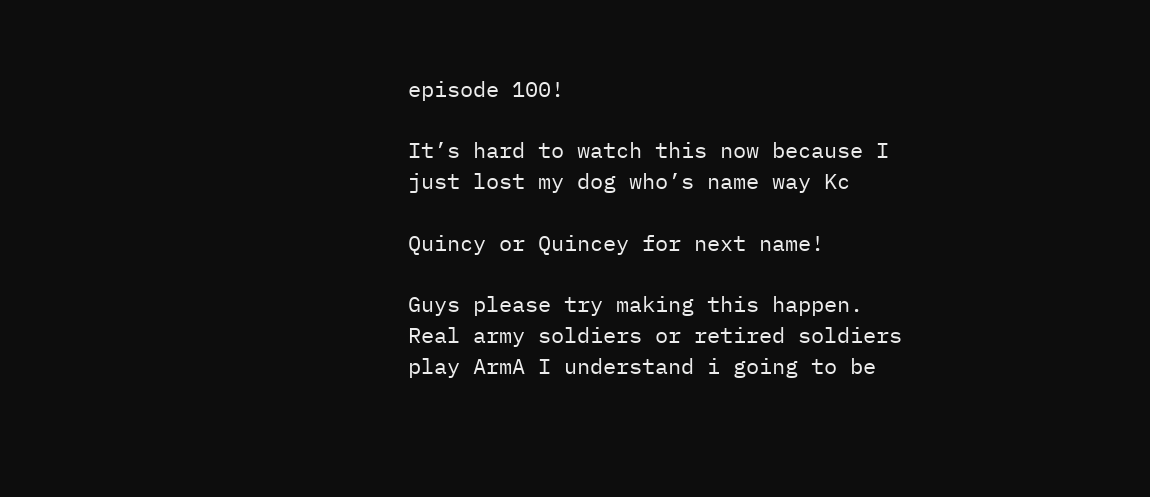episode 100!

It’s hard to watch this now because I just lost my dog who’s name way Kc

Quincy or Quincey for next name!

Guys please try making this happen. Real army soldiers or retired soldiers play ArmA I understand i going to be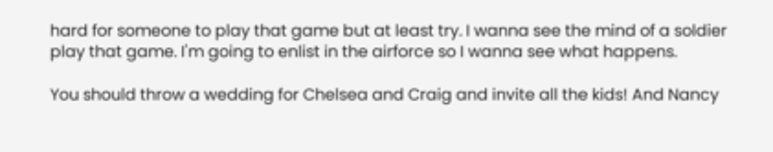hard for someone to play that game but at least try. I wanna see the mind of a soldier play that game. I'm going to enlist in the airforce so I wanna see what happens.

You should throw a wedding for Chelsea and Craig and invite all the kids! And Nancy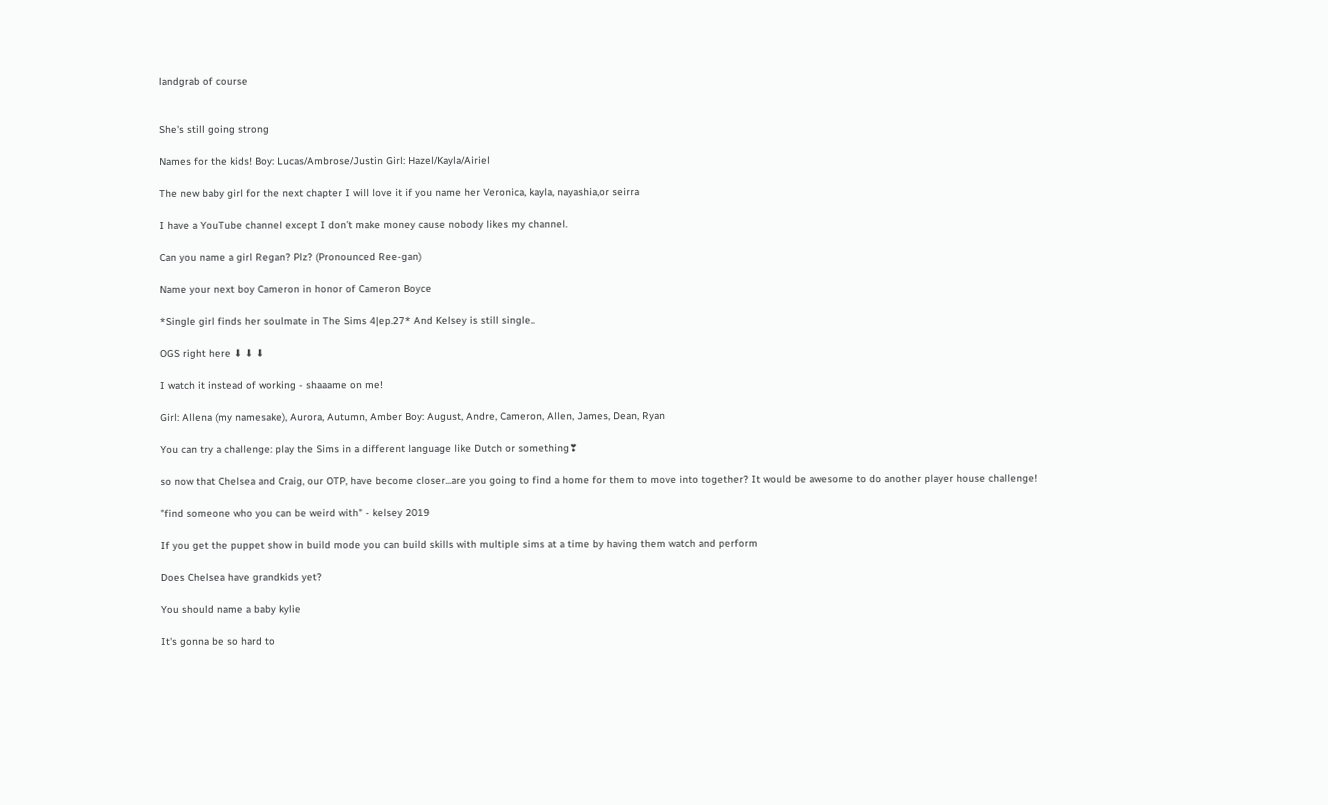landgrab of course


She's still going strong

Names for the kids! Boy: Lucas/Ambrose/Justin Girl: Hazel/Kayla/Airiel

The new baby girl for the next chapter I will love it if you name her Veronica, kayla, nayashia,or seirra

I have a YouTube channel except I don’t make money cause nobody likes my channel.

Can you name a girl Regan? Plz? (Pronounced Ree-gan)

Name your next boy Cameron in honor of Cameron Boyce

*Single girl finds her soulmate in The Sims 4|ep.27* And Kelsey is still single..

OGS right here ⬇ ⬇ ⬇

I watch it instead of working - shaaame on me!

Girl: Allena (my namesake), Aurora, Autumn, Amber Boy: August, Andre, Cameron, Allen, James, Dean, Ryan

You can try a challenge: play the Sims in a different language like Dutch or something❣

so now that Chelsea and Craig, our OTP, have become closer...are you going to find a home for them to move into together? It would be awesome to do another player house challenge!

"find someone who you can be weird with" - kelsey 2019

If you get the puppet show in build mode you can build skills with multiple sims at a time by having them watch and perform

Does Chelsea have grandkids yet?

You should name a baby kylie

It's gonna be so hard to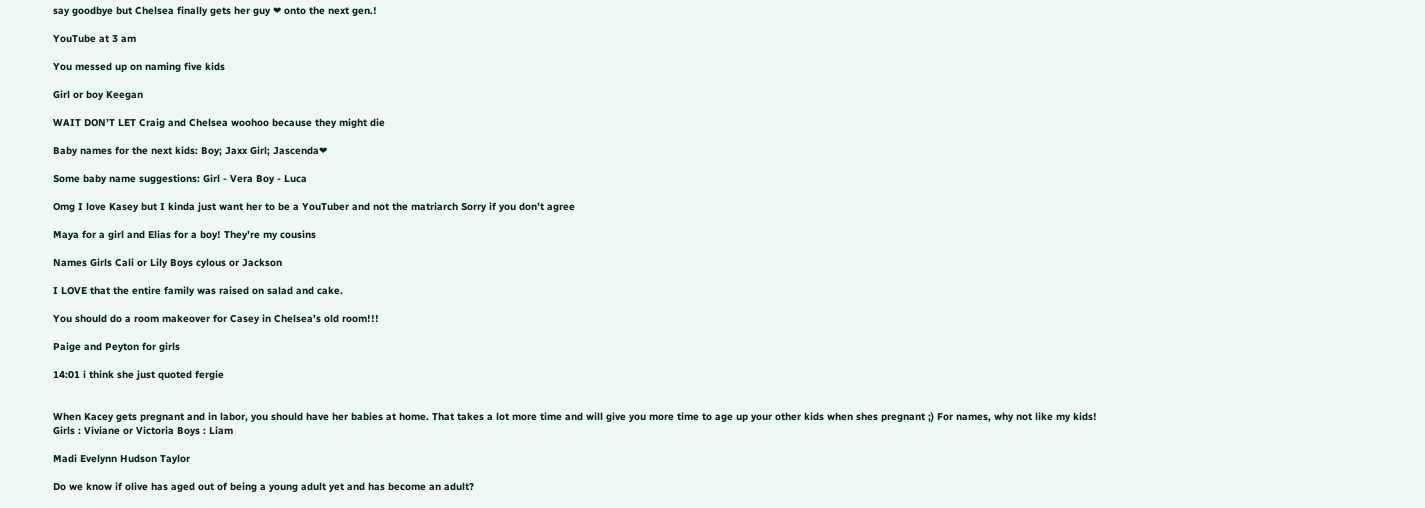say goodbye but Chelsea finally gets her guy ❤ onto the next gen.!

YouTube at 3 am

You messed up on naming five kids

Girl or boy Keegan

WAIT DON’T LET Craig and Chelsea woohoo because they might die

Baby names for the next kids: Boy; Jaxx Girl; Jascenda❤

Some baby name suggestions: Girl - Vera Boy - Luca

Omg I love Kasey but I kinda just want her to be a YouTuber and not the matriarch Sorry if you don’t agree

Maya for a girl and Elias for a boy! They’re my cousins

Names Girls Cali or Lily Boys cylous or Jackson

I LOVE that the entire family was raised on salad and cake.

You should do a room makeover for Casey in Chelsea’s old room!!!

Paige and Peyton for girls

14:01 i think she just quoted fergie


When Kacey gets pregnant and in labor, you should have her babies at home. That takes a lot more time and will give you more time to age up your other kids when shes pregnant ;) For names, why not like my kids! Girls : Viviane or Victoria Boys : Liam

Madi Evelynn Hudson Taylor

Do we know if olive has aged out of being a young adult yet and has become an adult?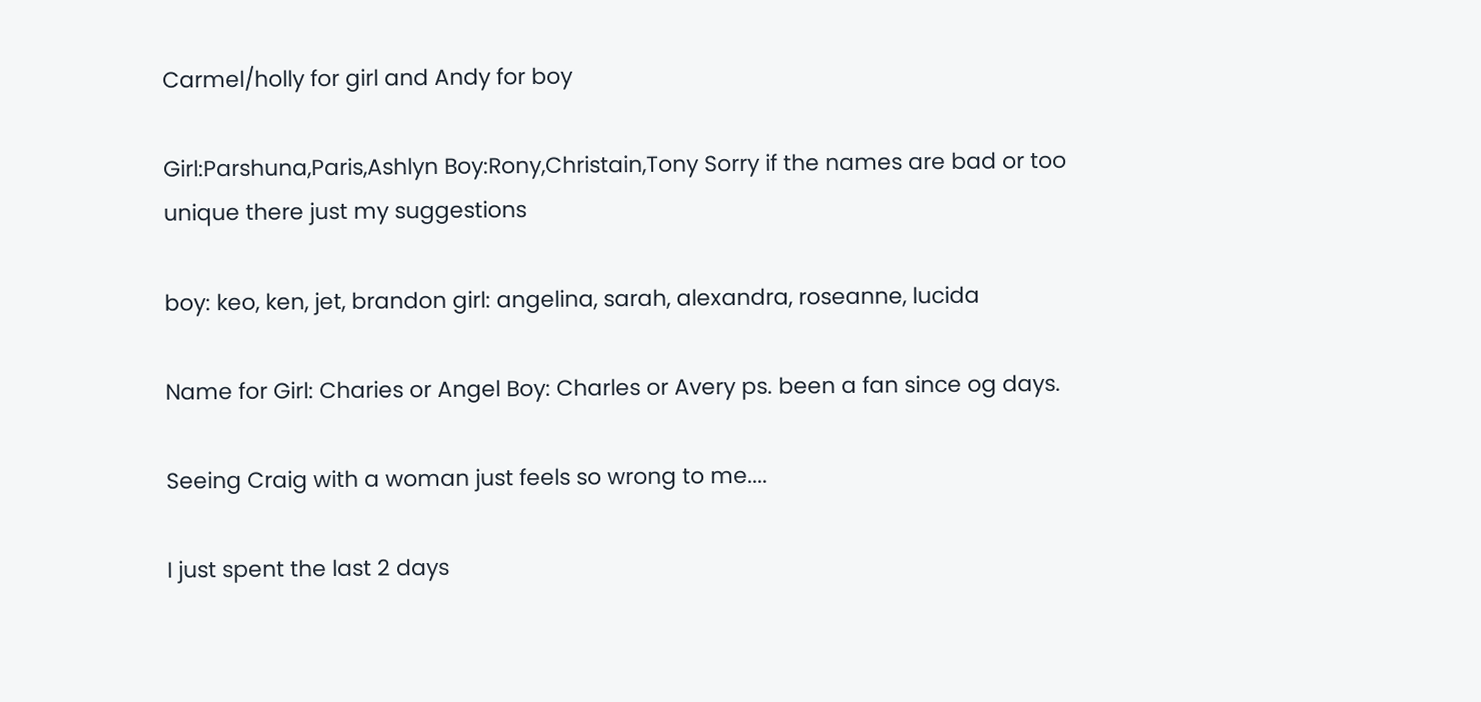Carmel/holly for girl and Andy for boy

Girl:Parshuna,Paris,Ashlyn Boy:Rony,Christain,Tony Sorry if the names are bad or too unique there just my suggestions

boy: keo, ken, jet, brandon girl: angelina, sarah, alexandra, roseanne, lucida

Name for Girl: Charies or Angel Boy: Charles or Avery ps. been a fan since og days.

Seeing Craig with a woman just feels so wrong to me....

I just spent the last 2 days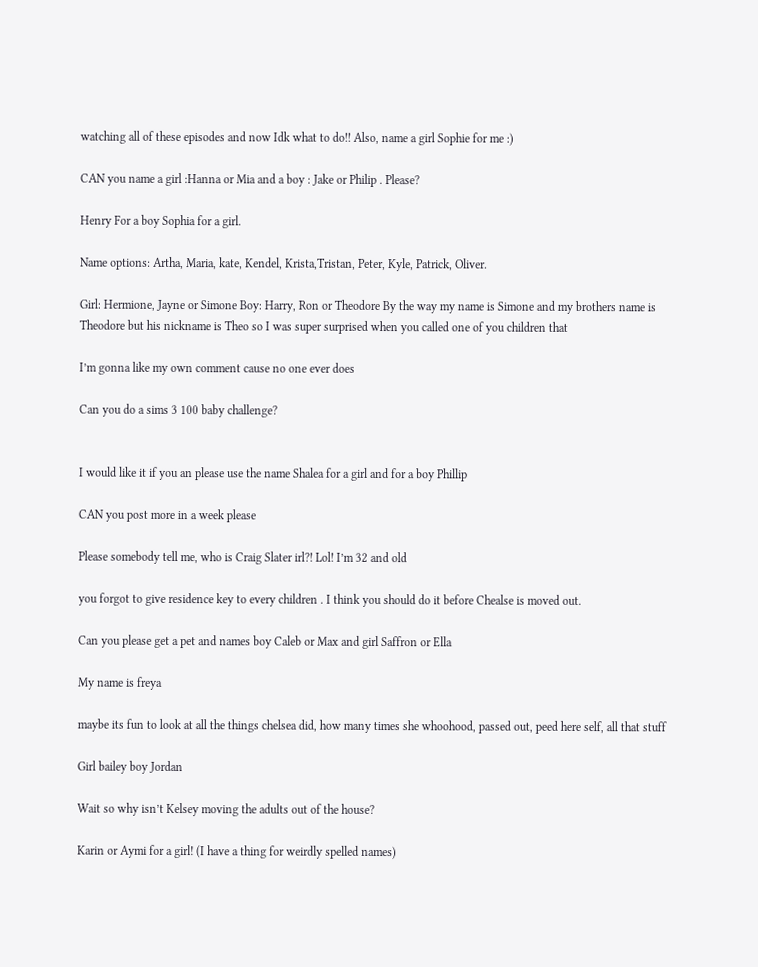watching all of these episodes and now Idk what to do!! Also, name a girl Sophie for me :)

CAN you name a girl :Hanna or Mia and a boy : Jake or Philip . Please?

Henry For a boy Sophia for a girl.

Name options: Artha, Maria, kate, Kendel, Krista,Tristan, Peter, Kyle, Patrick, Oliver.

Girl: Hermione, Jayne or Simone Boy: Harry, Ron or Theodore By the way my name is Simone and my brothers name is Theodore but his nickname is Theo so I was super surprised when you called one of you children that

I’m gonna like my own comment cause no one ever does

Can you do a sims 3 100 baby challenge?


I would like it if you an please use the name Shalea for a girl and for a boy Phillip

CAN you post more in a week please

Please somebody tell me, who is Craig Slater irl?! Lol! I’m 32 and old

you forgot to give residence key to every children . I think you should do it before Chealse is moved out.

Can you please get a pet and names boy Caleb or Max and girl Saffron or Ella

My name is freya

maybe its fun to look at all the things chelsea did, how many times she whoohood, passed out, peed here self, all that stuff

Girl bailey boy Jordan

Wait so why isn’t Kelsey moving the adults out of the house?

Karin or Aymi for a girl! (I have a thing for weirdly spelled names)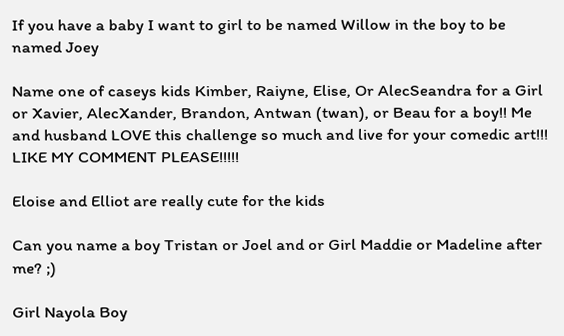If you have a baby I want to girl to be named Willow in the boy to be named Joey

Name one of caseys kids Kimber, Raiyne, Elise, Or AlecSeandra for a Girl or Xavier, AlecXander, Brandon, Antwan (twan), or Beau for a boy!! Me and husband LOVE this challenge so much and live for your comedic art!!! LIKE MY COMMENT PLEASE!!!!!

Eloise and Elliot are really cute for the kids

Can you name a boy Tristan or Joel and or Girl Maddie or Madeline after me? ;)

Girl Nayola Boy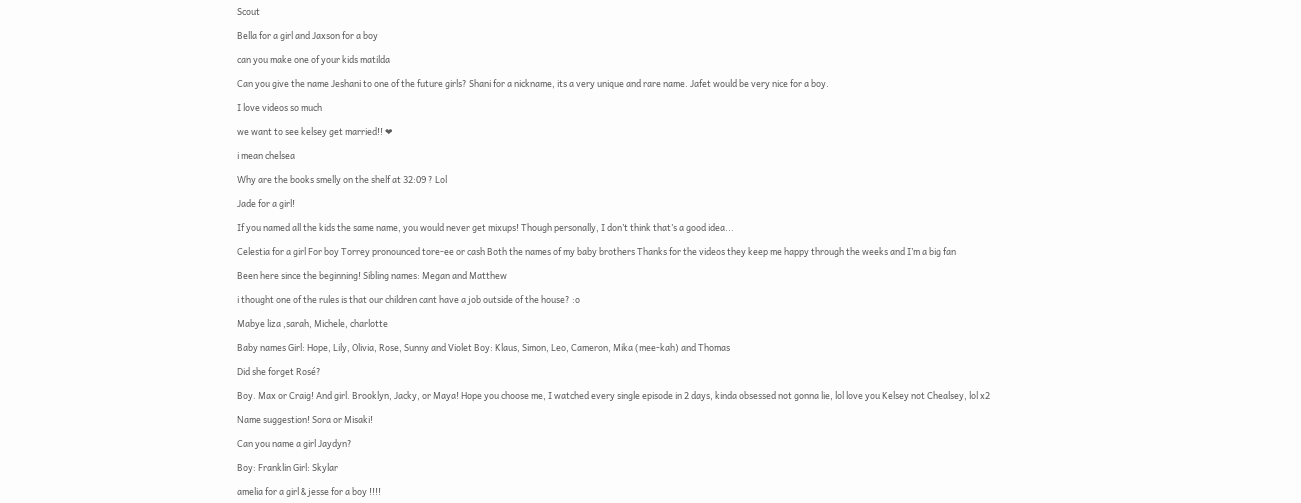Scout

Bella for a girl and Jaxson for a boy

can you make one of your kids matilda

Can you give the name Jeshani to one of the future girls? Shani for a nickname, its a very unique and rare name. Jafet would be very nice for a boy.

I love videos so much

we want to see kelsey get married!! ❤

i mean chelsea

Why are the books smelly on the shelf at 32:09 ? Lol

Jade for a girl!

If you named all the kids the same name, you would never get mixups! Though personally, I don’t think that’s a good idea...

Celestia for a girl For boy Torrey pronounced tore-ee or cash Both the names of my baby brothers Thanks for the videos they keep me happy through the weeks and I’m a big fan

Been here since the beginning! Sibling names: Megan and Matthew

i thought one of the rules is that our children cant have a job outside of the house? :o

Mabye liza ,sarah, Michele, charlotte

Baby names Girl: Hope, Lily, Olivia, Rose, Sunny and Violet Boy: Klaus, Simon, Leo, Cameron, Mika (mee-kah) and Thomas

Did she forget Rosé?

Boy. Max or Craig! And girl. Brooklyn, Jacky, or Maya! Hope you choose me, I watched every single episode in 2 days, kinda obsessed not gonna lie, lol love you Kelsey not Chealsey, lol x2

Name suggestion! Sora or Misaki!

Can you name a girl Jaydyn?

Boy: Franklin Girl: Skylar

amelia for a girl & jesse for a boy !!!!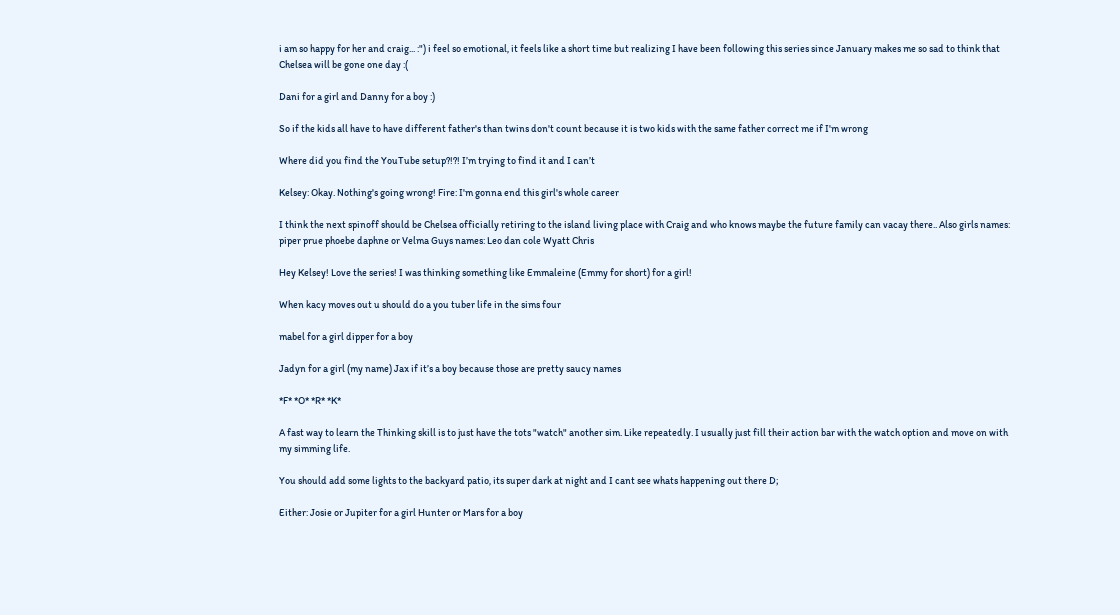i am so happy for her and craig... :") i feel so emotional, it feels like a short time but realizing I have been following this series since January makes me so sad to think that Chelsea will be gone one day :(

Dani for a girl and Danny for a boy :)

So if the kids all have to have different father's than twins don't count because it is two kids with the same father correct me if I'm wrong

Where did you find the YouTube setup?!?! I’m trying to find it and I can’t

Kelsey: Okay. Nothing's going wrong! Fire: I'm gonna end this girl's whole career

I think the next spinoff should be Chelsea officially retiring to the island living place with Craig and who knows maybe the future family can vacay there.. Also girls names: piper prue phoebe daphne or Velma Guys names: Leo dan cole Wyatt Chris

Hey Kelsey! Love the series! I was thinking something like Emmaleine (Emmy for short) for a girl!

When kacy moves out u should do a you tuber life in the sims four

mabel for a girl dipper for a boy

Jadyn for a girl (my name) Jax if it’s a boy because those are pretty saucy names

*F* *O* *R* *K*

A fast way to learn the Thinking skill is to just have the tots "watch" another sim. Like repeatedly. I usually just fill their action bar with the watch option and move on with my simming life.

You should add some lights to the backyard patio, its super dark at night and I cant see whats happening out there D;

Either: Josie or Jupiter for a girl Hunter or Mars for a boy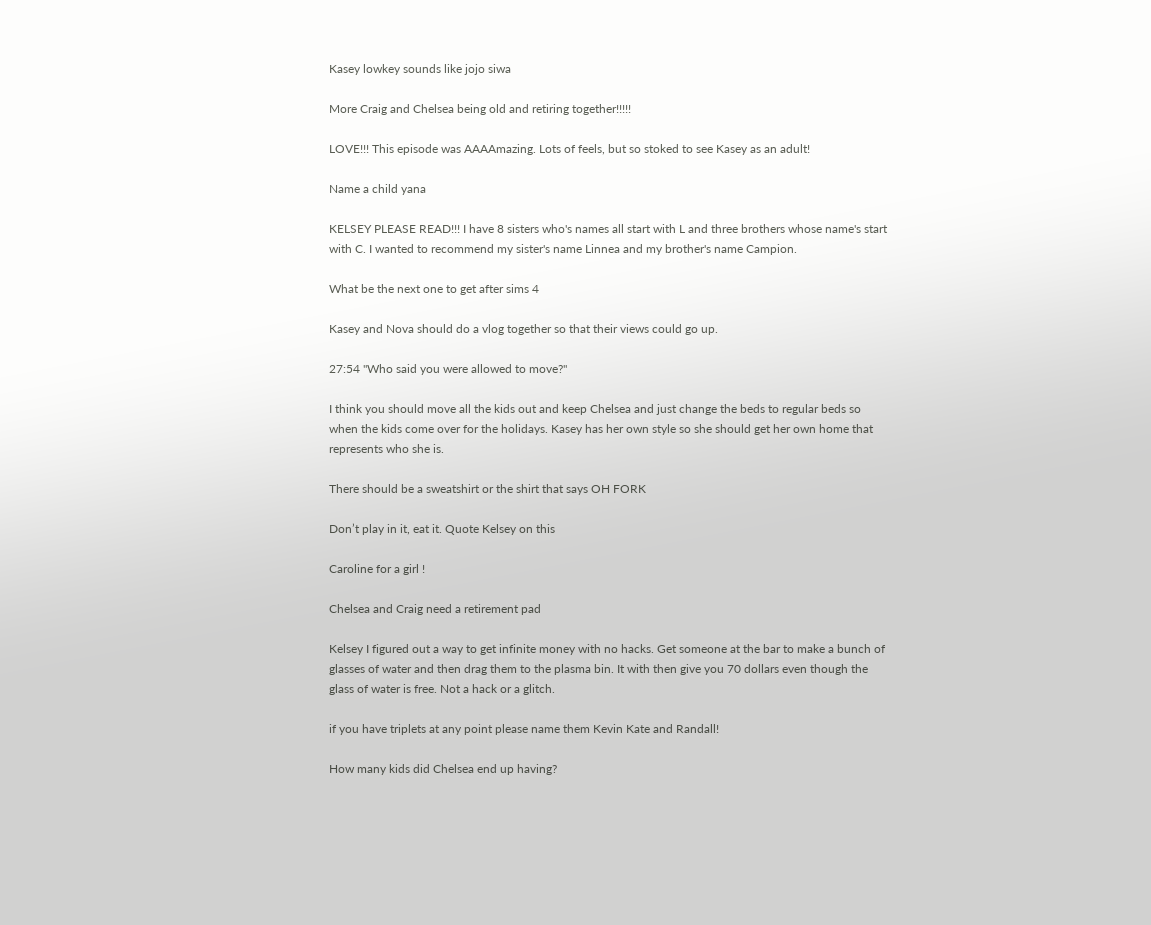Kasey lowkey sounds like jojo siwa

More Craig and Chelsea being old and retiring together!!!!!

LOVE!!! This episode was AAAAmazing. Lots of feels, but so stoked to see Kasey as an adult!

Name a child yana

KELSEY PLEASE READ!!! I have 8 sisters who's names all start with L and three brothers whose name's start with C. I wanted to recommend my sister's name Linnea and my brother's name Campion.

What be the next one to get after sims 4

Kasey and Nova should do a vlog together so that their views could go up.

27:54 "Who said you were allowed to move?"

I think you should move all the kids out and keep Chelsea and just change the beds to regular beds so when the kids come over for the holidays. Kasey has her own style so she should get her own home that represents who she is.

There should be a sweatshirt or the shirt that says OH FORK

Don’t play in it, eat it. Quote Kelsey on this

Caroline for a girl !

Chelsea and Craig need a retirement pad

Kelsey I figured out a way to get infinite money with no hacks. Get someone at the bar to make a bunch of glasses of water and then drag them to the plasma bin. It with then give you 70 dollars even though the glass of water is free. Not a hack or a glitch.

if you have triplets at any point please name them Kevin Kate and Randall!

How many kids did Chelsea end up having?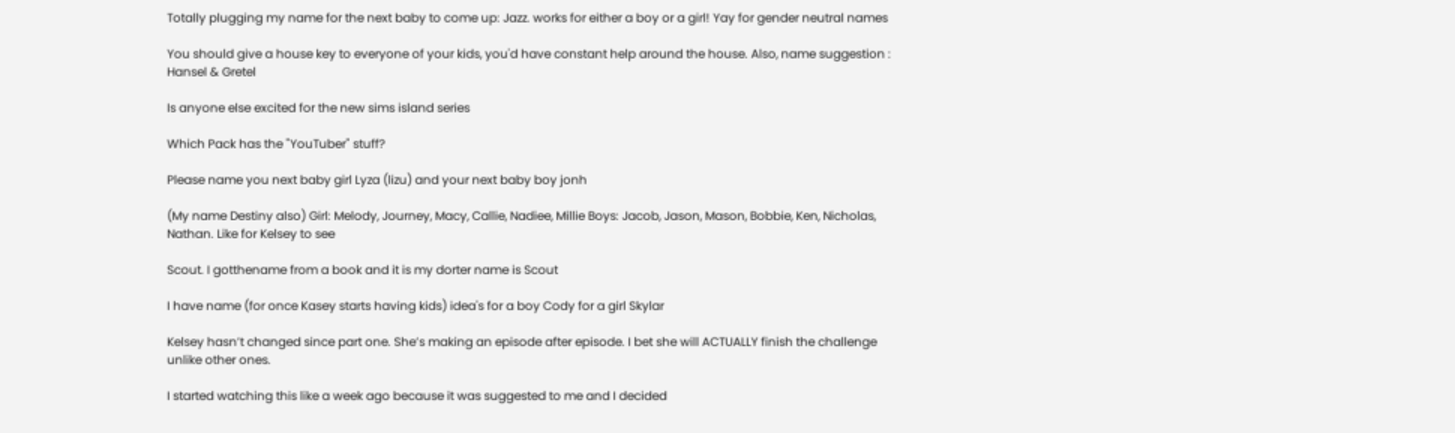Totally plugging my name for the next baby to come up: Jazz. works for either a boy or a girl! Yay for gender neutral names

You should give a house key to everyone of your kids, you'd have constant help around the house. Also, name suggestion : Hansel & Gretel

Is anyone else excited for the new sims island series

Which Pack has the "YouTuber" stuff?

Please name you next baby girl Lyza (lizu) and your next baby boy jonh

(My name Destiny also) Girl: Melody, Journey, Macy, Callie, Nadiee, Millie Boys: Jacob, Jason, Mason, Bobbie, Ken, Nicholas, Nathan. Like for Kelsey to see

Scout. I gotthename from a book and it is my dorter name is Scout

I have name (for once Kasey starts having kids) idea's for a boy Cody for a girl Skylar

Kelsey hasn’t changed since part one. She’s making an episode after episode. I bet she will ACTUALLY finish the challenge unlike other ones.

I started watching this like a week ago because it was suggested to me and I decided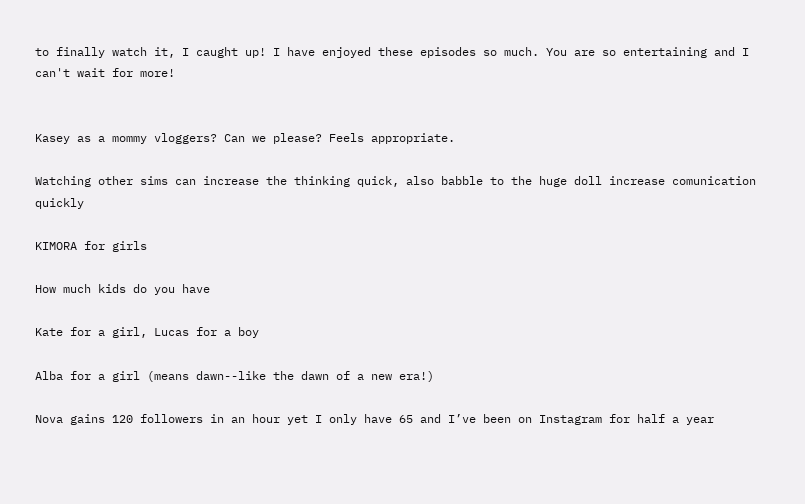to finally watch it, I caught up! I have enjoyed these episodes so much. You are so entertaining and I can't wait for more!


Kasey as a mommy vloggers? Can we please? Feels appropriate.

Watching other sims can increase the thinking quick, also babble to the huge doll increase comunication quickly

KIMORA for girls

How much kids do you have

Kate for a girl, Lucas for a boy

Alba for a girl (means dawn--like the dawn of a new era!)

Nova gains 120 followers in an hour yet I only have 65 and I’ve been on Instagram for half a year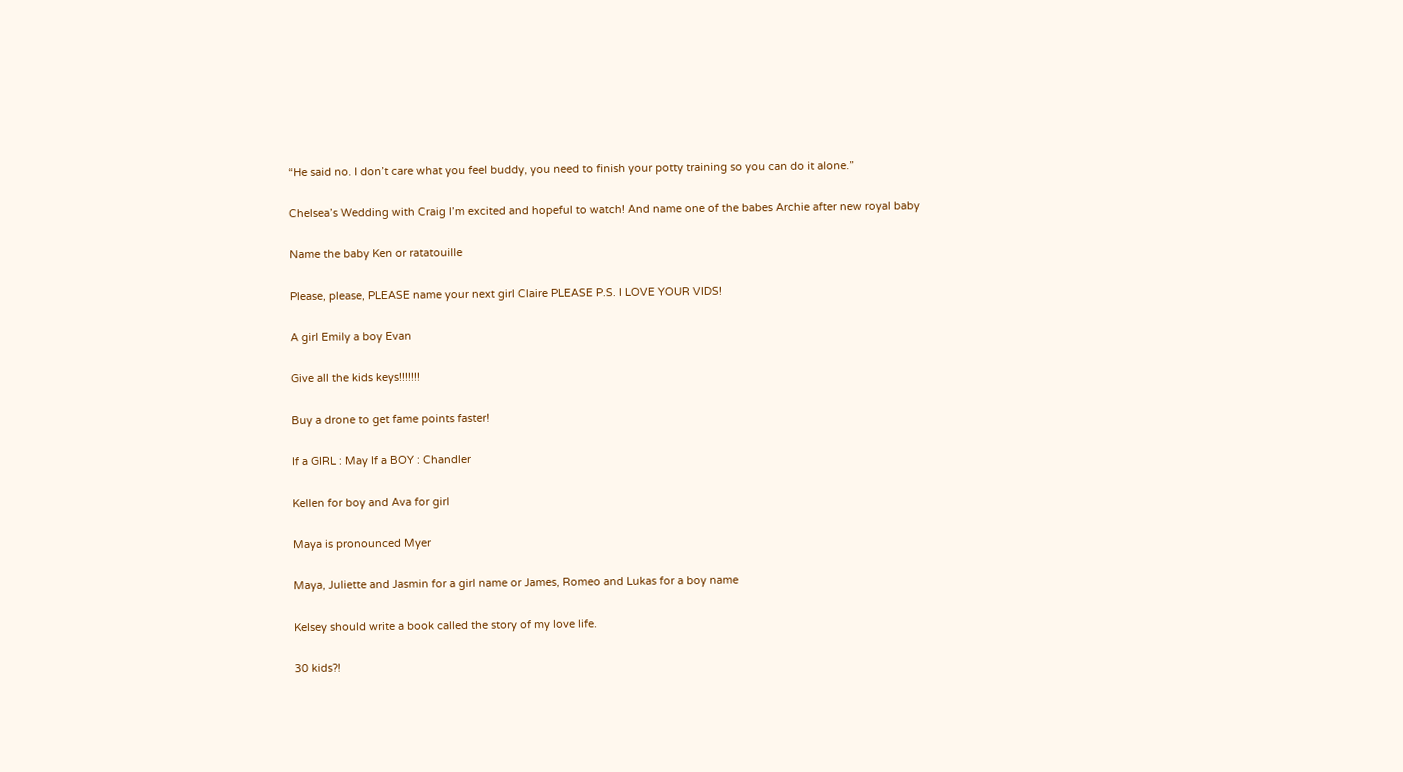“He said no. I don’t care what you feel buddy, you need to finish your potty training so you can do it alone.”

Chelsea’s Wedding with Craig I’m excited and hopeful to watch! And name one of the babes Archie after new royal baby

Name the baby Ken or ratatouille

Please, please, PLEASE name your next girl Claire PLEASE P.S. I LOVE YOUR VIDS!

A girl Emily a boy Evan

Give all the kids keys!!!!!!!

Buy a drone to get fame points faster!

If a GIRL : May If a BOY : Chandler

Kellen for boy and Ava for girl

Maya is pronounced Myer

Maya, Juliette and Jasmin for a girl name or James, Romeo and Lukas for a boy name

Kelsey should write a book called the story of my love life.

30 kids?!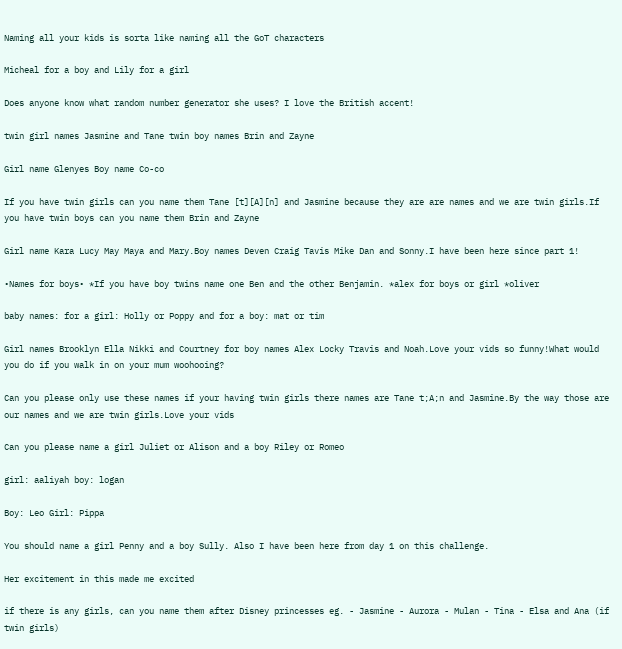Naming all your kids is sorta like naming all the GoT characters

Micheal for a boy and Lily for a girl

Does anyone know what random number generator she uses? I love the British accent!

twin girl names Jasmine and Tane twin boy names Brin and Zayne

Girl name Glenyes Boy name Co-co

If you have twin girls can you name them Tane [t][A][n] and Jasmine because they are are names and we are twin girls.If you have twin boys can you name them Brin and Zayne

Girl name Kara Lucy May Maya and Mary.Boy names Deven Craig Tavis Mike Dan and Sonny.I have been here since part 1!

•Names for boys• *If you have boy twins name one Ben and the other Benjamin. *alex for boys or girl *oliver

baby names: for a girl: Holly or Poppy and for a boy: mat or tim

Girl names Brooklyn Ella Nikki and Courtney for boy names Alex Locky Travis and Noah.Love your vids so funny!What would you do if you walk in on your mum woohooing?

Can you please only use these names if your having twin girls there names are Tane t;A;n and Jasmine.By the way those are our names and we are twin girls.Love your vids

Can you please name a girl Juliet or Alison and a boy Riley or Romeo

girl: aaliyah boy: logan

Boy: Leo Girl: Pippa

You should name a girl Penny and a boy Sully. Also I have been here from day 1 on this challenge.

Her excitement in this made me excited

if there is any girls, can you name them after Disney princesses eg. - Jasmine - Aurora - Mulan - Tina - Elsa and Ana (if twin girls)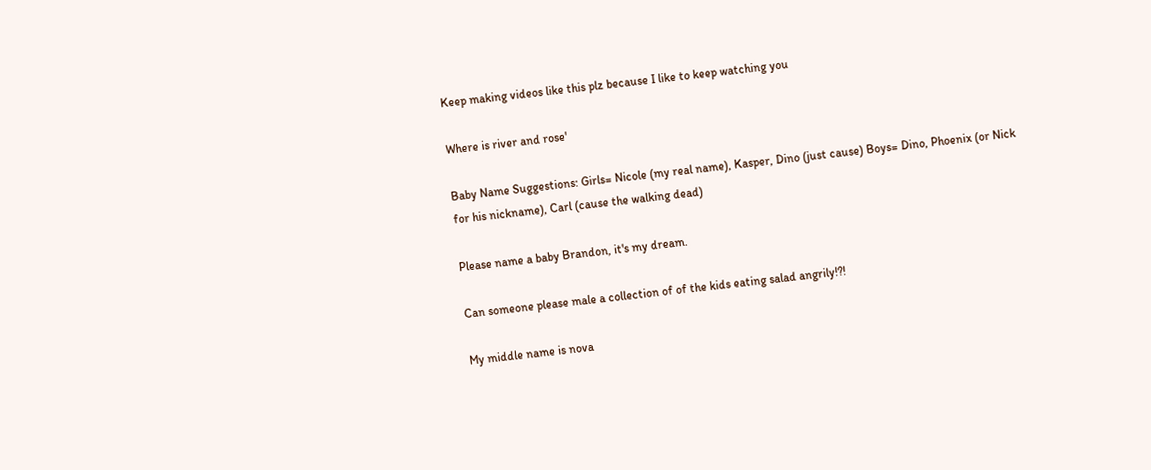Keep making videos like this plz because I like to keep watching you

Where is river and rose'

Baby Name Suggestions: Girls= Nicole (my real name), Kasper, Dino (just cause) Boys= Dino, Phoenix (or Nick for his nickname), Carl (cause the walking dead)

Please name a baby Brandon, it's my dream.

Can someone please male a collection of of the kids eating salad angrily!?!

My middle name is nova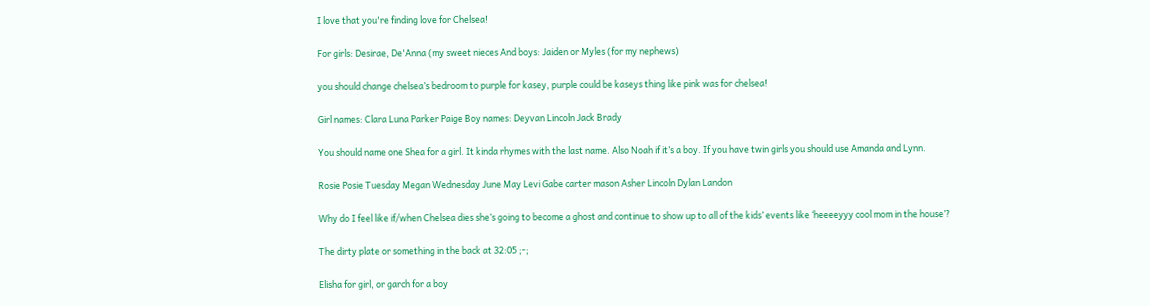I love that you're finding love for Chelsea!

For girls: Desirae, De'Anna (my sweet nieces And boys: Jaiden or Myles (for my nephews)

you should change chelsea’s bedroom to purple for kasey, purple could be kaseys thing like pink was for chelsea!

Girl names: Clara Luna Parker Paige Boy names: Deyvan Lincoln Jack Brady

You should name one Shea for a girl. It kinda rhymes with the last name. Also Noah if it’s a boy. If you have twin girls you should use Amanda and Lynn.

Rosie Posie Tuesday Megan Wednesday June May Levi Gabe carter mason Asher Lincoln Dylan Landon

Why do I feel like if/when Chelsea dies she’s going to become a ghost and continue to show up to all of the kids’ events like ‘heeeeyyy cool mom in the house’?

The dirty plate or something in the back at 32:05 ;-;

Elisha for girl, or garch for a boy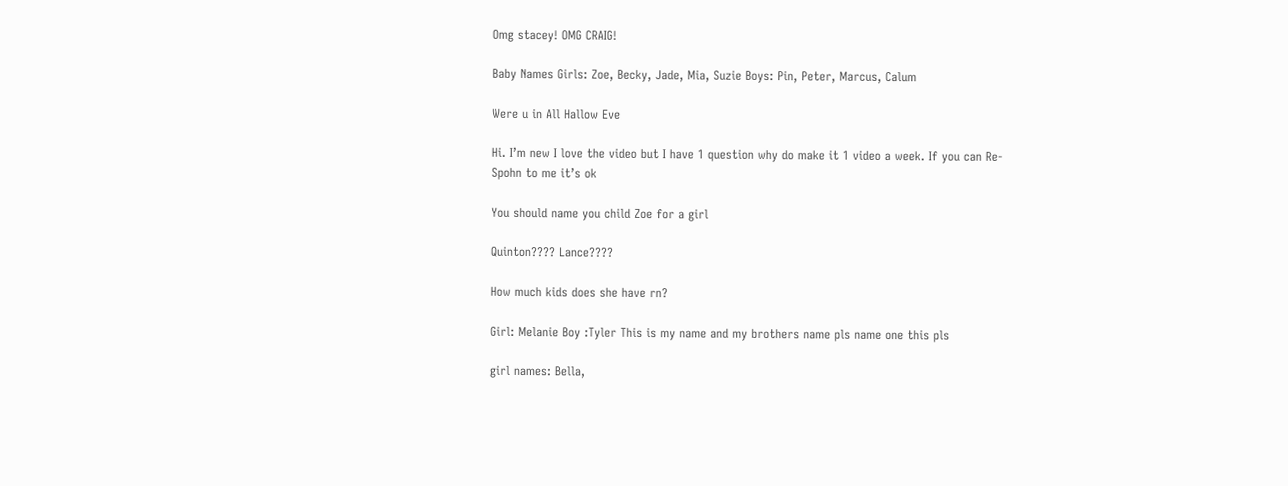Omg stacey! OMG CRAIG!

Baby Names Girls: Zoe, Becky, Jade, Mia, Suzie Boys: Pin, Peter, Marcus, Calum

Were u in All Hallow Eve

Hi. I’m new I love the video but I have 1 question why do make it 1 video a week. If you can Re-Spohn to me it’s ok

You should name you child Zoe for a girl

Quinton???? Lance????

How much kids does she have rn?

Girl: Melanie Boy :Tyler This is my name and my brothers name pls name one this pls

girl names: Bella,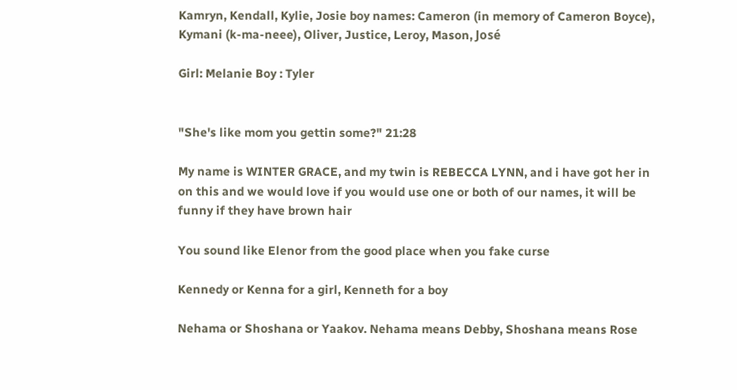Kamryn, Kendall, Kylie, Josie boy names: Cameron (in memory of Cameron Boyce), Kymani (k-ma-neee), Oliver, Justice, Leroy, Mason, José

Girl: Melanie Boy : Tyler


"She's like mom you gettin some?" 21:28

My name is WINTER GRACE, and my twin is REBECCA LYNN, and i have got her in on this and we would love if you would use one or both of our names, it will be funny if they have brown hair

You sound like Elenor from the good place when you fake curse

Kennedy or Kenna for a girl, Kenneth for a boy

Nehama or Shoshana or Yaakov. Nehama means Debby, Shoshana means Rose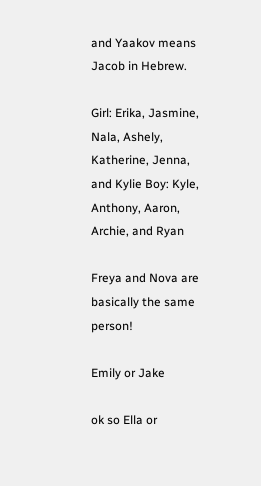and Yaakov means Jacob in Hebrew.

Girl: Erika, Jasmine, Nala, Ashely, Katherine, Jenna, and Kylie Boy: Kyle, Anthony, Aaron, Archie, and Ryan

Freya and Nova are basically the same person!

Emily or Jake

ok so Ella or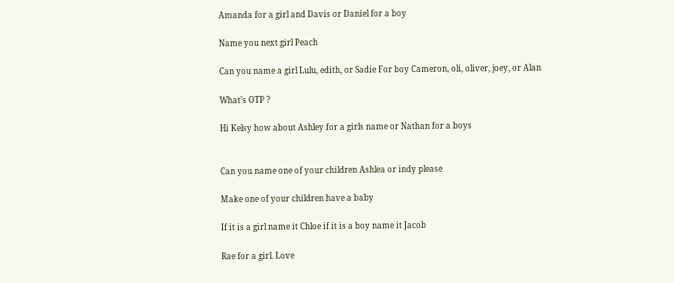Amanda for a girl and Davis or Daniel for a boy

Name you next girl Peach

Can you name a girl Lulu, edith, or Sadie For boy Cameron, oli, oliver, joey, or Alan

What’s OTP ?

Hi Kelsy how about Ashley for a girls name or Nathan for a boys


Can you name one of your children Ashlea or indy please

Make one of your children have a baby

If it is a girl name it Chloe if it is a boy name it Jacob

Rae for a girl. Love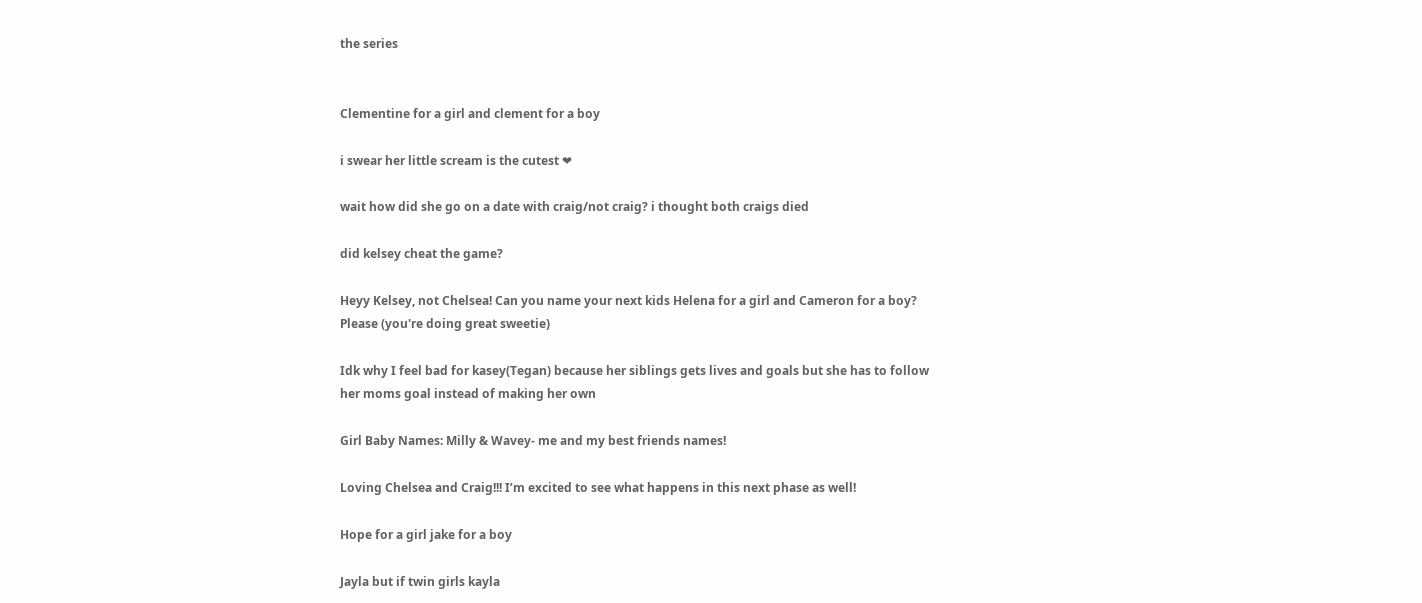the series


Clementine for a girl and clement for a boy

i swear her little scream is the cutest ❤

wait how did she go on a date with craig/not craig? i thought both craigs died

did kelsey cheat the game?

Heyy Kelsey, not Chelsea! Can you name your next kids Helena for a girl and Cameron for a boy? Please (you're doing great sweetie)

Idk why I feel bad for kasey(Tegan) because her siblings gets lives and goals but she has to follow her moms goal instead of making her own

Girl Baby Names: Milly & Wavey- me and my best friends names!

Loving Chelsea and Craig!!! I’m excited to see what happens in this next phase as well!

Hope for a girl jake for a boy

Jayla but if twin girls kayla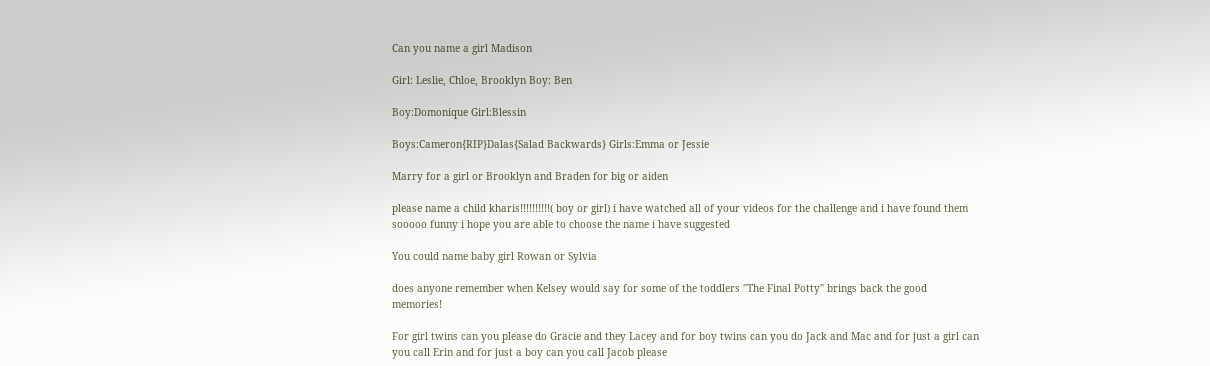Can you name a girl Madison

Girl: Leslie, Chloe, Brooklyn Boy: Ben

Boy:Domonique Girl:Blessin

Boys:Cameron{RIP}Dalas{Salad Backwards} Girls:Emma or Jessie

Marry for a girl or Brooklyn and Braden for big or aiden

please name a child kharis!!!!!!!!!!( boy or girl) i have watched all of your videos for the challenge and i have found them sooooo funny i hope you are able to choose the name i have suggested

You could name baby girl Rowan or Sylvia

does anyone remember when Kelsey would say for some of the toddlers "The Final Potty" brings back the good memories!

For girl twins can you please do Gracie and they Lacey and for boy twins can you do Jack and Mac and for just a girl can you call Erin and for just a boy can you call Jacob please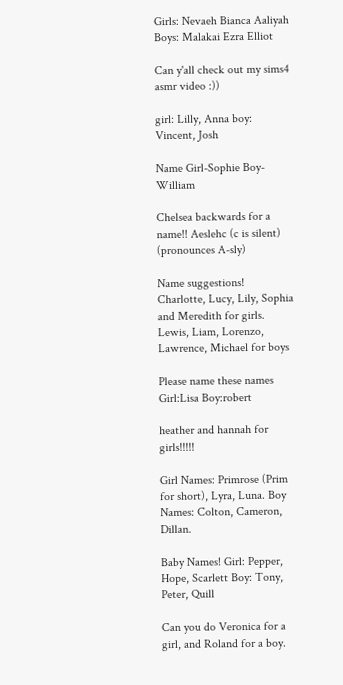Girls: Nevaeh Bianca Aaliyah Boys: Malakai Ezra Elliot

Can y'all check out my sims4 asmr video :))

girl: Lilly, Anna boy: Vincent, Josh

Name Girl-Sophie Boy- William

Chelsea backwards for a name!! Aeslehc (c is silent) (pronounces A-sly)

Name suggestions! Charlotte, Lucy, Lily, Sophia and Meredith for girls. Lewis, Liam, Lorenzo, Lawrence, Michael for boys

Please name these names Girl:Lisa Boy:robert

heather and hannah for girls!!!!!

Girl Names: Primrose (Prim for short), Lyra, Luna. Boy Names: Colton, Cameron, Dillan.

Baby Names! Girl: Pepper, Hope, Scarlett Boy: Tony, Peter, Quill

Can you do Veronica for a girl, and Roland for a boy.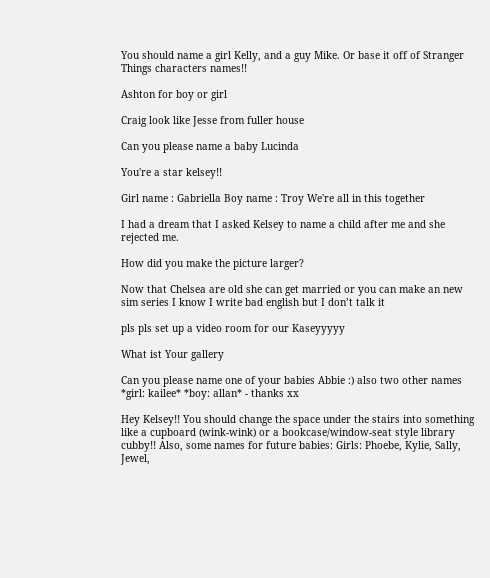You should name a girl Kelly, and a guy Mike. Or base it off of Stranger Things characters names!!

Ashton for boy or girl

Craig look like Jesse from fuller house

Can you please name a baby Lucinda

You're a star kelsey!!

Girl name : Gabriella Boy name : Troy We're all in this together

I had a dream that I asked Kelsey to name a child after me and she rejected me.

How did you make the picture larger?

Now that Chelsea are old she can get married or you can make an new sim series I know I write bad english but I don’t talk it

pls pls set up a video room for our Kaseyyyyy

What ist Your gallery

Can you please name one of your babies Abbie :) also two other names *girl: kailee* *boy: allan* - thanks xx

Hey Kelsey!! You should change the space under the stairs into something like a cupboard (wink-wink) or a bookcase/window-seat style library cubby!! Also, some names for future babies: Girls: Phoebe, Kylie, Sally, Jewel,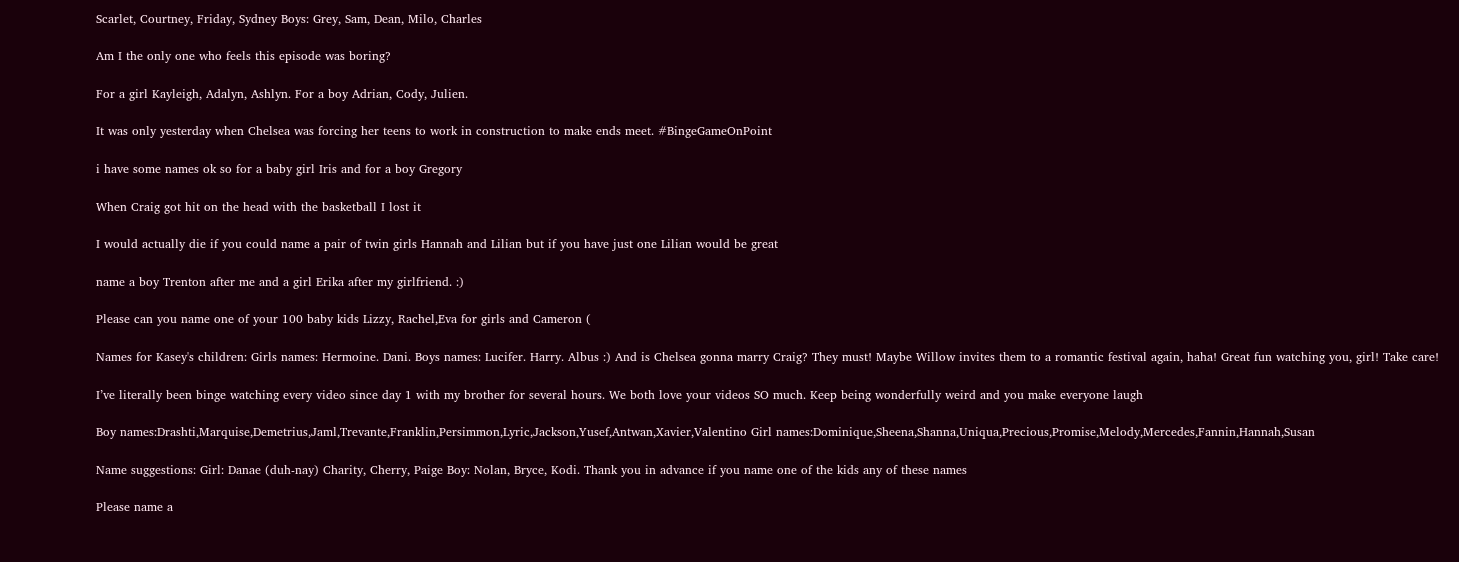Scarlet, Courtney, Friday, Sydney Boys: Grey, Sam, Dean, Milo, Charles

Am I the only one who feels this episode was boring?

For a girl Kayleigh, Adalyn, Ashlyn. For a boy Adrian, Cody, Julien.

It was only yesterday when Chelsea was forcing her teens to work in construction to make ends meet. #BingeGameOnPoint

i have some names ok so for a baby girl Iris and for a boy Gregory

When Craig got hit on the head with the basketball I lost it

I would actually die if you could name a pair of twin girls Hannah and Lilian but if you have just one Lilian would be great

name a boy Trenton after me and a girl Erika after my girlfriend. :)

Please can you name one of your 100 baby kids Lizzy, Rachel,Eva for girls and Cameron (

Names for Kasey's children: Girls names: Hermoine. Dani. Boys names: Lucifer. Harry. Albus :) And is Chelsea gonna marry Craig? They must! Maybe Willow invites them to a romantic festival again, haha! Great fun watching you, girl! Take care!

I’ve literally been binge watching every video since day 1 with my brother for several hours. We both love your videos SO much. Keep being wonderfully weird and you make everyone laugh

Boy names:Drashti,Marquise,Demetrius,Jaml,Trevante,Franklin,Persimmon,Lyric,Jackson,Yusef,Antwan,Xavier,Valentino Girl names:Dominique,Sheena,Shanna,Uniqua,Precious,Promise,Melody,Mercedes,Fannin,Hannah,Susan

Name suggestions: Girl: Danae (duh-nay) Charity, Cherry, Paige Boy: Nolan, Bryce, Kodi. Thank you in advance if you name one of the kids any of these names

Please name a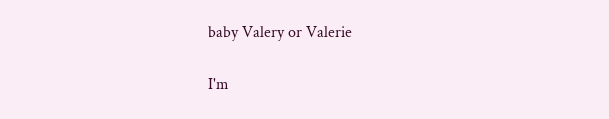baby Valery or Valerie

I'm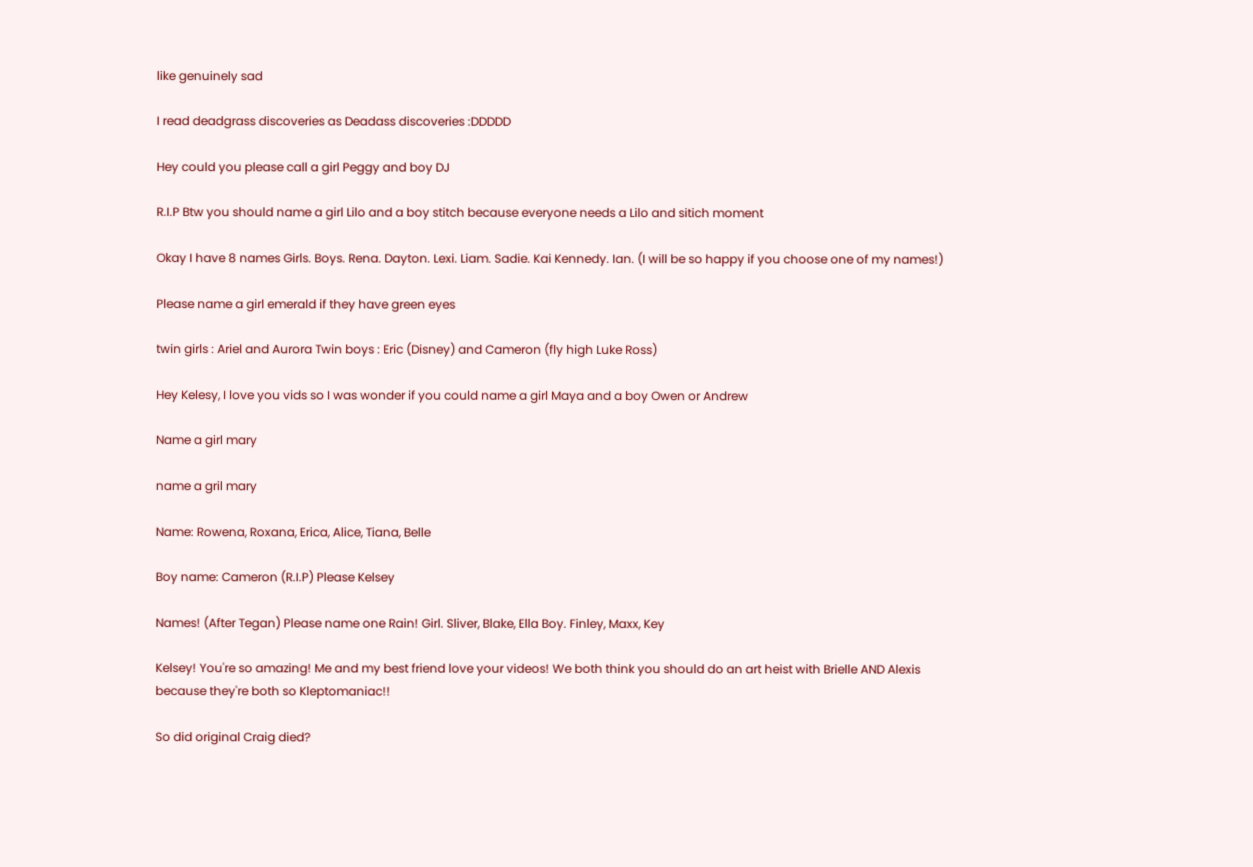like genuinely sad

I read deadgrass discoveries as Deadass discoveries :DDDDD

Hey could you please call a girl Peggy and boy DJ

R.I.P Btw you should name a girl Lilo and a boy stitch because everyone needs a Lilo and sitich moment

Okay I have 8 names Girls. Boys. Rena. Dayton. Lexi. Liam. Sadie. Kai Kennedy. Ian. (I will be so happy if you choose one of my names!)

Please name a girl emerald if they have green eyes

twin girls : Ariel and Aurora Twin boys : Eric (Disney) and Cameron (fly high Luke Ross)

Hey Kelesy, I love you vids so I was wonder if you could name a girl Maya and a boy Owen or Andrew

Name a girl mary

name a gril mary

Name: Rowena, Roxana, Erica, Alice, Tiana, Belle

Boy name: Cameron (R.I.P) Please Kelsey

Names! (After Tegan) Please name one Rain! Girl. Sliver, Blake, Ella Boy. Finley, Maxx, Key

Kelsey! You're so amazing! Me and my best friend love your videos! We both think you should do an art heist with Brielle AND Alexis because they're both so Kleptomaniac!!

So did original Craig died?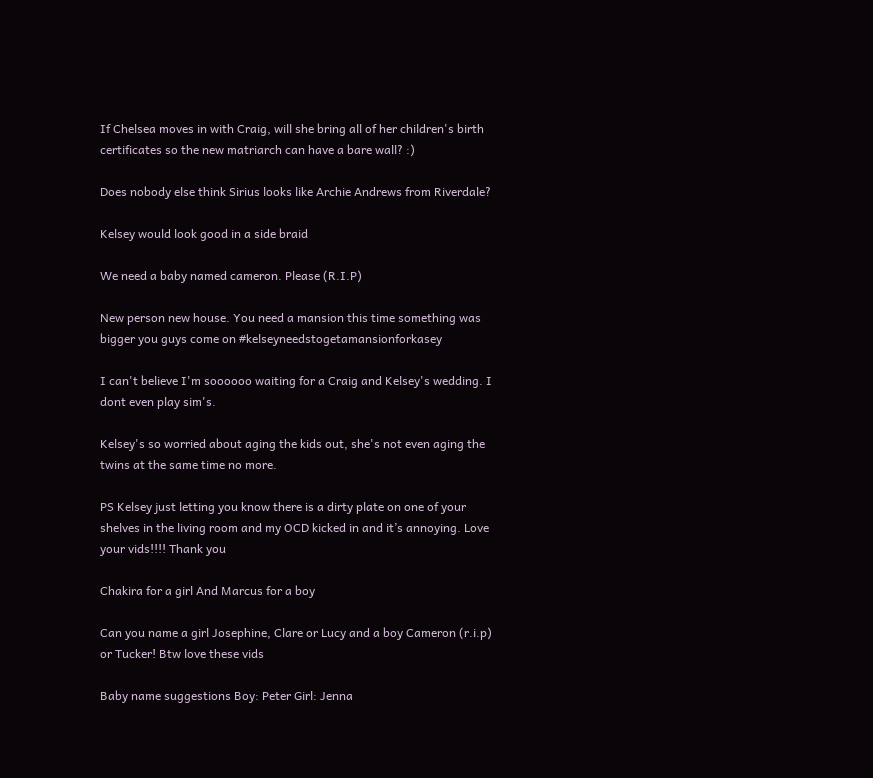If Chelsea moves in with Craig, will she bring all of her children's birth certificates so the new matriarch can have a bare wall? :)

Does nobody else think Sirius looks like Archie Andrews from Riverdale?

Kelsey would look good in a side braid

We need a baby named cameron. Please (R.I.P)

New person new house. You need a mansion this time something was bigger you guys come on #kelseyneedstogetamansionforkasey

I can't believe I'm soooooo waiting for a Craig and Kelsey's wedding. I dont even play sim's.

Kelsey's so worried about aging the kids out, she's not even aging the twins at the same time no more.

PS Kelsey just letting you know there is a dirty plate on one of your shelves in the living room and my OCD kicked in and it’s annoying. Love your vids!!!! Thank you

Chakira for a girl And Marcus for a boy

Can you name a girl Josephine, Clare or Lucy and a boy Cameron (r.i.p) or Tucker! Btw love these vids

Baby name suggestions Boy: Peter Girl: Jenna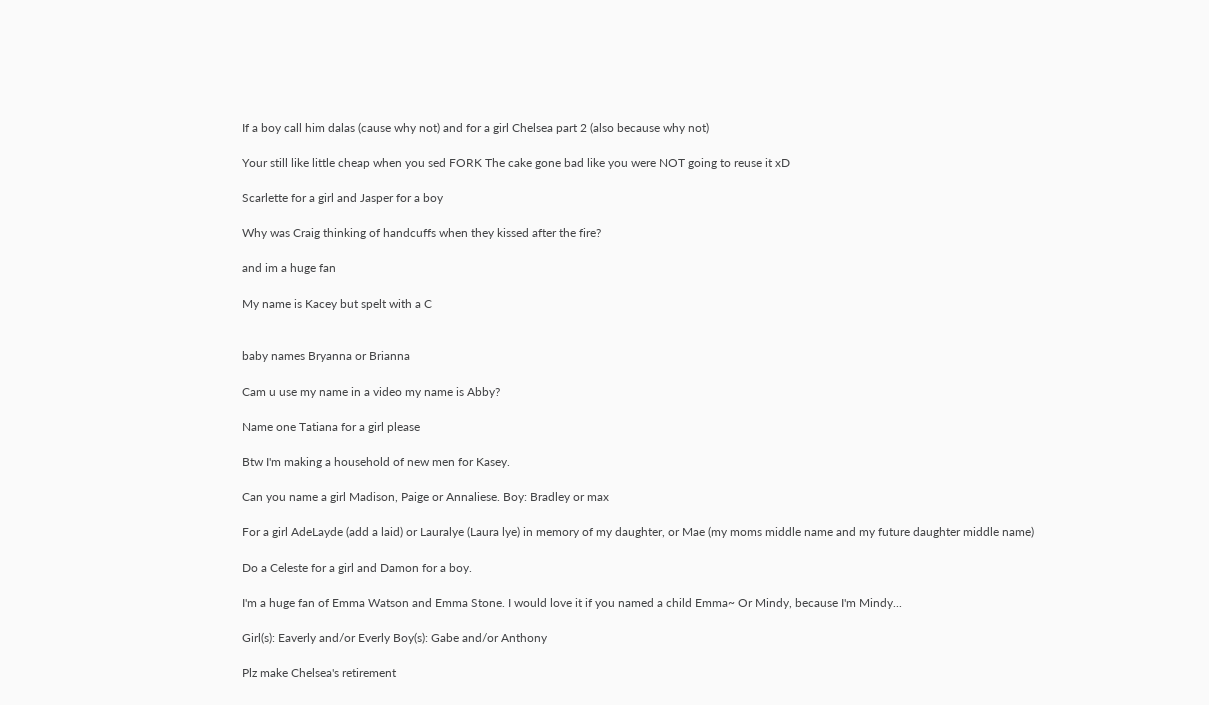If a boy call him dalas (cause why not) and for a girl Chelsea part 2 (also because why not)

Your still like little cheap when you sed FORK The cake gone bad like you were NOT going to reuse it xD

Scarlette for a girl and Jasper for a boy

Why was Craig thinking of handcuffs when they kissed after the fire?

and im a huge fan

My name is Kacey but spelt with a C


baby names Bryanna or Brianna

Cam u use my name in a video my name is Abby?

Name one Tatiana for a girl please

Btw I'm making a household of new men for Kasey.

Can you name a girl Madison, Paige or Annaliese. Boy: Bradley or max

For a girl AdeLayde (add a laid) or Lauralye (Laura lye) in memory of my daughter, or Mae (my moms middle name and my future daughter middle name)

Do a Celeste for a girl and Damon for a boy.

I'm a huge fan of Emma Watson and Emma Stone. I would love it if you named a child Emma~ Or Mindy, because I'm Mindy...

Girl(s): Eaverly and/or Everly Boy(s): Gabe and/or Anthony

Plz make Chelsea's retirement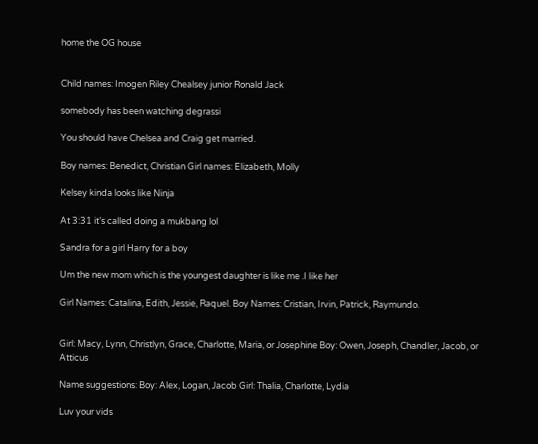home the OG house


Child names: Imogen Riley Chealsey junior Ronald Jack

somebody has been watching degrassi

You should have Chelsea and Craig get married.

Boy names: Benedict, Christian Girl names: Elizabeth, Molly

Kelsey kinda looks like Ninja

At 3:31 it’s called doing a mukbang lol

Sandra for a girl Harry for a boy

Um the new mom which is the youngest daughter is like me .I like her

Girl Names: Catalina, Edith, Jessie, Raquel. Boy Names: Cristian, Irvin, Patrick, Raymundo.


Girl: Macy, Lynn, Christlyn, Grace, Charlotte, Maria, or Josephine Boy: Owen, Joseph, Chandler, Jacob, or Atticus

Name suggestions: Boy: Alex, Logan, Jacob Girl: Thalia, Charlotte, Lydia

Luv your vids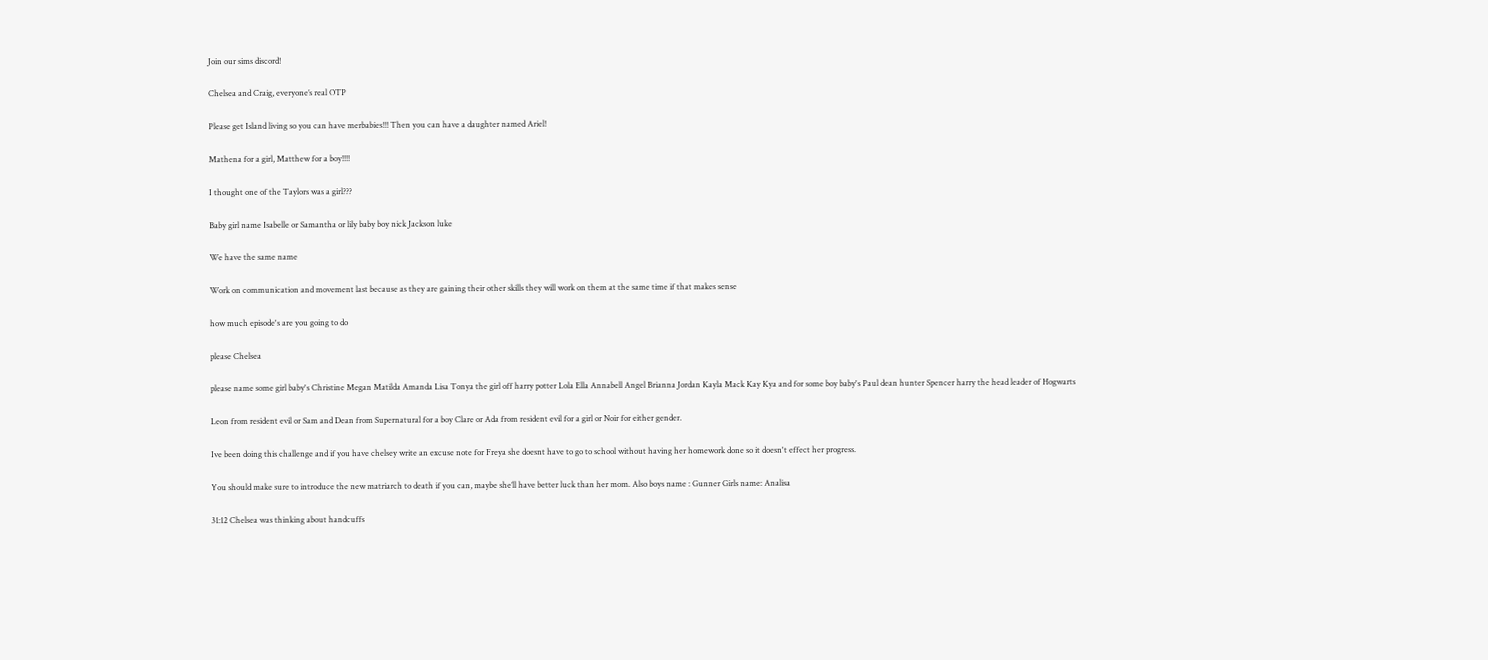Join our sims discord!

Chelsea and Craig, everyone’s real OTP

Please get Island living so you can have merbabies!!! Then you can have a daughter named Ariel!

Mathena for a girl, Matthew for a boy!!!!

I thought one of the Taylors was a girl???

Baby girl name Isabelle or Samantha or lily baby boy nick Jackson luke

We have the same name

Work on communication and movement last because as they are gaining their other skills they will work on them at the same time if that makes sense

how much episode's are you going to do

please Chelsea

please name some girl baby's Christine Megan Matilda Amanda Lisa Tonya the girl off harry potter Lola Ella Annabell Angel Brianna Jordan Kayla Mack Kay Kya and for some boy baby's Paul dean hunter Spencer harry the head leader of Hogwarts

Leon from resident evil or Sam and Dean from Supernatural for a boy Clare or Ada from resident evil for a girl or Noir for either gender.

Ive been doing this challenge and if you have chelsey write an excuse note for Freya she doesnt have to go to school without having her homework done so it doesn't effect her progress.

You should make sure to introduce the new matriarch to death if you can, maybe she’ll have better luck than her mom. Also boys name : Gunner Girls name: Analisa

31:12 Chelsea was thinking about handcuffs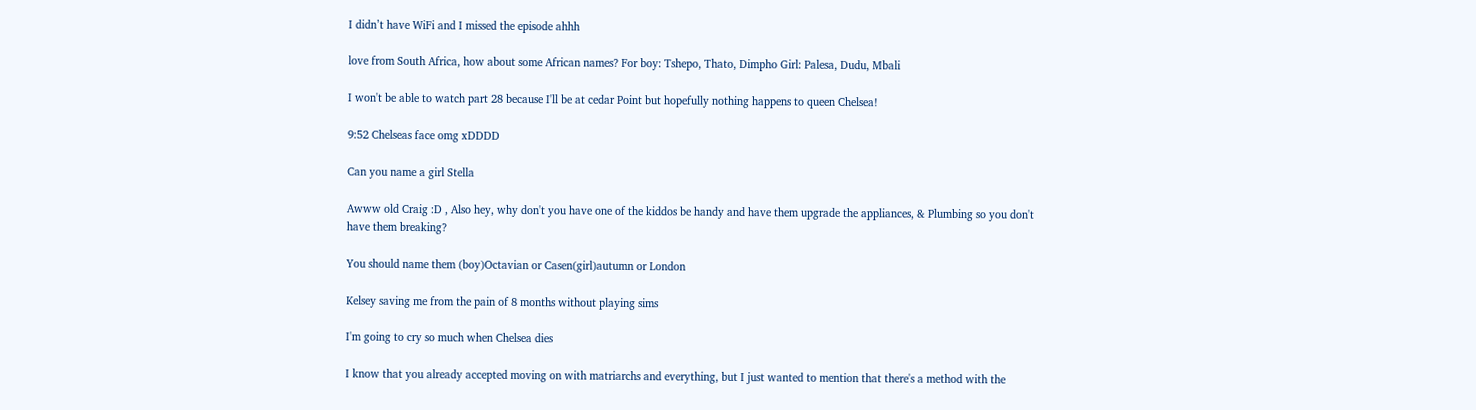I didn’t have WiFi and I missed the episode ahhh

love from South Africa, how about some African names? For boy: Tshepo, Thato, Dimpho Girl: Palesa, Dudu, Mbali

I won't be able to watch part 28 because I'll be at cedar Point but hopefully nothing happens to queen Chelsea!

9:52 Chelseas face omg xDDDD

Can you name a girl Stella

Awww old Craig :D , Also hey, why don't you have one of the kiddos be handy and have them upgrade the appliances, & Plumbing so you don't have them breaking?

You should name them (boy)Octavian or Casen(girl)autumn or London

Kelsey saving me from the pain of 8 months without playing sims

I'm going to cry so much when Chelsea dies

I know that you already accepted moving on with matriarchs and everything, but I just wanted to mention that there's a method with the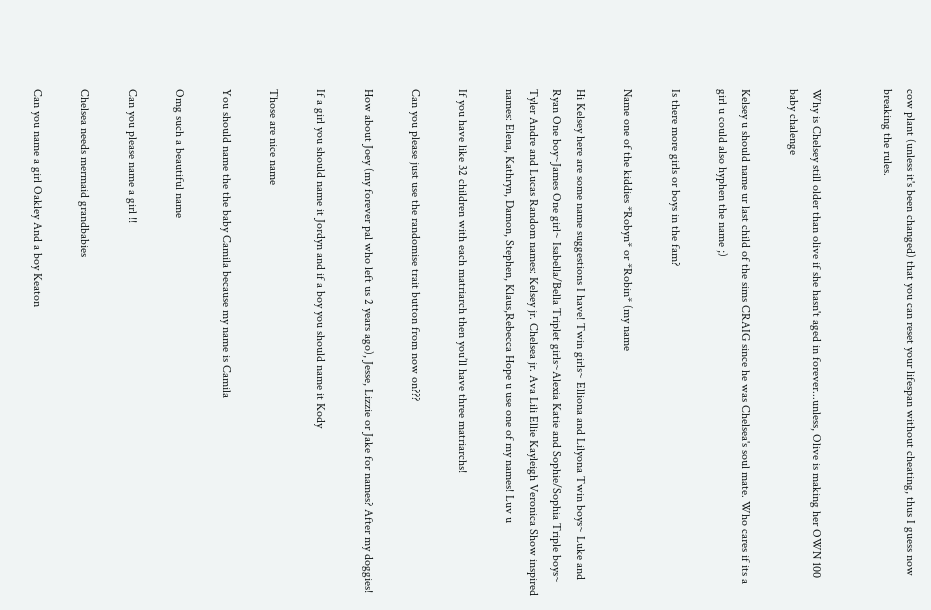cow plant (unless it's been changed) that you can reset your lifespan without cheating, thus I guess now breaking the rules.


Why is Chelsey still older than olive if she hasn't aged in forever...unless, Olive is making her OWN 100 baby chalenge

Kelsey u should name ur last child of the sims CRAIG since he was Chelsea's soul mate. Who cares if its a girl u could also hyphen the name ;)

Is there more girls or boys in the fam?

Name one of the kiddies *Robyn* or *Robin* (my name

Hi Kelsey here are some name suggestions I have! Twin girls~ Elliona and Lilyona Twin boys~ Luke and Ryan One boy~James One girl~ Isabella/Bella Triplet girls~Alexia Katie and Sophie/Sophia Triple boys~ Tyler Andre and Lucas Random names: Kelsey jr. Chelsea jr. Ava Lili Ellie Kayleigh Veronica Show inspired names: Elena, Kathryn, Damon, Stephen, Klaus,Rebecca Hope u use one of my names! Luv u

If you have like 32 children with each matriarch then you’ll have three matriarchs!

Can you please just use the randomise trait button from now on???

How about Joey (my forever pal who left us 2 years ago), Jesse, Lizzie or Jake for names? After my doggies!

If a girl you should name it Jordyn and if a boy you should name it Kody

Those are nice name

You should name the the baby Camila because my name is Camila

Omg such a beautiful name

Can you please name a girl !!

Chelsea needs mermaid grandbabies

Can you name a girl Oakley And a boy Keaton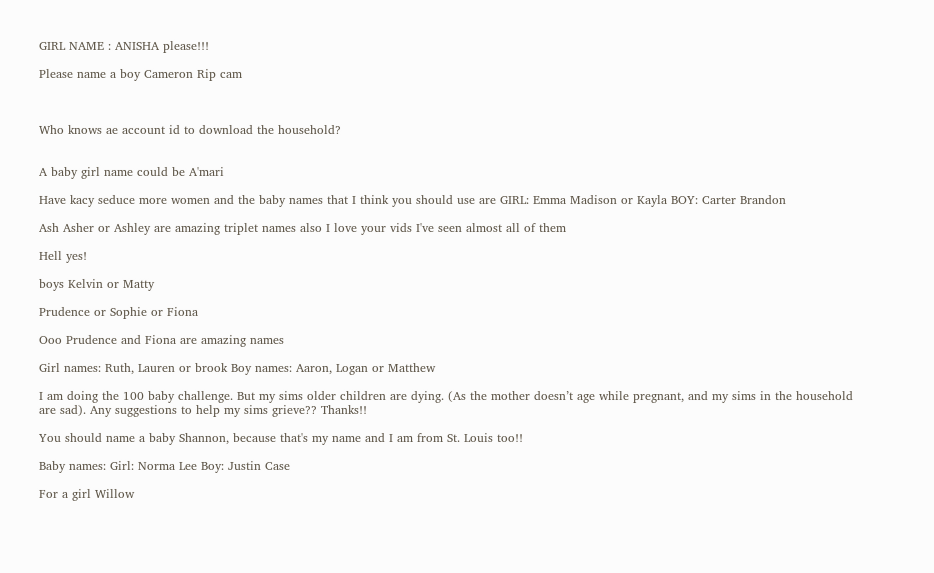GIRL NAME : ANISHA please!!!

Please name a boy Cameron Rip cam



Who knows ae account id to download the household?


A baby girl name could be A'mari

Have kacy seduce more women and the baby names that I think you should use are GIRL: Emma Madison or Kayla BOY: Carter Brandon

Ash Asher or Ashley are amazing triplet names also I love your vids I've seen almost all of them

Hell yes!

boys Kelvin or Matty

Prudence or Sophie or Fiona

Ooo Prudence and Fiona are amazing names

Girl names: Ruth, Lauren or brook Boy names: Aaron, Logan or Matthew

I am doing the 100 baby challenge. But my sims older children are dying. (As the mother doesn’t age while pregnant, and my sims in the household are sad). Any suggestions to help my sims grieve?? Thanks!!

You should name a baby Shannon, because that's my name and I am from St. Louis too!!

Baby names: Girl: Norma Lee Boy: Justin Case

For a girl Willow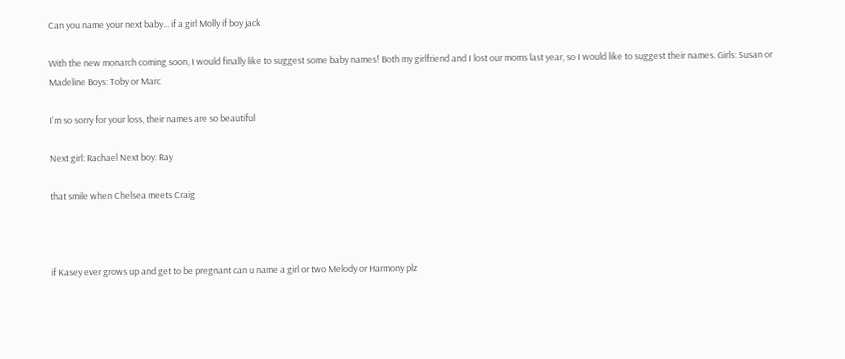Can you name your next baby... if a girl Molly if boy jack

With the new monarch coming soon, I would finally like to suggest some baby names! Both my girlfriend and I lost our moms last year, so I would like to suggest their names. Girls: Susan or Madeline Boys: Toby or Marc

I'm so sorry for your loss, their names are so beautiful

Next girl: Rachael Next boy: Ray

that smile when Chelsea meets Craig



if Kasey ever grows up and get to be pregnant can u name a girl or two Melody or Harmony plz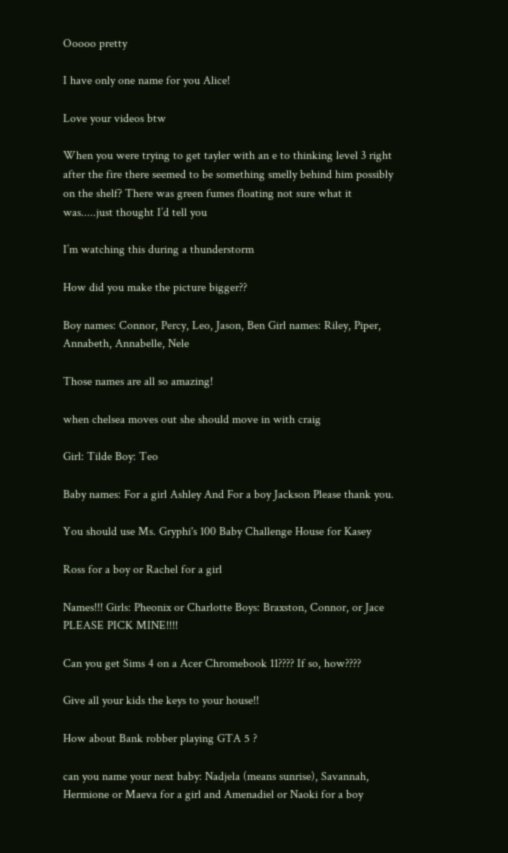Ooooo pretty

I have only one name for you Alice!

Love your videos btw

When you were trying to get tayler with an e to thinking level 3 right after the fire there seemed to be something smelly behind him possibly on the shelf? There was green fumes floating not sure what it was.....just thought I’d tell you

I’m watching this during a thunderstorm

How did you make the picture bigger??

Boy names: Connor, Percy, Leo, Jason, Ben Girl names: Riley, Piper, Annabeth, Annabelle, Nele

Those names are all so amazing!

when chelsea moves out she should move in with craig

Girl: Tilde Boy: Teo

Baby names: For a girl Ashley And For a boy Jackson Please thank you.

You should use Ms. Gryphi's 100 Baby Challenge House for Kasey

Ross for a boy or Rachel for a girl

Names!!! Girls: Pheonix or Charlotte Boys: Braxston, Connor, or Jace PLEASE PICK MINE!!!!

Can you get Sims 4 on a Acer Chromebook 11???? If so, how????

Give all your kids the keys to your house!!

How about Bank robber playing GTA 5 ?

can you name your next baby: Nadjela (means sunrise), Savannah, Hermione or Maeva for a girl and Amenadiel or Naoki for a boy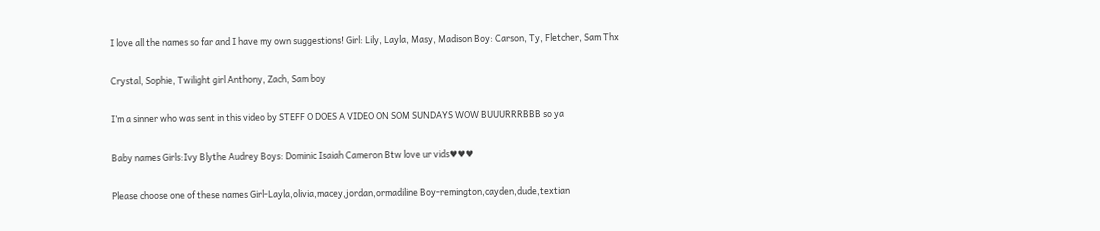I love all the names so far and I have my own suggestions! Girl: Lily, Layla, Masy, Madison Boy: Carson, Ty, Fletcher, Sam Thx

Crystal, Sophie, Twilight girl Anthony, Zach, Sam boy

I’m a sinner who was sent in this video by STEFF O DOES A VIDEO ON SOM SUNDAYS WOW BUUURRRBBB so ya

Baby names Girls:Ivy Blythe Audrey Boys: Dominic Isaiah Cameron Btw love ur vids♥♥♥

Please choose one of these names Girl-Layla,olivia,macey,jordan,ormadiline Boy-remington,cayden,dude,textian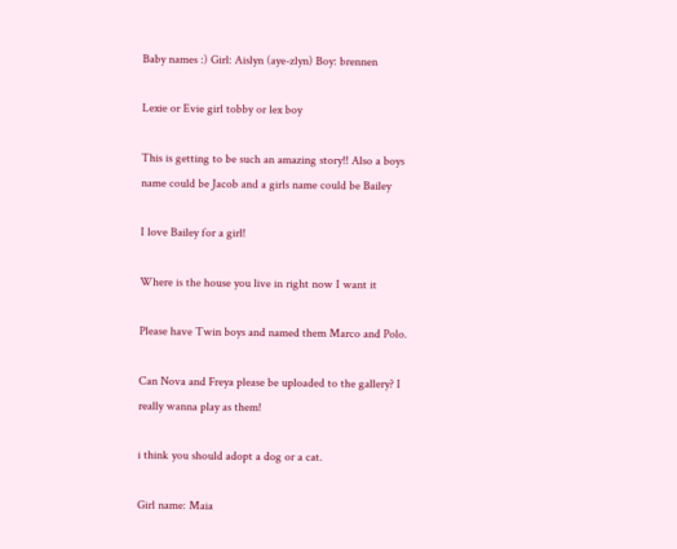Baby names :) Girl: Aislyn (aye-zlyn) Boy: brennen

Lexie or Evie girl tobby or lex boy

This is getting to be such an amazing story!! Also a boys name could be Jacob and a girls name could be Bailey

I love Bailey for a girl!

Where is the house you live in right now I want it

Please have Twin boys and named them Marco and Polo.

Can Nova and Freya please be uploaded to the gallery? I really wanna play as them!

i think you should adopt a dog or a cat.

Girl name: Maia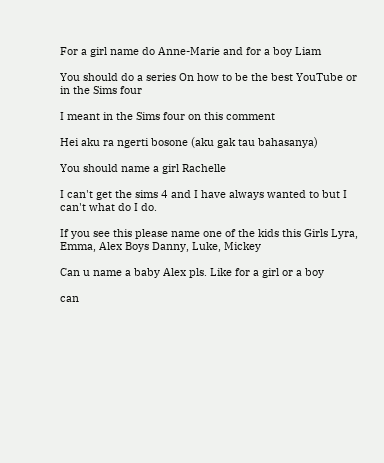For a girl name do Anne-Marie and for a boy Liam

You should do a series On how to be the best YouTube or in the Sims four

I meant in the Sims four on this comment

Hei aku ra ngerti bosone (aku gak tau bahasanya)

You should name a girl Rachelle

I can't get the sims 4 and I have always wanted to but I can't what do I do.

If you see this please name one of the kids this Girls Lyra, Emma, Alex Boys Danny, Luke, Mickey

Can u name a baby Alex pls. Like for a girl or a boy

can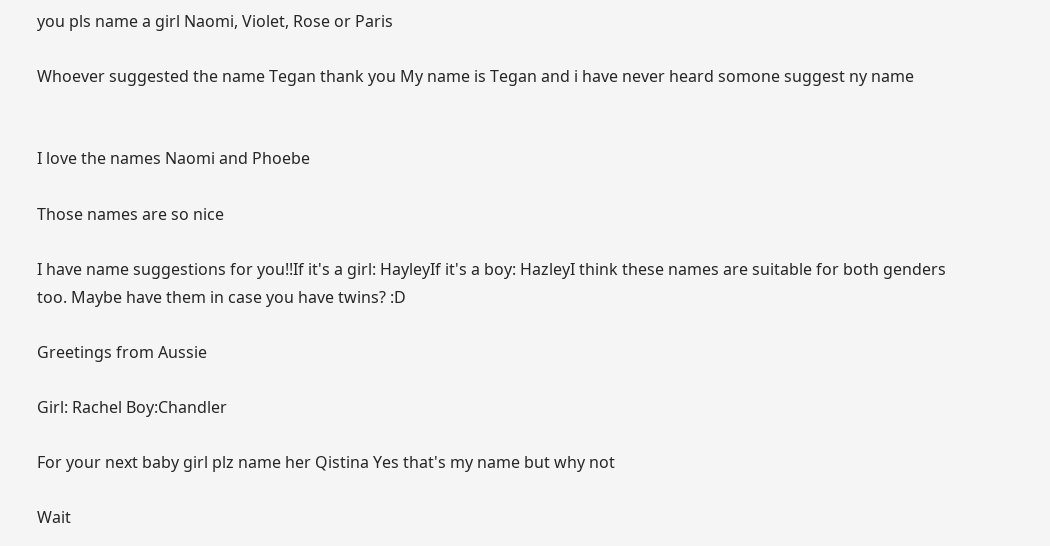you pls name a girl Naomi, Violet, Rose or Paris

Whoever suggested the name Tegan thank you My name is Tegan and i have never heard somone suggest ny name


I love the names Naomi and Phoebe

Those names are so nice

I have name suggestions for you!!If it's a girl: HayleyIf it's a boy: HazleyI think these names are suitable for both genders too. Maybe have them in case you have twins? :D

Greetings from Aussie

Girl: Rachel Boy:Chandler

For your next baby girl plz name her Qistina Yes that's my name but why not

Wait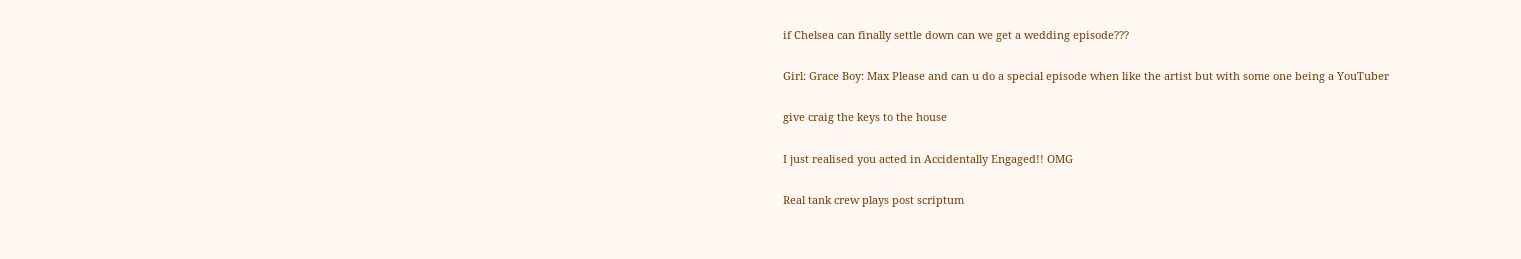if Chelsea can finally settle down can we get a wedding episode???

Girl: Grace Boy: Max Please and can u do a special episode when like the artist but with some one being a YouTuber

give craig the keys to the house

I just realised you acted in Accidentally Engaged!! OMG

Real tank crew plays post scriptum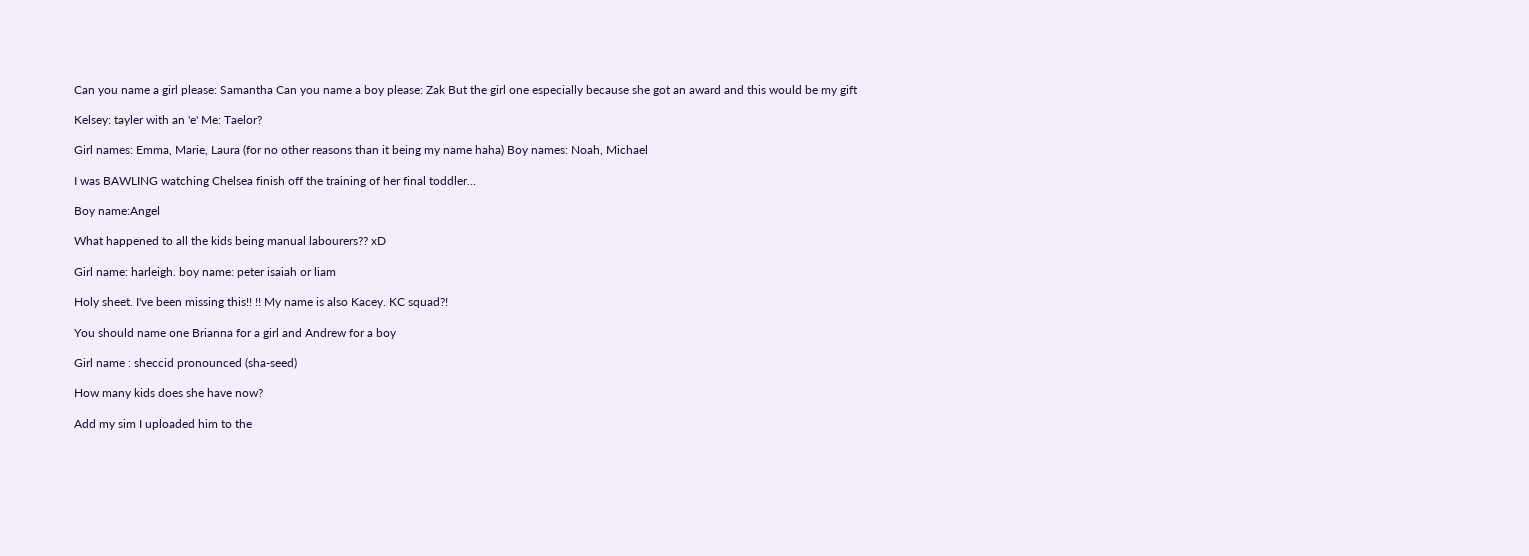Can you name a girl please: Samantha Can you name a boy please: Zak But the girl one especially because she got an award and this would be my gift

Kelsey: tayler with an 'e' Me: Taelor?

Girl names: Emma, Marie, Laura (for no other reasons than it being my name haha) Boy names: Noah, Michael

I was BAWLING watching Chelsea finish off the training of her final toddler…

Boy name:Angel

What happened to all the kids being manual labourers?? xD

Girl name: harleigh. boy name: peter isaiah or liam

Holy sheet. I've been missing this!! !! My name is also Kacey. KC squad?!

You should name one Brianna for a girl and Andrew for a boy

Girl name : sheccid pronounced (sha-seed)

How many kids does she have now?

Add my sim I uploaded him to the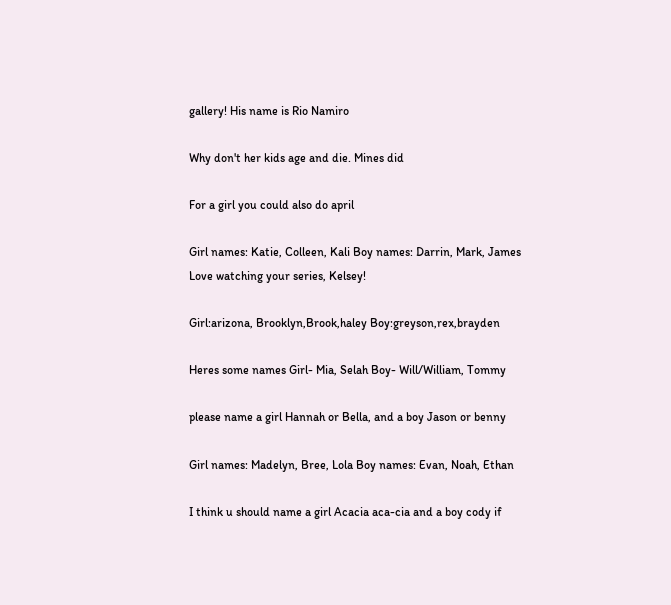gallery! His name is Rio Namiro

Why don't her kids age and die. Mines did

For a girl you could also do april

Girl names: Katie, Colleen, Kali Boy names: Darrin, Mark, James Love watching your series, Kelsey!

Girl:arizona, Brooklyn,Brook,haley Boy:greyson,rex,brayden

Heres some names Girl- Mia, Selah Boy- Will/William, Tommy

please name a girl Hannah or Bella, and a boy Jason or benny

Girl names: Madelyn, Bree, Lola Boy names: Evan, Noah, Ethan

I think u should name a girl Acacia aca-cia and a boy cody if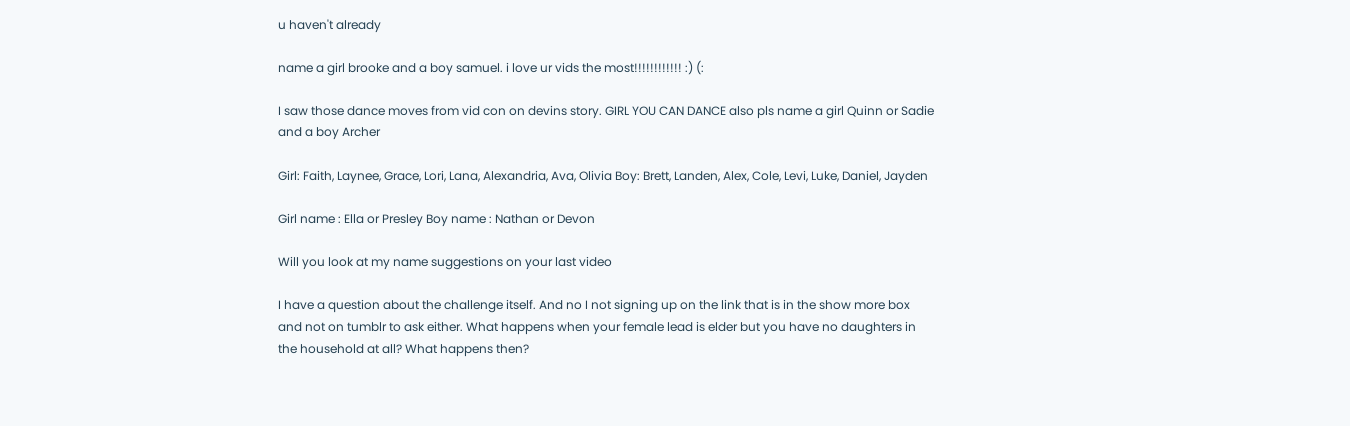u haven't already

name a girl brooke and a boy samuel. i love ur vids the most!!!!!!!!!!!! :) (:

I saw those dance moves from vid con on devins story. GIRL YOU CAN DANCE also pls name a girl Quinn or Sadie and a boy Archer

Girl: Faith, Laynee, Grace, Lori, Lana, Alexandria, Ava, Olivia Boy: Brett, Landen, Alex, Cole, Levi, Luke, Daniel, Jayden

Girl name : Ella or Presley Boy name : Nathan or Devon

Will you look at my name suggestions on your last video

I have a question about the challenge itself. And no I not signing up on the link that is in the show more box and not on tumblr to ask either. What happens when your female lead is elder but you have no daughters in the household at all? What happens then?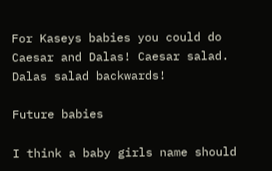For Kaseys babies you could do Caesar and Dalas! Caesar salad. Dalas salad backwards!

Future babies

I think a baby girls name should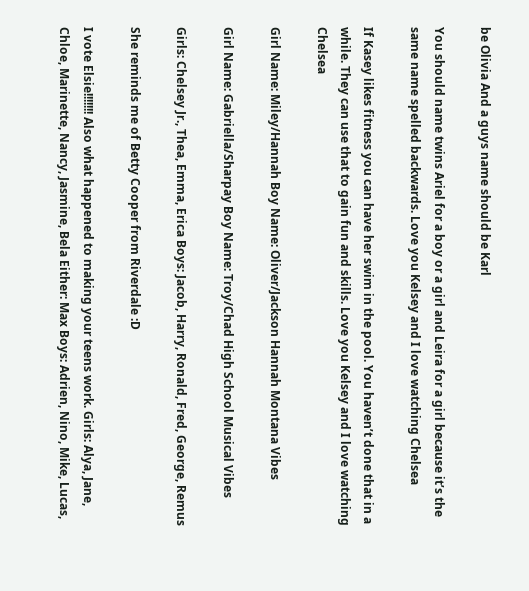be Olivia And a guys name should be Karl

You should name twins Ariel for a boy or a girl and Leira for a girl because it’s the same name spelled backwards. Love you Kelsey and I love watching Chelsea

If Kasey likes fitness you can have her swim in the pool. You haven’t done that in a while. They can use that to gain fun and skills. Love you Kelsey and I love watching Chelsea

Girl Name: Miley/Hannah Boy Name: Oliver/Jackson Hannah Montana Vibes

Girl Name: Gabriella/Sharpay Boy Name: Troy/Chad High School Musical Vibes

Girls: Chelsey Jr., Thea, Emma, Erica Boys: Jacob, Harry, Ronald, Fred, George, Remus

She reminds me of Betty Cooper from Riverdale :D

I vote Elsie!!!!!!! Also what happened to making your teens work. Girls: Alya, Jane, Chloe, Marinette, Nancy, Jasmine, Bela Either: Max Boys: Adrien, Nino, Mike, Lucas,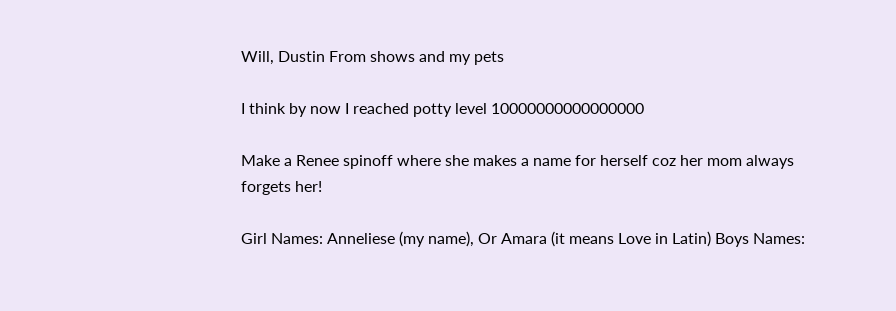Will, Dustin From shows and my pets

I think by now I reached potty level 10000000000000000

Make a Renee spinoff where she makes a name for herself coz her mom always forgets her!

Girl Names: Anneliese (my name), Or Amara (it means Love in Latin) Boys Names: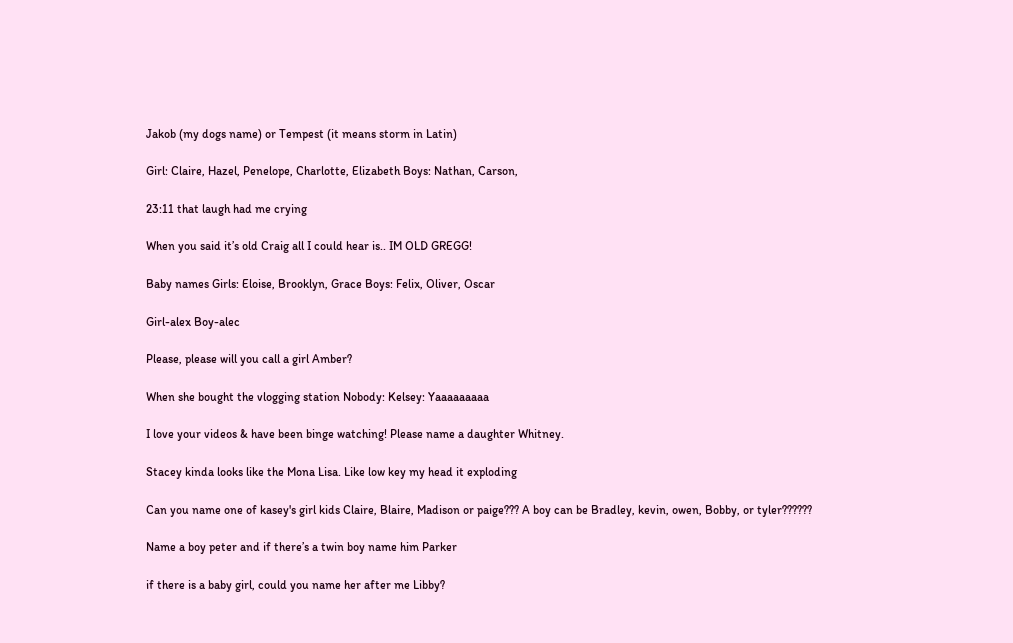Jakob (my dogs name) or Tempest (it means storm in Latin)

Girl: Claire, Hazel, Penelope, Charlotte, Elizabeth Boys: Nathan, Carson,

23:11 that laugh had me crying

When you said it’s old Craig all I could hear is.. IM OLD GREGG!

Baby names Girls: Eloise, Brooklyn, Grace Boys: Felix, Oliver, Oscar

Girl-alex Boy-alec

Please, please will you call a girl Amber?

When she bought the vlogging station Nobody: Kelsey: Yaaaaaaaaa

I love your videos & have been binge watching! Please name a daughter Whitney.

Stacey kinda looks like the Mona Lisa. Like low key my head it exploding

Can you name one of kasey's girl kids Claire, Blaire, Madison or paige??? A boy can be Bradley, kevin, owen, Bobby, or tyler??????

Name a boy peter and if there’s a twin boy name him Parker

if there is a baby girl, could you name her after me Libby?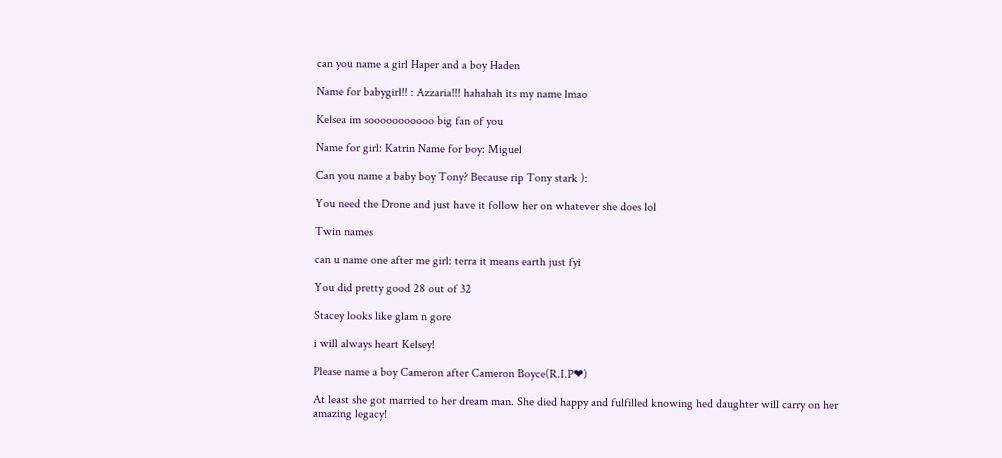can you name a girl Haper and a boy Haden

Name for babygirl!! : Azzaria!!! hahahah its my name lmao

Kelsea im sooooooooooo big fan of you

Name for girl: Katrin Name for boy: Miguel

Can you name a baby boy Tony? Because rip Tony stark ):

You need the Drone and just have it follow her on whatever she does lol

Twin names

can u name one after me girl: terra it means earth just fyi

You did pretty good 28 out of 32

Stacey looks like glam n gore

i will always heart Kelsey!

Please name a boy Cameron after Cameron Boyce(R.I.P❤)

At least she got married to her dream man. She died happy and fulfilled knowing hed daughter will carry on her amazing legacy!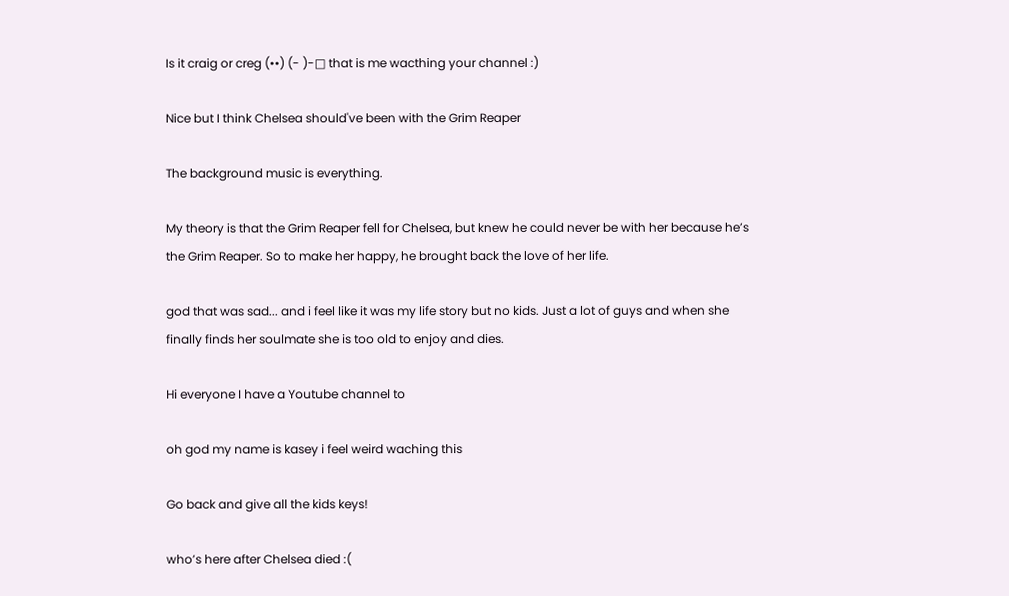Is it craig or creg (••) (- )-□ that is me wacthing your channel :)

Nice but I think Chelsea should've been with the Grim Reaper

The background music is everything.

My theory is that the Grim Reaper fell for Chelsea, but knew he could never be with her because he’s the Grim Reaper. So to make her happy, he brought back the love of her life.

god that was sad... and i feel like it was my life story but no kids. Just a lot of guys and when she finally finds her soulmate she is too old to enjoy and dies.

Hi everyone I have a Youtube channel to

oh god my name is kasey i feel weird waching this

Go back and give all the kids keys!

who’s here after Chelsea died :(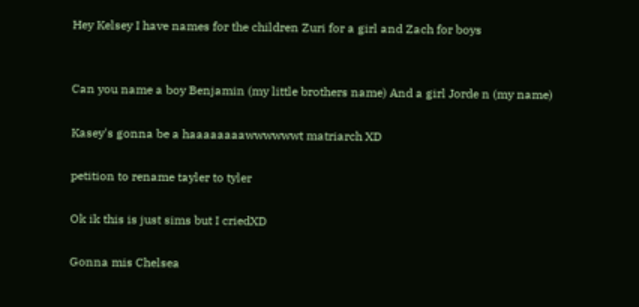Hey Kelsey I have names for the children Zuri for a girl and Zach for boys


Can you name a boy Benjamin (my little brothers name) And a girl Jorde n (my name)

Kasey's gonna be a haaaaaaaawwwwwwt matriarch XD

petition to rename tayler to tyler

Ok ik this is just sims but I criedXD

Gonna mis Chelsea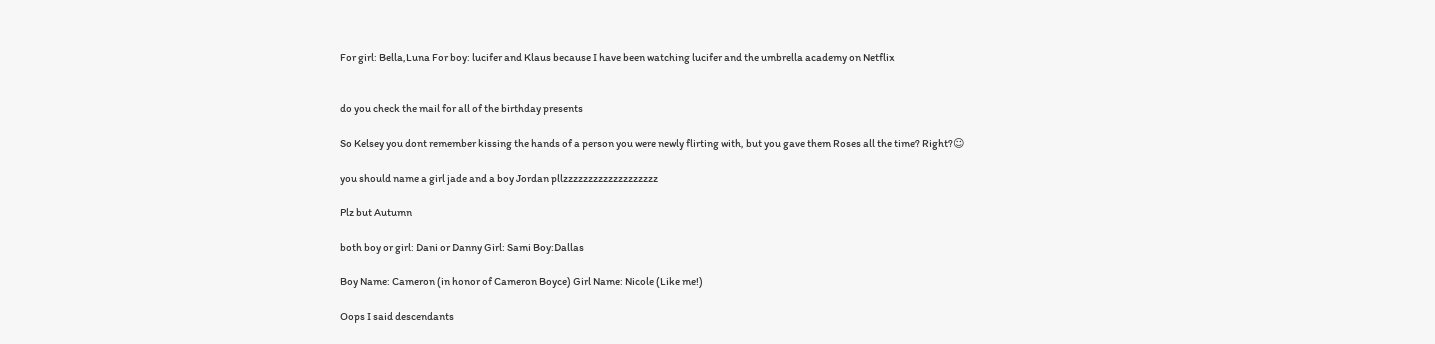For girl: Bella,Luna For boy: lucifer and Klaus because I have been watching lucifer and the umbrella academy on Netflix


do you check the mail for all of the birthday presents

So Kelsey you dont remember kissing the hands of a person you were newly flirting with, but you gave them Roses all the time? Right?☺

you should name a girl jade and a boy Jordan pllzzzzzzzzzzzzzzzzzzz

Plz but Autumn

both boy or girl: Dani or Danny Girl: Sami Boy:Dallas

Boy Name: Cameron (in honor of Cameron Boyce) Girl Name: Nicole (Like me!)

Oops I said descendants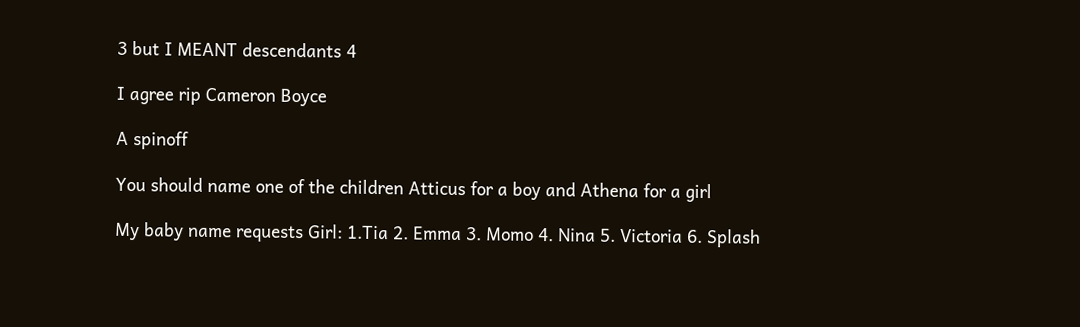3 but I MEANT descendants 4

I agree rip Cameron Boyce

A spinoff

You should name one of the children Atticus for a boy and Athena for a girl

My baby name requests Girl: 1.Tia 2. Emma 3. Momo 4. Nina 5. Victoria 6. Splash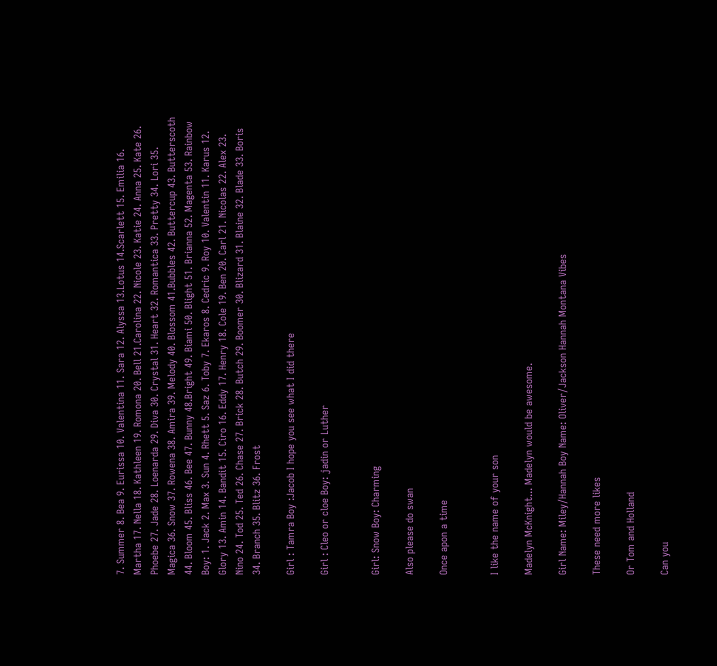7. Summer 8. Bea 9. Eurissa 10. Valentina 11. Sara 12. Alyssa 13.Lotus 14.Scarlett 15. Emilia 16. Martha 17. Nella 18. Kathleen 19. Romona 20. Bell 21.Carolina 22. Nicole 23. Katie 24. Anna 25. Kate 26. Phoebe 27. Jade 28. Loenarda 29. Diva 30. Crystal 31. Heart 32. Romantica 33. Pretty 34. Lori 35. Magica 36. Snow 37. Rowena 38. Amira 39. Melody 40. Blossom 41.Bubbles 42. Buttercup 43. Butterscoth 44. Bloom 45. Bliss 46. Bee 47. Bunny 48.Bright 49. Biami 50. Blight 51. Brianna 52. Magenta 53. Rainbow Boy: 1. Jack 2. Max 3. Sun 4. Rhett 5. Saz 6. Toby 7. Ekaros 8. Cedric 9. Roy 10. Valentin 11. Karus 12. Glory 13. Amin 14. Bandit 15. Ciro 16. Eddy 17. Henry 18. Cole 19. Ben 20. Carl 21. Nicolas 22. Alex 23. Nino 24. Tod 25. Ted 26. Chase 27. Brick 28. Butch 29. Boomer 30. Blizard 31. Blaine 32. Blade 33. Boris 34. Branch 35. Blitz 36. Frost

Girl : Tamra Boy :Jacob I hope you see what I did there

Girl : Cleo or cloe Boy: jadin or Luther


Girl: Snow Boy: Charming

Also please do swan

Once apon a time


I like the name of your son

Madelyn McKnight... Madelyn would be awesome.

Girl Name: Miley/Hannah Boy Name: Oliver/Jackson Hannah Montana Vibes

These need more likes

Or Tom and Holland

Can you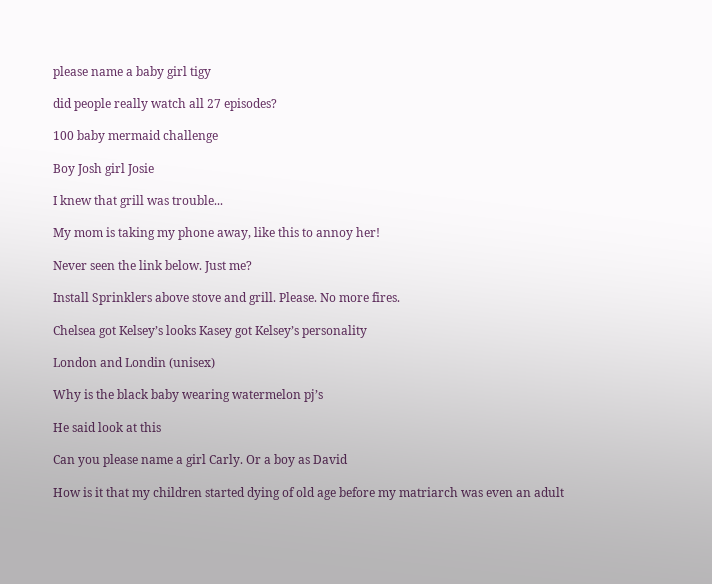please name a baby girl tigy

did people really watch all 27 episodes?

100 baby mermaid challenge

Boy Josh girl Josie

I knew that grill was trouble...

My mom is taking my phone away, like this to annoy her!

Never seen the link below. Just me?

Install Sprinklers above stove and grill. Please. No more fires.

Chelsea got Kelsey’s looks Kasey got Kelsey’s personality

London and Londin (unisex)

Why is the black baby wearing watermelon pj’s

He said look at this

Can you please name a girl Carly. Or a boy as David

How is it that my children started dying of old age before my matriarch was even an adult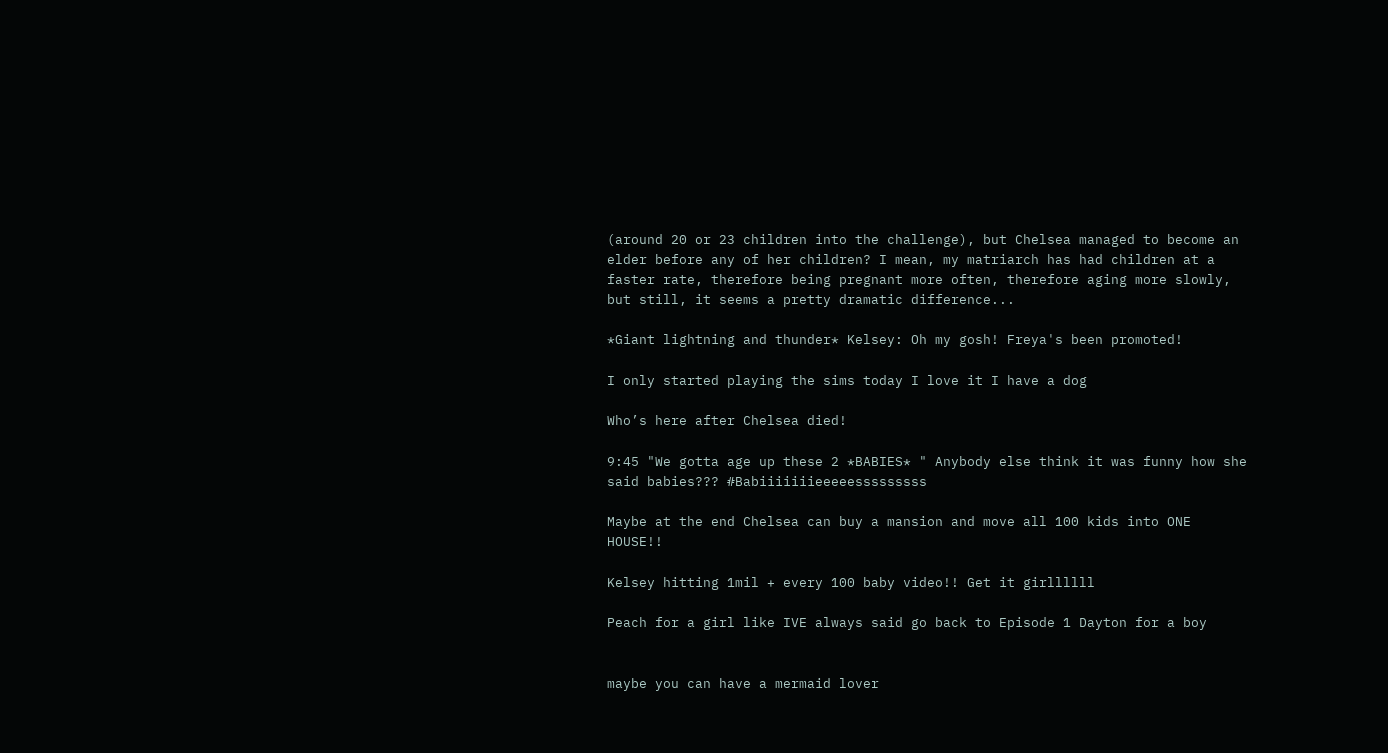(around 20 or 23 children into the challenge), but Chelsea managed to become an elder before any of her children? I mean, my matriarch has had children at a faster rate, therefore being pregnant more often, therefore aging more slowly, but still, it seems a pretty dramatic difference...

*Giant lightning and thunder* Kelsey: Oh my gosh! Freya's been promoted!

I only started playing the sims today I love it I have a dog

Who’s here after Chelsea died!

9:45 "We gotta age up these 2 *BABIES* " Anybody else think it was funny how she said babies??? #Babiiiiiiieeeeesssssssss

Maybe at the end Chelsea can buy a mansion and move all 100 kids into ONE HOUSE!!

Kelsey hitting 1mil + every 100 baby video!! Get it girllllll

Peach for a girl like IVE always said go back to Episode 1 Dayton for a boy


maybe you can have a mermaid lover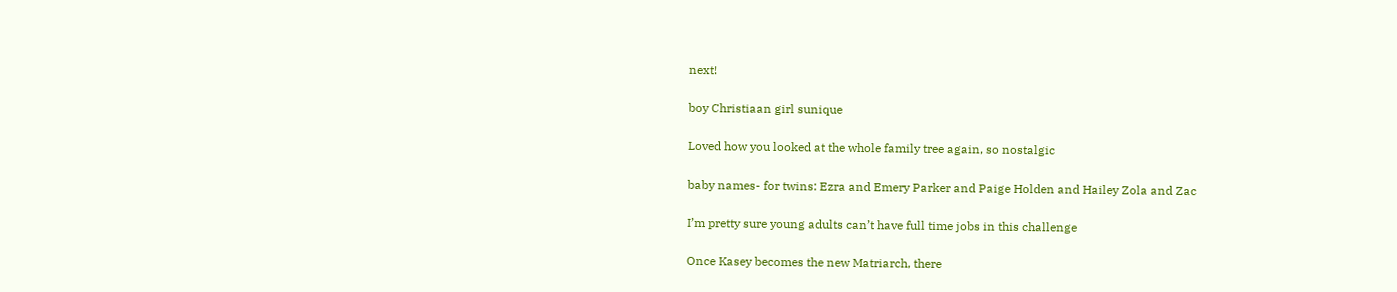next!

boy Christiaan girl sunique

Loved how you looked at the whole family tree again, so nostalgic

baby names- for twins: Ezra and Emery Parker and Paige Holden and Hailey Zola and Zac

I’m pretty sure young adults can’t have full time jobs in this challenge

Once Kasey becomes the new Matriarch, there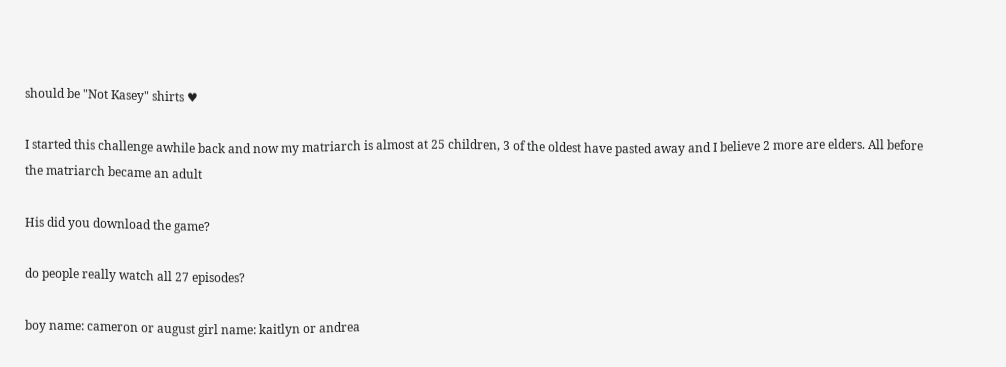should be "Not Kasey" shirts ♥

I started this challenge awhile back and now my matriarch is almost at 25 children, 3 of the oldest have pasted away and I believe 2 more are elders. All before the matriarch became an adult

His did you download the game?

do people really watch all 27 episodes?

boy name: cameron or august girl name: kaitlyn or andrea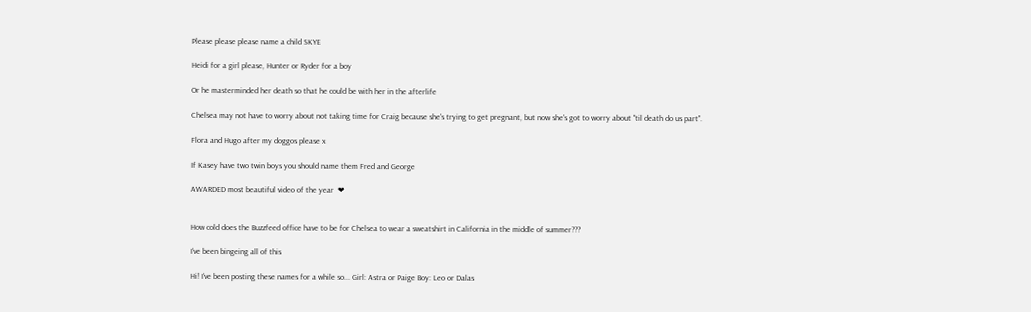Please please please name a child SKYE

Heidi for a girl please, Hunter or Ryder for a boy

Or he masterminded her death so that he could be with her in the afterlife

Chelsea may not have to worry about not taking time for Craig because she's trying to get pregnant, but now she's got to worry about "til death do us part".

Flora and Hugo after my doggos please x

If Kasey have two twin boys you should name them Fred and George

AWARDED most beautiful video of the year  ❤


How cold does the Buzzfeed office have to be for Chelsea to wear a sweatshirt in California in the middle of summer???

I’ve been bingeing all of this

Hi! I’ve been posting these names for a while so... Girl: Astra or Paige Boy: Leo or Dalas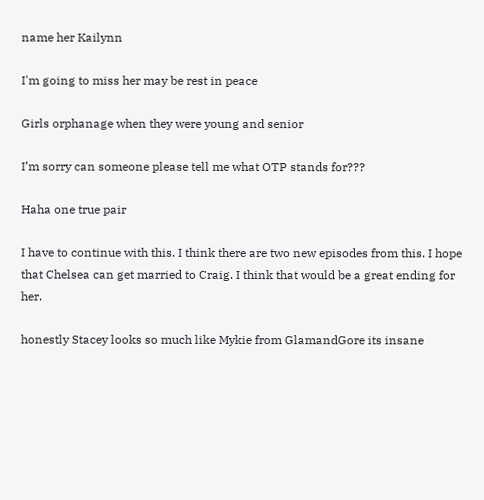name her Kailynn

I'm going to miss her may be rest in peace

Girls orphanage when they were young and senior

I’m sorry can someone please tell me what OTP stands for???

Haha one true pair

I have to continue with this. I think there are two new episodes from this. I hope that Chelsea can get married to Craig. I think that would be a great ending for her.

honestly Stacey looks so much like Mykie from GlamandGore its insane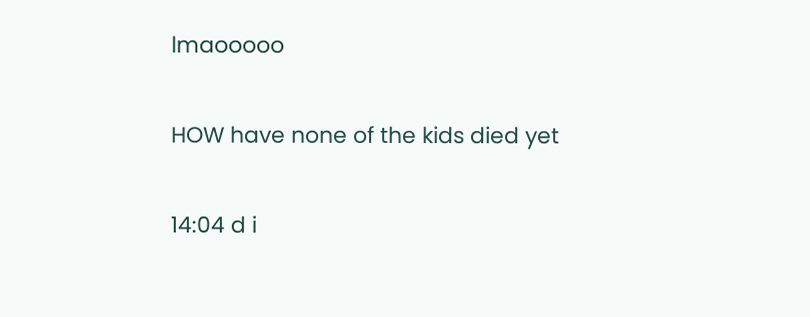lmaooooo

HOW have none of the kids died yet

14:04 d i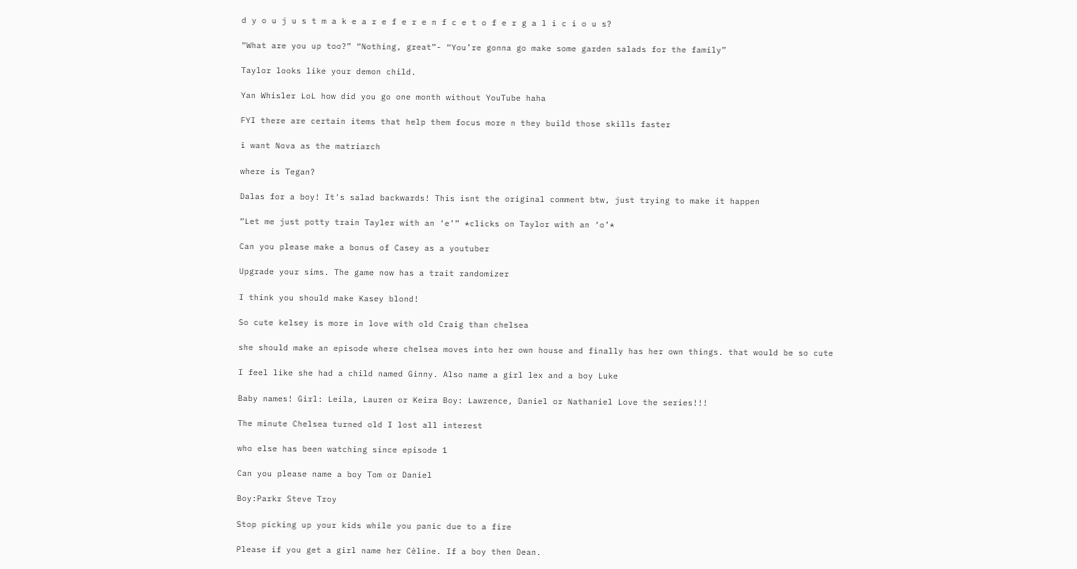d y o u j u s t m a k e a r e f e r e n f c e t o f e r g a l i c i o u s?

“What are you up too?” “Nothing, great”- “You’re gonna go make some garden salads for the family”

Taylor looks like your demon child.

Yan Whisler LoL how did you go one month without YouTube haha

FYI there are certain items that help them focus more n they build those skills faster

i want Nova as the matriarch

where is Tegan?

Dalas for a boy! It's salad backwards! This isnt the original comment btw, just trying to make it happen

“Let me just potty train Tayler with an ‘e’” *clicks on Taylor with an ‘o’*

Can you please make a bonus of Casey as a youtuber

Upgrade your sims. The game now has a trait randomizer

I think you should make Kasey blond!

So cute kelsey is more in love with old Craig than chelsea

she should make an episode where chelsea moves into her own house and finally has her own things. that would be so cute

I feel like she had a child named Ginny. Also name a girl lex and a boy Luke

Baby names! Girl: Leila, Lauren or Keira Boy: Lawrence, Daniel or Nathaniel Love the series!!!

The minute Chelsea turned old I lost all interest

who else has been watching since episode 1

Can you please name a boy Tom or Daniel

Boy:Parkr Steve Troy

Stop picking up your kids while you panic due to a fire

Please if you get a girl name her Cèline. If a boy then Dean.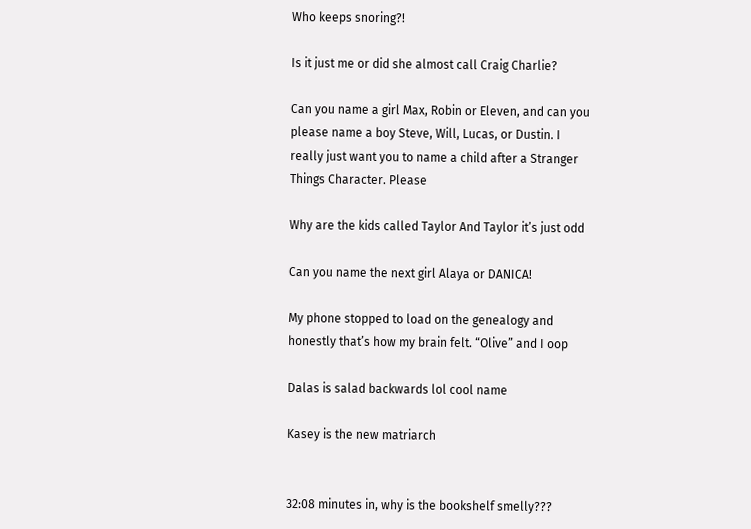Who keeps snoring?!

Is it just me or did she almost call Craig Charlie?

Can you name a girl Max, Robin or Eleven, and can you please name a boy Steve, Will, Lucas, or Dustin. I really just want you to name a child after a Stranger Things Character. Please

Why are the kids called Taylor And Taylor it’s just odd

Can you name the next girl Alaya or DANICA!

My phone stopped to load on the genealogy and honestly that’s how my brain felt. “Olive” and I oop

Dalas is salad backwards lol cool name

Kasey is the new matriarch


32:08 minutes in, why is the bookshelf smelly???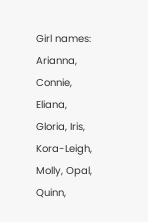Girl names: Arianna, Connie, Eliana, Gloria, Iris, Kora-Leigh, Molly, Opal, Quinn,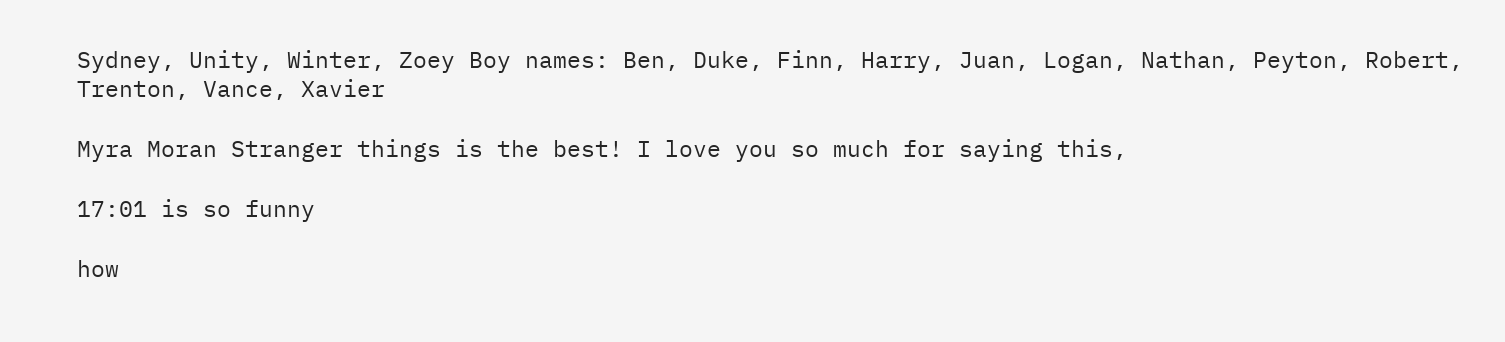Sydney, Unity, Winter, Zoey Boy names: Ben, Duke, Finn, Harry, Juan, Logan, Nathan, Peyton, Robert, Trenton, Vance, Xavier

Myra Moran Stranger things is the best! I love you so much for saying this,

17:01 is so funny

how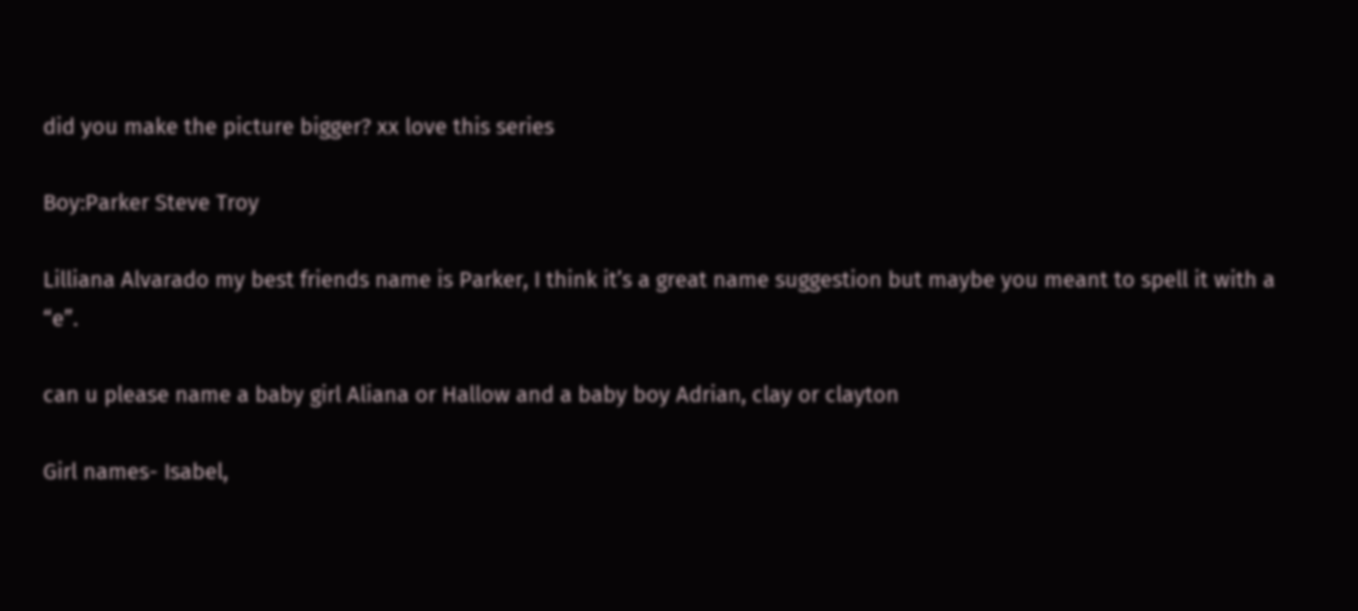did you make the picture bigger? xx love this series

Boy:Parker Steve Troy

Lilliana Alvarado my best friends name is Parker, I think it’s a great name suggestion but maybe you meant to spell it with a “e”.

can u please name a baby girl Aliana or Hallow and a baby boy Adrian, clay or clayton

Girl names- Isabel,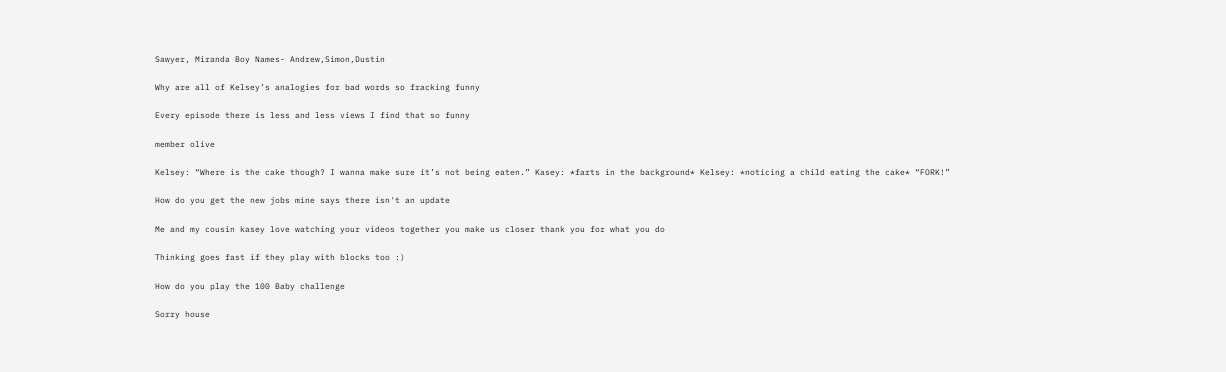Sawyer, Miranda Boy Names- Andrew,Simon,Dustin

Why are all of Kelsey’s analogies for bad words so fracking funny

Every episode there is less and less views I find that so funny

member olive

Kelsey: “Where is the cake though? I wanna make sure it’s not being eaten.” Kasey: *farts in the background* Kelsey: *noticing a child eating the cake* “FORK!”

How do you get the new jobs mine says there isn't an update

Me and my cousin kasey love watching your videos together you make us closer thank you for what you do

Thinking goes fast if they play with blocks too :)

How do you play the 100 Baby challenge

Sorry house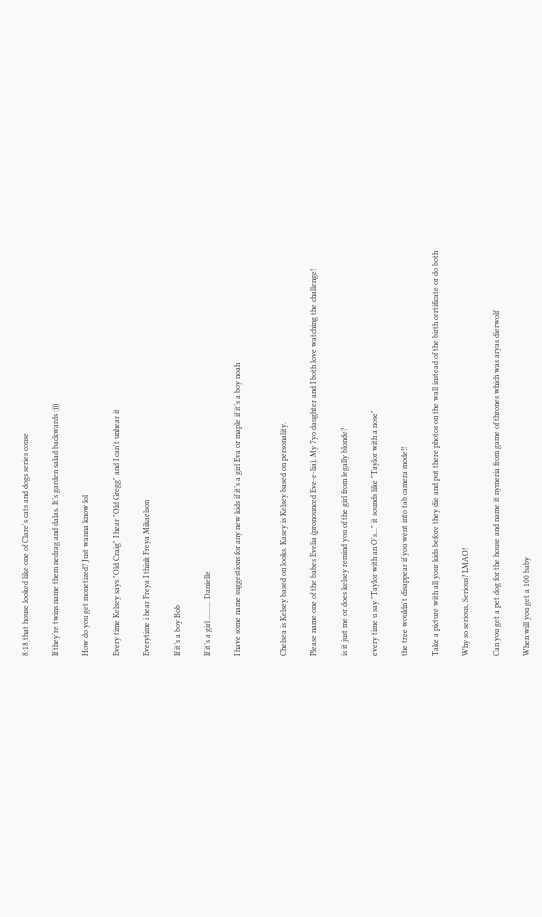8:18 that house looked like one of Clare's cats and dogs series couse

If they’re twins name them nedrag and dalas. It’s garden salad backwards :)))

How do you get monetized? Just wanna know lol

Every time Kelsey says "Old Craig" I hear "Old Gregg" and I can't unhear it

Everytime i hear Freya I think Freya Mikaelson

If it’s a boy Bob

If it’s a girl ......... Danielle

I have some name suggestions for any new kids if it’s a girl Eva or maple if it’s a boy noah


Chelsea is Kelsey based on looks. Kasey is Kelsey based on personality.

Please name one of the babes Evelia (pronounced Eve-e-lia). My 7yo daughter and I both love watching the challenge!

is it just me or does kelsey remind you of the girl from legally blonde?

every time u say "Taylor with an O's..." it sounds like "Taylor with a nose"

the tree wouldn't disappear if you went into tab camera mode!!

Take a picture with all your kids before they die and put there photos on the wall instead of the birth certificate or do both

Why so serious, Serious? LMAO!

Can you get a pet dog for the house and name it nymeria from game of thrones which was aryas dierwolf

When will you get a 100 baby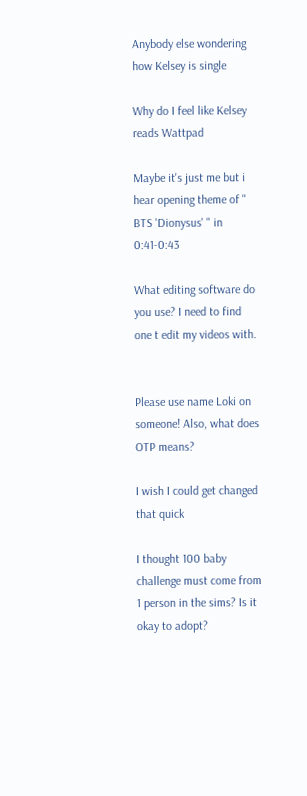Anybody else wondering how Kelsey is single

Why do I feel like Kelsey reads Wattpad

Maybe it's just me but i hear opening theme of " BTS 'Dionysus' " in 0:41-0:43

What editing software do you use? I need to find one t edit my videos with.


Please use name Loki on someone! Also, what does OTP means?

I wish I could get changed that quick

I thought 100 baby challenge must come from 1 person in the sims? Is it okay to adopt?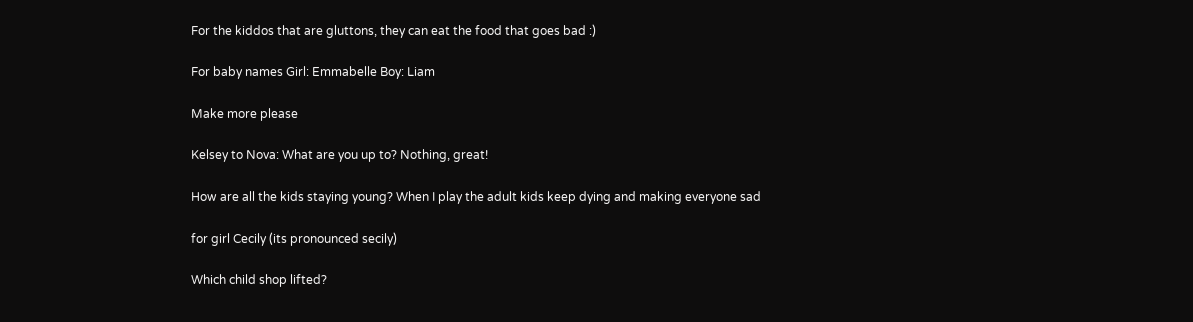For the kiddos that are gluttons, they can eat the food that goes bad :)

For baby names Girl: Emmabelle Boy: Liam

Make more please

Kelsey to Nova: What are you up to? Nothing, great!

How are all the kids staying young? When I play the adult kids keep dying and making everyone sad

for girl Cecily (its pronounced secily)

Which child shop lifted?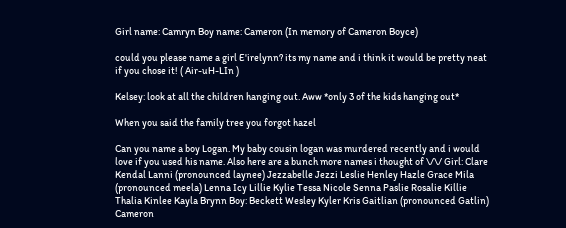Girl name: Camryn Boy name: Cameron (In memory of Cameron Boyce)

could you please name a girl E'irelynn? its my name and i think it would be pretty neat if you chose it! ( Air-uH-LIn )

Kelsey: look at all the children hanging out. Aww *only 3 of the kids hanging out*

When you said the family tree you forgot hazel

Can you name a boy Logan. My baby cousin logan was murdered recently and i would love if you used his name. Also here are a bunch more names i thought of \/\/ Girl: Clare Kendal Lanni (pronounced laynee) Jezzabelle Jezzi Leslie Henley Hazle Grace Mila (pronounced meela) Lenna Icy Lillie Kylie Tessa Nicole Senna Paslie Rosalie Killie Thalia Kinlee Kayla Brynn Boy: Beckett Wesley Kyler Kris Gaitlian (pronounced Gatlin) Cameron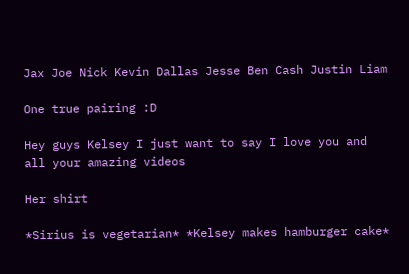Jax Joe Nick Kevin Dallas Jesse Ben Cash Justin Liam

One true pairing :D

Hey guys Kelsey I just want to say I love you and all your amazing videos

Her shirt

*Sirius is vegetarian* *Kelsey makes hamburger cake*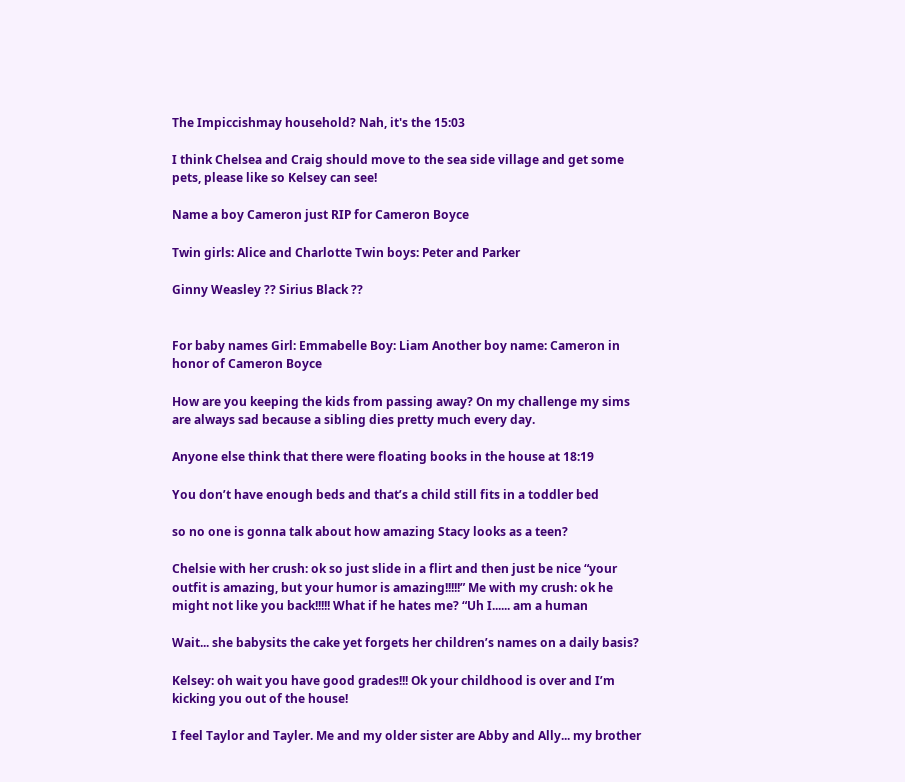The Impiccishmay household? Nah, it's the 15:03

I think Chelsea and Craig should move to the sea side village and get some pets, please like so Kelsey can see!

Name a boy Cameron just RIP for Cameron Boyce

Twin girls: Alice and Charlotte Twin boys: Peter and Parker

Ginny Weasley ?? Sirius Black ??


For baby names Girl: Emmabelle Boy: Liam Another boy name: Cameron in honor of Cameron Boyce

How are you keeping the kids from passing away? On my challenge my sims are always sad because a sibling dies pretty much every day.

Anyone else think that there were floating books in the house at 18:19

You don’t have enough beds and that’s a child still fits in a toddler bed

so no one is gonna talk about how amazing Stacy looks as a teen?

Chelsie with her crush: ok so just slide in a flirt and then just be nice “your outfit is amazing, but your humor is amazing!!!!!” Me with my crush: ok he might not like you back!!!!! What if he hates me? “Uh I...... am a human

Wait... she babysits the cake yet forgets her children’s names on a daily basis?

Kelsey: oh wait you have good grades!!! Ok your childhood is over and I’m kicking you out of the house!

I feel Taylor and Tayler. Me and my older sister are Abby and Ally... my brother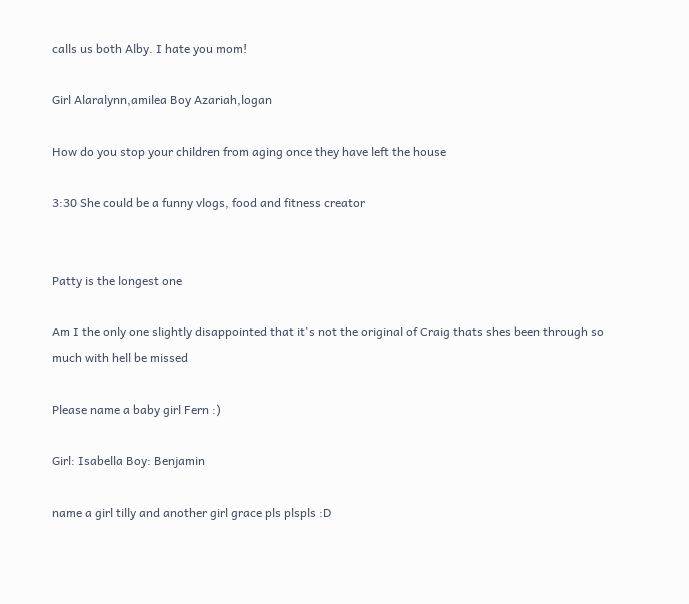calls us both Alby. I hate you mom!

Girl Alaralynn,amilea Boy Azariah,logan

How do you stop your children from aging once they have left the house

3:30 She could be a funny vlogs, food and fitness creator


Patty is the longest one

Am I the only one slightly disappointed that it's not the original of Craig thats shes been through so much with hell be missed

Please name a baby girl Fern :)

Girl: Isabella Boy: Benjamin

name a girl tilly and another girl grace pls plspls :D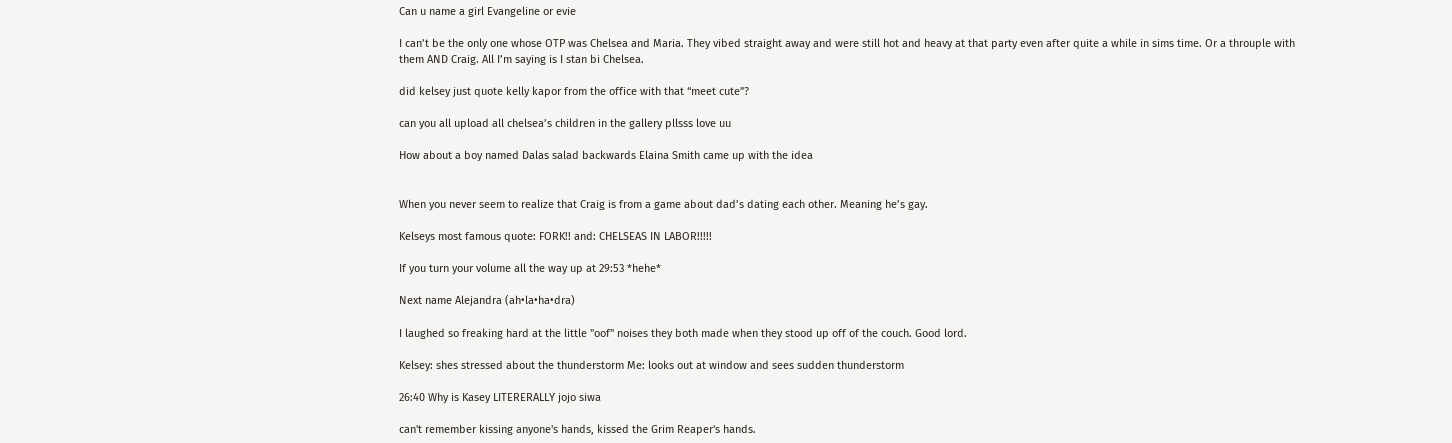Can u name a girl Evangeline or evie

I can’t be the only one whose OTP was Chelsea and Maria. They vibed straight away and were still hot and heavy at that party even after quite a while in sims time. Or a throuple with them AND Craig. All I’m saying is I stan bi Chelsea.

did kelsey just quote kelly kapor from the office with that “meet cute”?

can you all upload all chelsea’s children in the gallery pllsss love uu

How about a boy named Dalas salad backwards Elaina Smith came up with the idea


When you never seem to realize that Craig is from a game about dad’s dating each other. Meaning he’s gay.

Kelseys most famous quote: FORK!! and: CHELSEAS IN LABOR!!!!!

If you turn your volume all the way up at 29:53 *hehe*

Next name Alejandra (ah•la•ha•dra)

I laughed so freaking hard at the little "oof" noises they both made when they stood up off of the couch. Good lord.

Kelsey: shes stressed about the thunderstorm Me: looks out at window and sees sudden thunderstorm

26:40 Why is Kasey LITERERALLY jojo siwa

can't remember kissing anyone's hands, kissed the Grim Reaper's hands.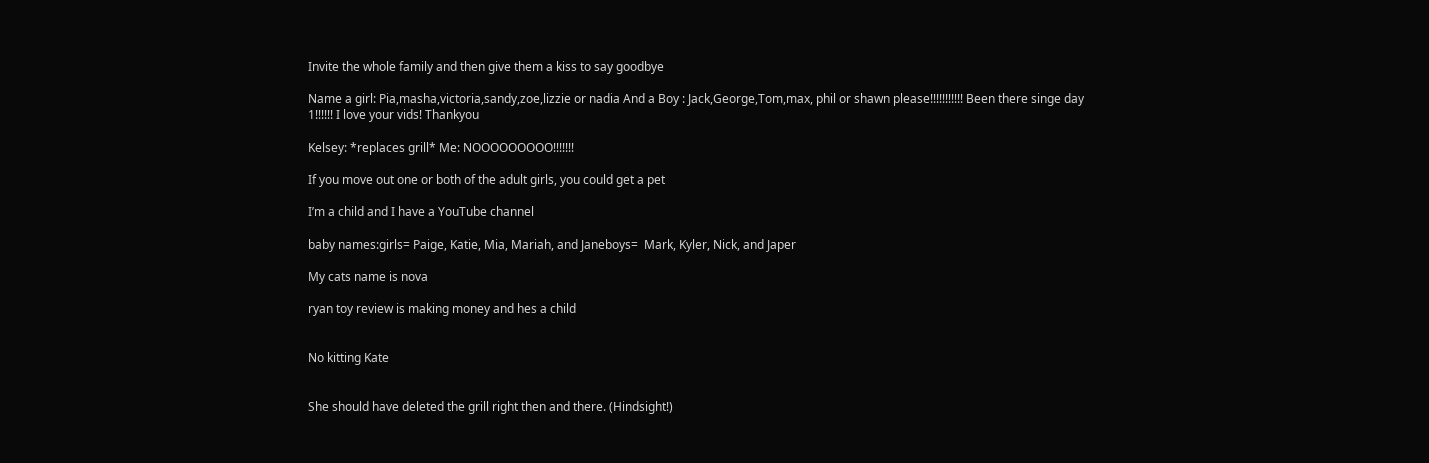Invite the whole family and then give them a kiss to say goodbye

Name a girl: Pia,masha,victoria,sandy,zoe,lizzie or nadia And a Boy : Jack,George,Tom,max, phil or shawn please!!!!!!!!!!! Been there singe day 1!!!!!! I love your vids! Thankyou

Kelsey: *replaces grill* Me: NOOOOOOOOO!!!!!!!

If you move out one or both of the adult girls, you could get a pet

I’m a child and I have a YouTube channel

baby names:girls= Paige, Katie, Mia, Mariah, and Janeboys=  Mark, Kyler, Nick, and Japer

My cats name is nova

ryan toy review is making money and hes a child


No kitting Kate


She should have deleted the grill right then and there. (Hindsight!)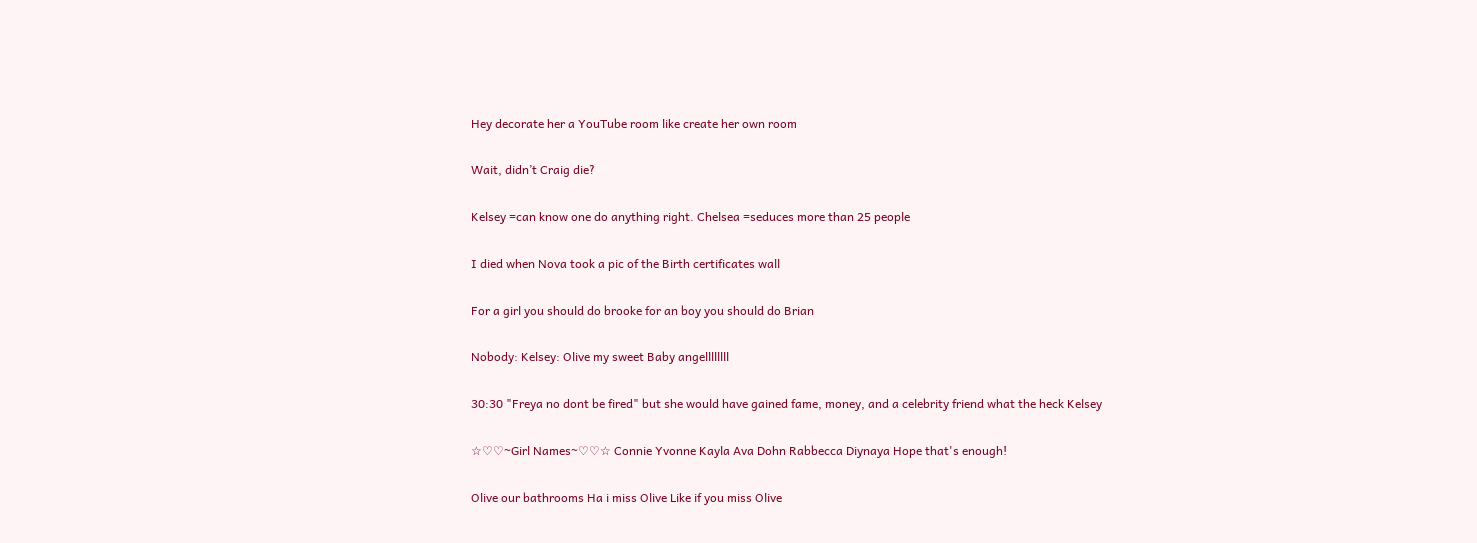Hey decorate her a YouTube room like create her own room

Wait, didn’t Craig die?

Kelsey =can know one do anything right. Chelsea =seduces more than 25 people

I died when Nova took a pic of the Birth certificates wall

For a girl you should do brooke for an boy you should do Brian

Nobody: Kelsey: Olive my sweet Baby angellllllll

30:30 "Freya no dont be fired" but she would have gained fame, money, and a celebrity friend what the heck Kelsey

☆♡♡~Girl Names~♡♡☆ Connie Yvonne Kayla Ava Dohn Rabbecca Diynaya Hope that's enough!

Olive our bathrooms Ha i miss Olive Like if you miss Olive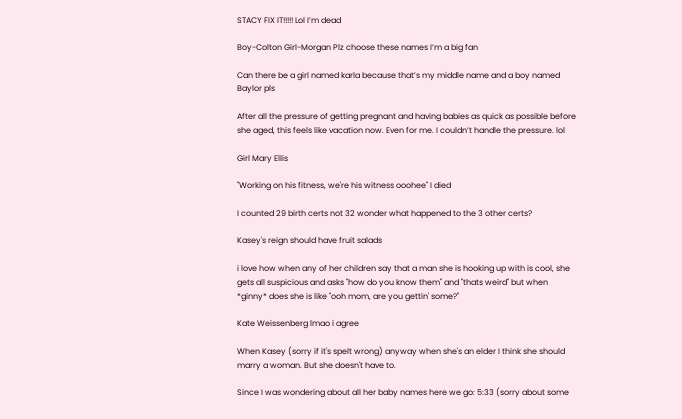STACY FIX IT!!!!! Lol I’m dead

Boy-Colton Girl-Morgan Plz choose these names I’m a big fan

Can there be a girl named karla because that’s my middle name and a boy named Baylor pls

After all the pressure of getting pregnant and having babies as quick as possible before she aged, this feels like vacation now. Even for me. I couldn’t handle the pressure. lol

Girl Mary Ellis

"Working on his fitness, we're his witness ooohee" I died

I counted 29 birth certs not 32 wonder what happened to the 3 other certs?

Kasey's reign should have fruit salads

i love how when any of her children say that a man she is hooking up with is cool, she gets all suspicious and asks "how do you know them" and "thats weird" but when *ginny* does she is like "ooh mom, are you gettin' some?"

Kate Weissenberg lmao i agree

When Kasey (sorry if it's spelt wrong) anyway when she's an elder I think she should marry a woman. But she doesn't have to.

Since I was wondering about all her baby names here we go: 5:33 (sorry about some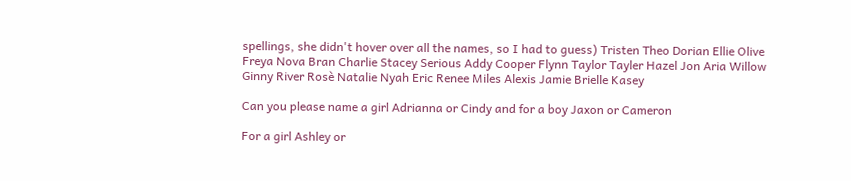spellings, she didn't hover over all the names, so I had to guess) Tristen Theo Dorian Ellie Olive Freya Nova Bran Charlie Stacey Serious Addy Cooper Flynn Taylor Tayler Hazel Jon Aria Willow Ginny River Rosè Natalie Nyah Eric Renee Miles Alexis Jamie Brielle Kasey

Can you please name a girl Adrianna or Cindy and for a boy Jaxon or Cameron

For a girl Ashley or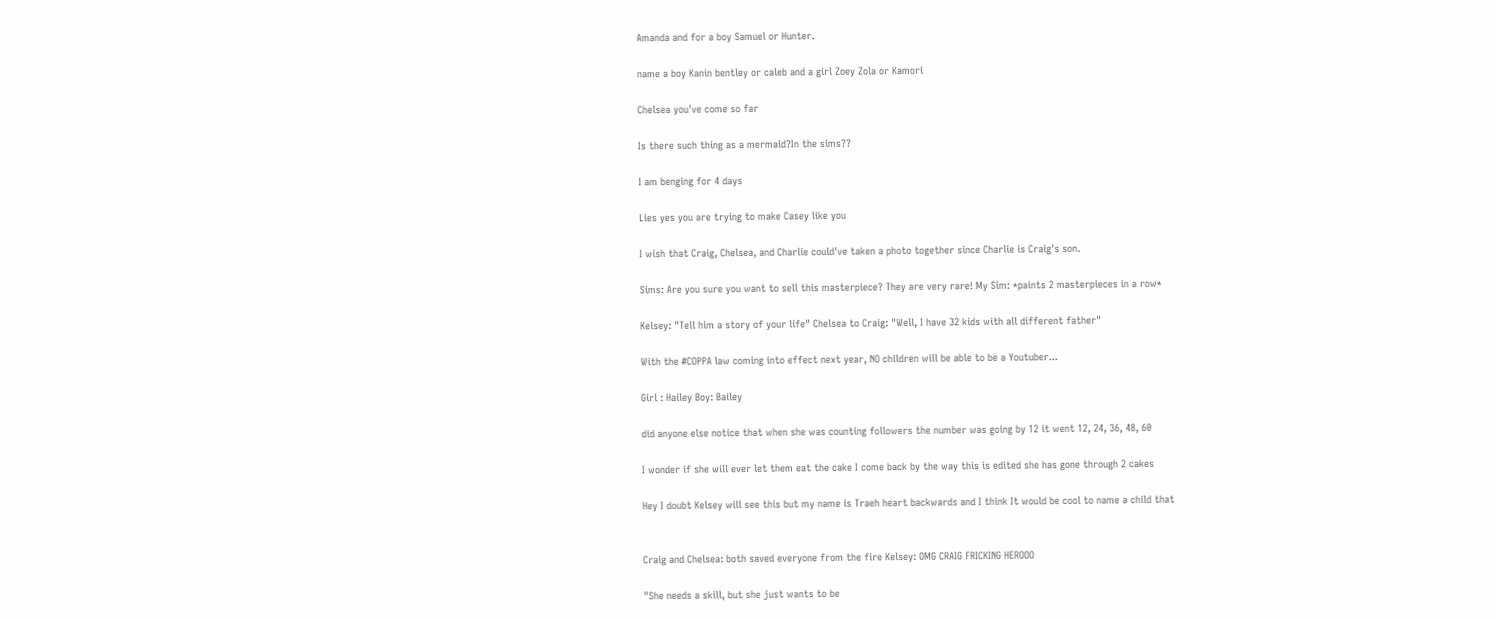Amanda and for a boy Samuel or Hunter.

name a boy Kanin bentley or caleb and a girl Zoey Zola or Kamori

Chelsea you've come so far

Is there such thing as a mermaid?In the sims??

I am benging for 4 days

Lies yes you are trying to make Casey like you

I wish that Craig, Chelsea, and Charlie could've taken a photo together since Charlie is Craig's son.

Sims: Are you sure you want to sell this masterpiece? They are very rare! My Sim: *paints 2 masterpieces in a row*

Kelsey: "Tell him a story of your life" Chelsea to Craig: "Well, I have 32 kids with all different father"

With the #COPPA law coming into effect next year, NO children will be able to be a Youtuber...

Girl : Hailey Boy: Bailey

did anyone else notice that when she was counting followers the number was going by 12 it went 12, 24, 36, 48, 60

I wonder if she will ever let them eat the cake I come back by the way this is edited she has gone through 2 cakes

Hey I doubt Kelsey will see this but my name is Traeh heart backwards and I think It would be cool to name a child that


Craig and Chelsea: both saved everyone from the fire Kelsey: OMG CRAIG FRICKING HEROOO

"She needs a skill, but she just wants to be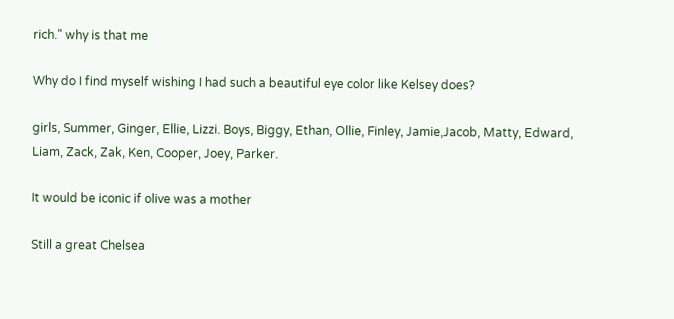rich." why is that me

Why do I find myself wishing I had such a beautiful eye color like Kelsey does?

girls, Summer, Ginger, Ellie, Lizzi. Boys, Biggy, Ethan, Ollie, Finley, Jamie,Jacob, Matty, Edward, Liam, Zack, Zak, Ken, Cooper, Joey, Parker.

It would be iconic if olive was a mother

Still a great Chelsea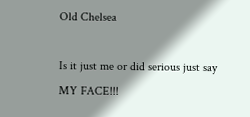Old Chelsea

Is it just me or did serious just say MY FACE!!!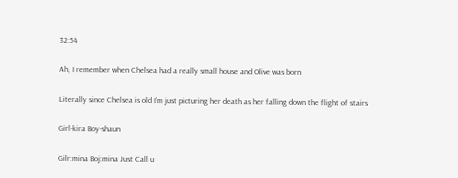32:54

Ah, I remember when Chelsea had a really small house and Olive was born

Literally since Chelsea is old I’m just picturing her death as her falling down the flight of stairs

Girl-kira Boy-shaun

Gilr:mina Boj:mina Just Call u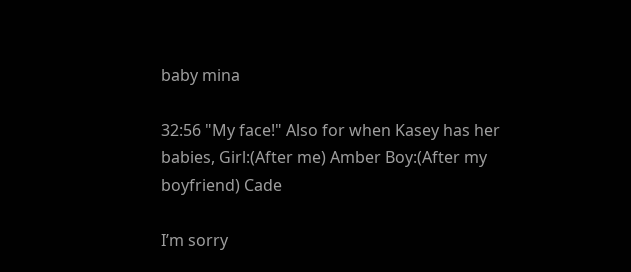baby mina

32:56 "My face!" Also for when Kasey has her babies, Girl:(After me) Amber Boy:(After my boyfriend) Cade

I’m sorry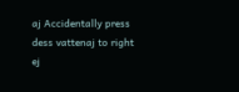aj Accidentally press dess vattenaj to right ej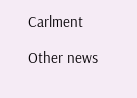Carlment

Other news